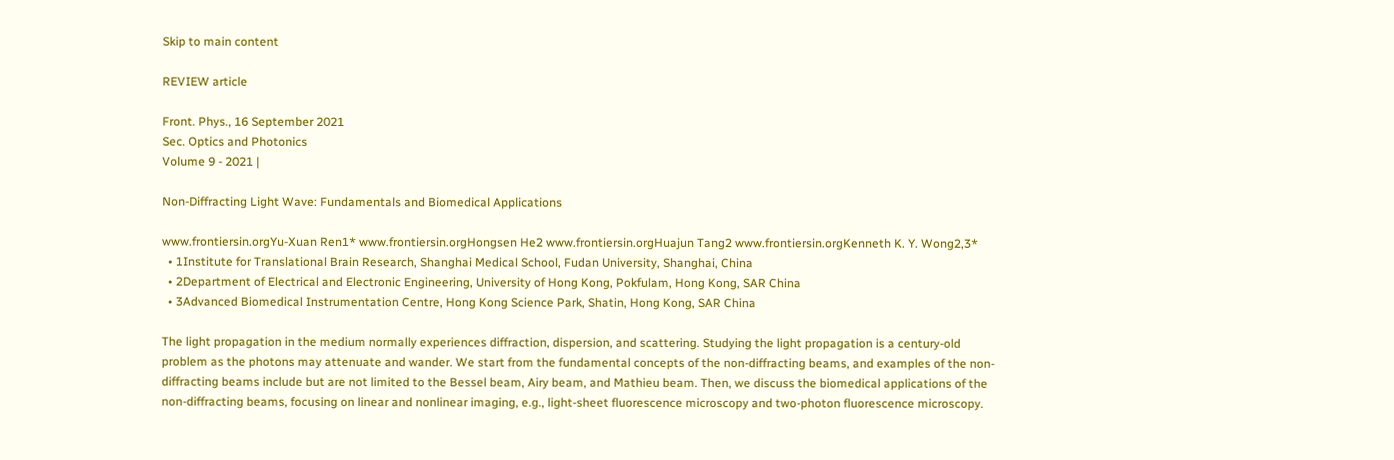Skip to main content

REVIEW article

Front. Phys., 16 September 2021
Sec. Optics and Photonics
Volume 9 - 2021 |

Non-Diffracting Light Wave: Fundamentals and Biomedical Applications

www.frontiersin.orgYu-Xuan Ren1* www.frontiersin.orgHongsen He2 www.frontiersin.orgHuajun Tang2 www.frontiersin.orgKenneth K. Y. Wong2,3*
  • 1Institute for Translational Brain Research, Shanghai Medical School, Fudan University, Shanghai, China
  • 2Department of Electrical and Electronic Engineering, University of Hong Kong, Pokfulam, Hong Kong, SAR China
  • 3Advanced Biomedical Instrumentation Centre, Hong Kong Science Park, Shatin, Hong Kong, SAR China

The light propagation in the medium normally experiences diffraction, dispersion, and scattering. Studying the light propagation is a century-old problem as the photons may attenuate and wander. We start from the fundamental concepts of the non-diffracting beams, and examples of the non-diffracting beams include but are not limited to the Bessel beam, Airy beam, and Mathieu beam. Then, we discuss the biomedical applications of the non-diffracting beams, focusing on linear and nonlinear imaging, e.g., light-sheet fluorescence microscopy and two-photon fluorescence microscopy.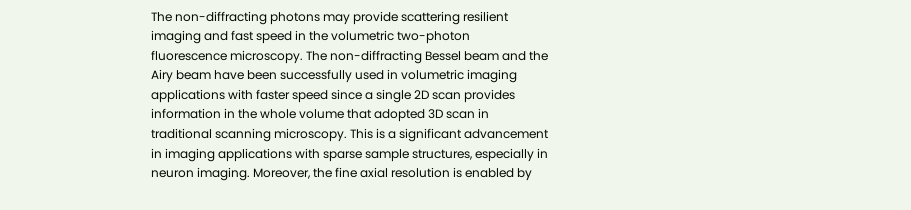The non-diffracting photons may provide scattering resilient imaging and fast speed in the volumetric two-photon fluorescence microscopy. The non-diffracting Bessel beam and the Airy beam have been successfully used in volumetric imaging applications with faster speed since a single 2D scan provides information in the whole volume that adopted 3D scan in traditional scanning microscopy. This is a significant advancement in imaging applications with sparse sample structures, especially in neuron imaging. Moreover, the fine axial resolution is enabled by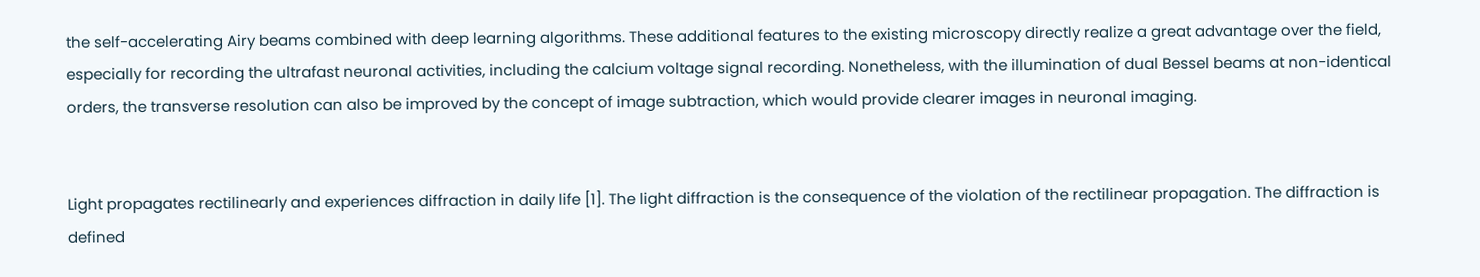the self-accelerating Airy beams combined with deep learning algorithms. These additional features to the existing microscopy directly realize a great advantage over the field, especially for recording the ultrafast neuronal activities, including the calcium voltage signal recording. Nonetheless, with the illumination of dual Bessel beams at non-identical orders, the transverse resolution can also be improved by the concept of image subtraction, which would provide clearer images in neuronal imaging.


Light propagates rectilinearly and experiences diffraction in daily life [1]. The light diffraction is the consequence of the violation of the rectilinear propagation. The diffraction is defined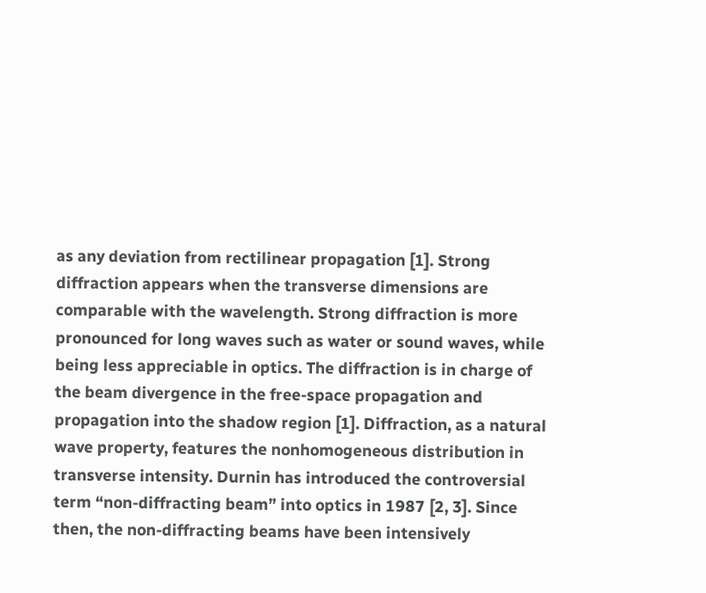as any deviation from rectilinear propagation [1]. Strong diffraction appears when the transverse dimensions are comparable with the wavelength. Strong diffraction is more pronounced for long waves such as water or sound waves, while being less appreciable in optics. The diffraction is in charge of the beam divergence in the free-space propagation and propagation into the shadow region [1]. Diffraction, as a natural wave property, features the nonhomogeneous distribution in transverse intensity. Durnin has introduced the controversial term “non-diffracting beam” into optics in 1987 [2, 3]. Since then, the non-diffracting beams have been intensively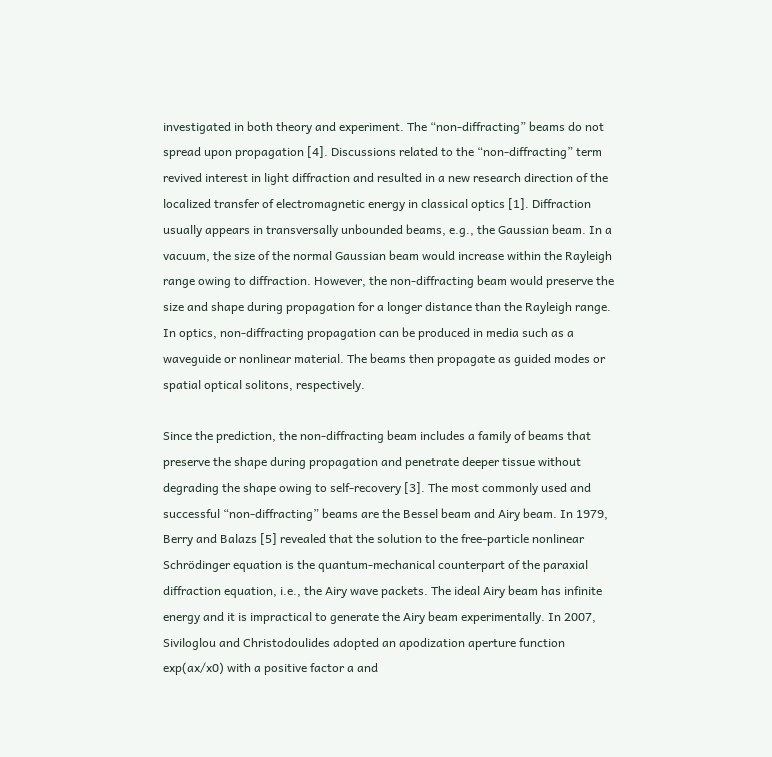investigated in both theory and experiment. The “non-diffracting” beams do not spread upon propagation [4]. Discussions related to the “non-diffracting” term revived interest in light diffraction and resulted in a new research direction of the localized transfer of electromagnetic energy in classical optics [1]. Diffraction usually appears in transversally unbounded beams, e.g., the Gaussian beam. In a vacuum, the size of the normal Gaussian beam would increase within the Rayleigh range owing to diffraction. However, the non-diffracting beam would preserve the size and shape during propagation for a longer distance than the Rayleigh range. In optics, non-diffracting propagation can be produced in media such as a waveguide or nonlinear material. The beams then propagate as guided modes or spatial optical solitons, respectively.

Since the prediction, the non-diffracting beam includes a family of beams that preserve the shape during propagation and penetrate deeper tissue without degrading the shape owing to self-recovery [3]. The most commonly used and successful “non-diffracting” beams are the Bessel beam and Airy beam. In 1979, Berry and Balazs [5] revealed that the solution to the free-particle nonlinear Schrödinger equation is the quantum-mechanical counterpart of the paraxial diffraction equation, i.e., the Airy wave packets. The ideal Airy beam has infinite energy and it is impractical to generate the Airy beam experimentally. In 2007, Siviloglou and Christodoulides adopted an apodization aperture function exp(ax/x0) with a positive factor a and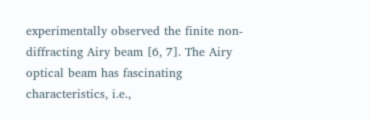experimentally observed the finite non-diffracting Airy beam [6, 7]. The Airy optical beam has fascinating characteristics, i.e.,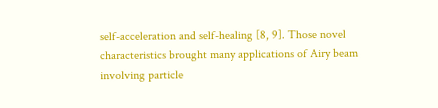self-acceleration and self-healing [8, 9]. Those novel characteristics brought many applications of Airy beam involving particle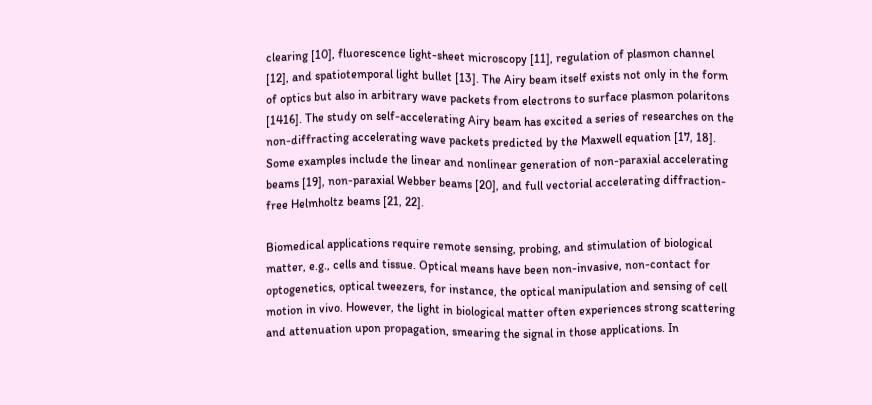clearing [10], fluorescence light-sheet microscopy [11], regulation of plasmon channel [12], and spatiotemporal light bullet [13]. The Airy beam itself exists not only in the form of optics but also in arbitrary wave packets from electrons to surface plasmon polaritons [1416]. The study on self-accelerating Airy beam has excited a series of researches on the non-diffracting accelerating wave packets predicted by the Maxwell equation [17, 18]. Some examples include the linear and nonlinear generation of non-paraxial accelerating beams [19], non-paraxial Webber beams [20], and full vectorial accelerating diffraction-free Helmholtz beams [21, 22].

Biomedical applications require remote sensing, probing, and stimulation of biological matter, e.g., cells and tissue. Optical means have been non-invasive, non-contact for optogenetics, optical tweezers, for instance, the optical manipulation and sensing of cell motion in vivo. However, the light in biological matter often experiences strong scattering and attenuation upon propagation, smearing the signal in those applications. In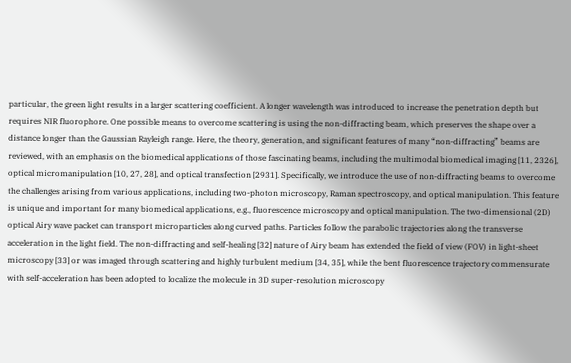particular, the green light results in a larger scattering coefficient. A longer wavelength was introduced to increase the penetration depth but requires NIR fluorophore. One possible means to overcome scattering is using the non-diffracting beam, which preserves the shape over a distance longer than the Gaussian Rayleigh range. Here, the theory, generation, and significant features of many “non-diffracting” beams are reviewed, with an emphasis on the biomedical applications of those fascinating beams, including the multimodal biomedical imaging [11, 2326], optical micromanipulation [10, 27, 28], and optical transfection [2931]. Specifically, we introduce the use of non-diffracting beams to overcome the challenges arising from various applications, including two-photon microscopy, Raman spectroscopy, and optical manipulation. This feature is unique and important for many biomedical applications, e.g., fluorescence microscopy and optical manipulation. The two-dimensional (2D) optical Airy wave packet can transport microparticles along curved paths. Particles follow the parabolic trajectories along the transverse acceleration in the light field. The non-diffracting and self-healing [32] nature of Airy beam has extended the field of view (FOV) in light-sheet microscopy [33] or was imaged through scattering and highly turbulent medium [34, 35], while the bent fluorescence trajectory commensurate with self-acceleration has been adopted to localize the molecule in 3D super-resolution microscopy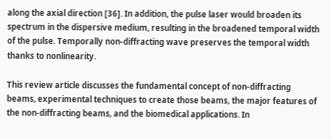along the axial direction [36]. In addition, the pulse laser would broaden its spectrum in the dispersive medium, resulting in the broadened temporal width of the pulse. Temporally non-diffracting wave preserves the temporal width thanks to nonlinearity.

This review article discusses the fundamental concept of non-diffracting beams, experimental techniques to create those beams, the major features of the non-diffracting beams, and the biomedical applications. In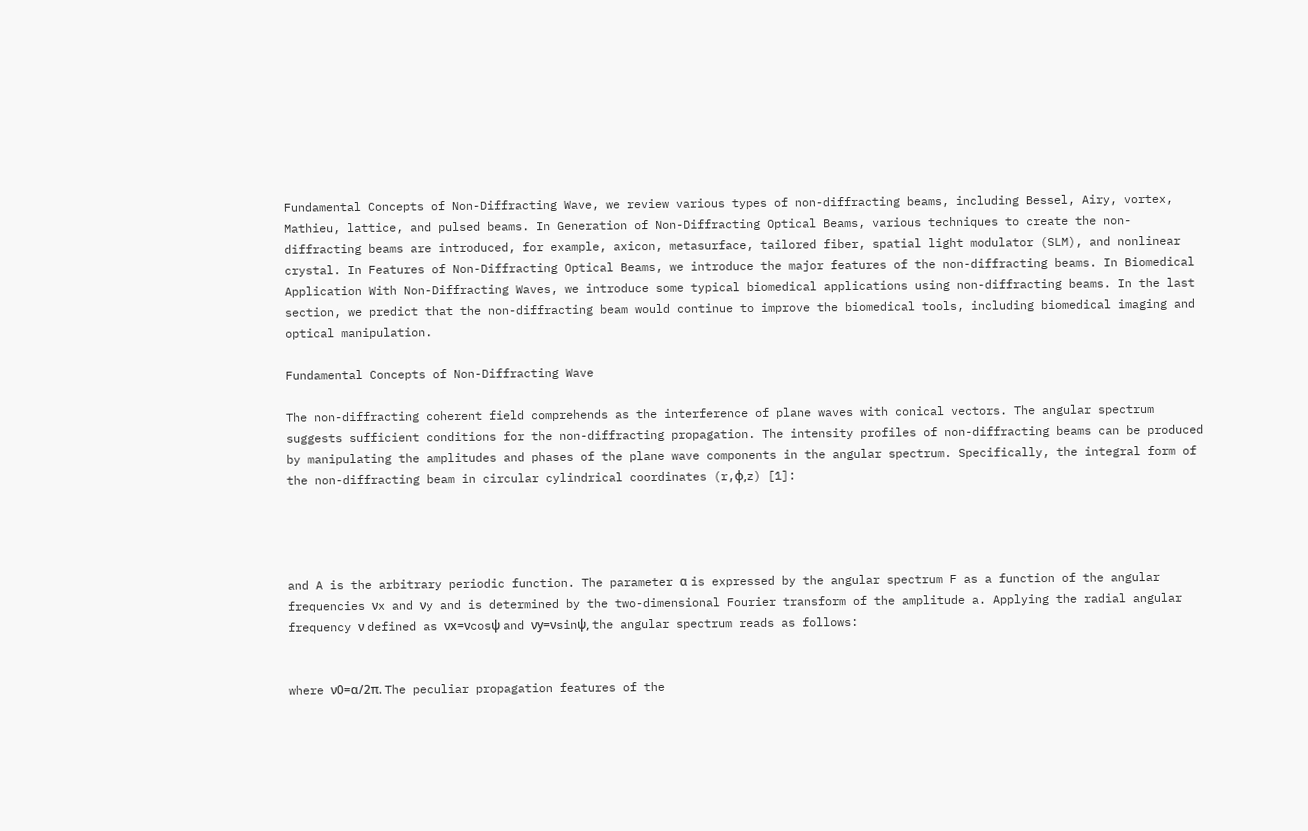Fundamental Concepts of Non-Diffracting Wave, we review various types of non-diffracting beams, including Bessel, Airy, vortex, Mathieu, lattice, and pulsed beams. In Generation of Non-Diffracting Optical Beams, various techniques to create the non-diffracting beams are introduced, for example, axicon, metasurface, tailored fiber, spatial light modulator (SLM), and nonlinear crystal. In Features of Non-Diffracting Optical Beams, we introduce the major features of the non-diffracting beams. In Biomedical Application With Non-Diffracting Waves, we introduce some typical biomedical applications using non-diffracting beams. In the last section, we predict that the non-diffracting beam would continue to improve the biomedical tools, including biomedical imaging and optical manipulation.

Fundamental Concepts of Non-Diffracting Wave

The non-diffracting coherent field comprehends as the interference of plane waves with conical vectors. The angular spectrum suggests sufficient conditions for the non-diffracting propagation. The intensity profiles of non-diffracting beams can be produced by manipulating the amplitudes and phases of the plane wave components in the angular spectrum. Specifically, the integral form of the non-diffracting beam in circular cylindrical coordinates (r,φ,z) [1]:




and A is the arbitrary periodic function. The parameter α is expressed by the angular spectrum F as a function of the angular frequencies νx and νy and is determined by the two-dimensional Fourier transform of the amplitude a. Applying the radial angular frequency ν defined as νx=νcosψ and νy=νsinψ, the angular spectrum reads as follows:


where ν0=α/2π. The peculiar propagation features of the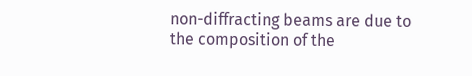non-diffracting beams are due to the composition of the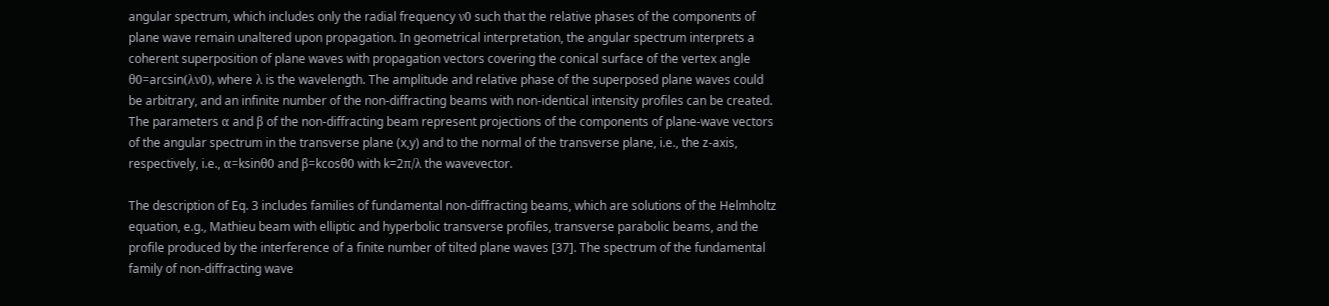angular spectrum, which includes only the radial frequency ν0 such that the relative phases of the components of plane wave remain unaltered upon propagation. In geometrical interpretation, the angular spectrum interprets a coherent superposition of plane waves with propagation vectors covering the conical surface of the vertex angle θ0=arcsin(λν0), where λ is the wavelength. The amplitude and relative phase of the superposed plane waves could be arbitrary, and an infinite number of the non-diffracting beams with non-identical intensity profiles can be created. The parameters α and β of the non-diffracting beam represent projections of the components of plane-wave vectors of the angular spectrum in the transverse plane (x,y) and to the normal of the transverse plane, i.e., the z-axis, respectively, i.e., α=ksinθ0 and β=kcosθ0 with k=2π/λ the wavevector.

The description of Eq. 3 includes families of fundamental non-diffracting beams, which are solutions of the Helmholtz equation, e.g., Mathieu beam with elliptic and hyperbolic transverse profiles, transverse parabolic beams, and the profile produced by the interference of a finite number of tilted plane waves [37]. The spectrum of the fundamental family of non-diffracting wave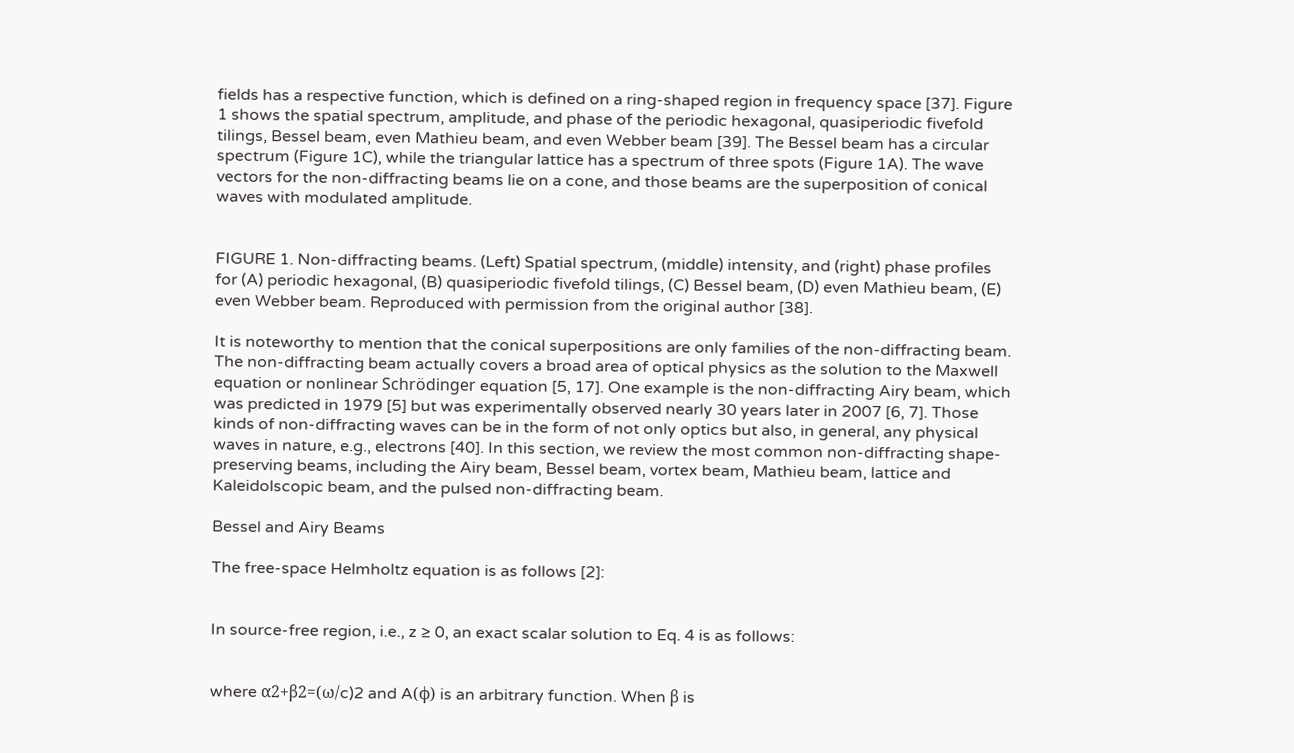fields has a respective function, which is defined on a ring-shaped region in frequency space [37]. Figure 1 shows the spatial spectrum, amplitude, and phase of the periodic hexagonal, quasiperiodic fivefold tilings, Bessel beam, even Mathieu beam, and even Webber beam [39]. The Bessel beam has a circular spectrum (Figure 1C), while the triangular lattice has a spectrum of three spots (Figure 1A). The wave vectors for the non-diffracting beams lie on a cone, and those beams are the superposition of conical waves with modulated amplitude.


FIGURE 1. Non-diffracting beams. (Left) Spatial spectrum, (middle) intensity, and (right) phase profiles for (A) periodic hexagonal, (B) quasiperiodic fivefold tilings, (C) Bessel beam, (D) even Mathieu beam, (E) even Webber beam. Reproduced with permission from the original author [38].

It is noteworthy to mention that the conical superpositions are only families of the non-diffracting beam. The non-diffracting beam actually covers a broad area of optical physics as the solution to the Maxwell equation or nonlinear Schrödinger equation [5, 17]. One example is the non-diffracting Airy beam, which was predicted in 1979 [5] but was experimentally observed nearly 30 years later in 2007 [6, 7]. Those kinds of non-diffracting waves can be in the form of not only optics but also, in general, any physical waves in nature, e.g., electrons [40]. In this section, we review the most common non-diffracting shape-preserving beams, including the Airy beam, Bessel beam, vortex beam, Mathieu beam, lattice and Kaleidolscopic beam, and the pulsed non-diffracting beam.

Bessel and Airy Beams

The free-space Helmholtz equation is as follows [2]:


In source-free region, i.e., z ≥ 0, an exact scalar solution to Eq. 4 is as follows:


where α2+β2=(ω/c)2 and A(ϕ) is an arbitrary function. When β is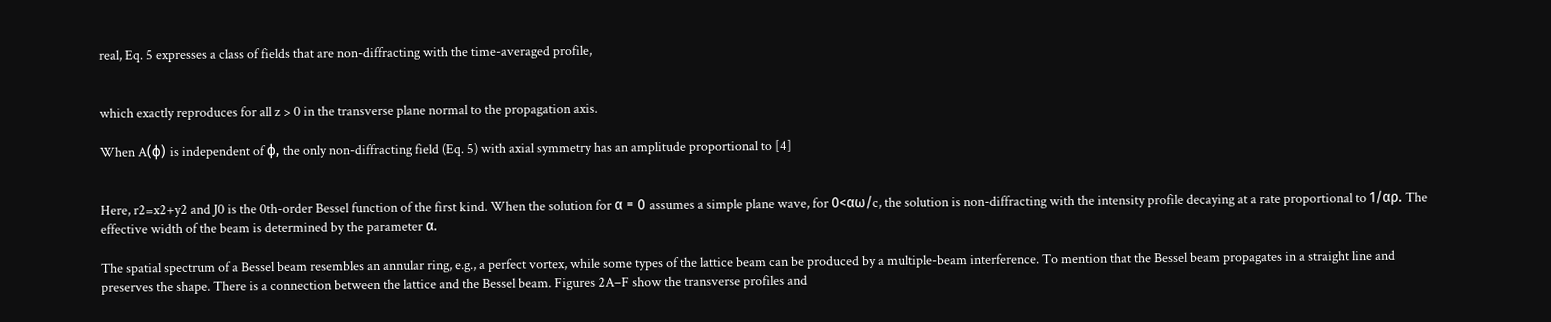real, Eq. 5 expresses a class of fields that are non-diffracting with the time-averaged profile,


which exactly reproduces for all z > 0 in the transverse plane normal to the propagation axis.

When A(ϕ) is independent of ϕ, the only non-diffracting field (Eq. 5) with axial symmetry has an amplitude proportional to [4]


Here, r2=x2+y2 and J0 is the 0th-order Bessel function of the first kind. When the solution for α = 0 assumes a simple plane wave, for 0<αω/c, the solution is non-diffracting with the intensity profile decaying at a rate proportional to 1/αρ. The effective width of the beam is determined by the parameter α.

The spatial spectrum of a Bessel beam resembles an annular ring, e.g., a perfect vortex, while some types of the lattice beam can be produced by a multiple-beam interference. To mention that the Bessel beam propagates in a straight line and preserves the shape. There is a connection between the lattice and the Bessel beam. Figures 2A–F show the transverse profiles and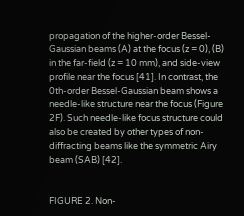propagation of the higher-order Bessel-Gaussian beams (A) at the focus (z = 0), (B) in the far-field (z = 10 mm), and side-view profile near the focus [41]. In contrast, the 0th-order Bessel-Gaussian beam shows a needle-like structure near the focus (Figure 2F). Such needle-like focus structure could also be created by other types of non-diffracting beams like the symmetric Airy beam (SAB) [42].


FIGURE 2. Non-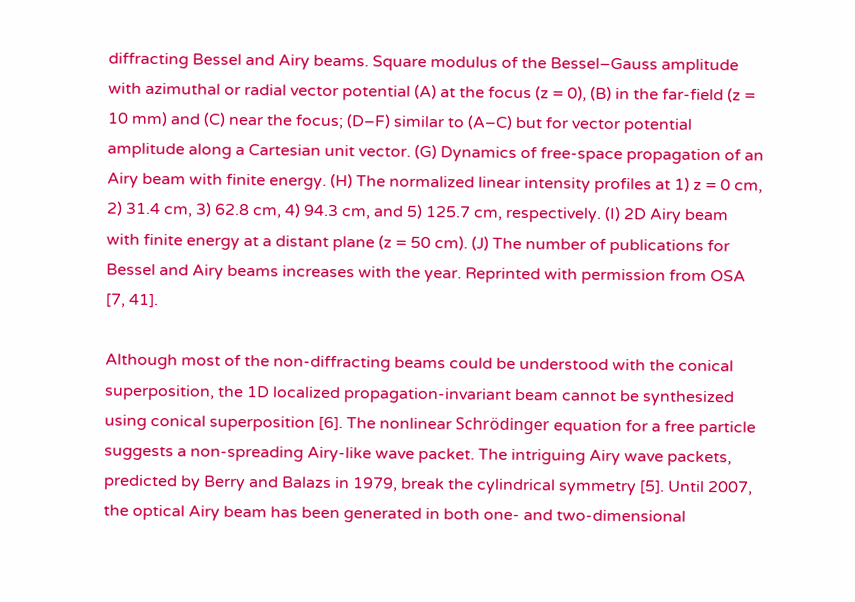diffracting Bessel and Airy beams. Square modulus of the Bessel–Gauss amplitude with azimuthal or radial vector potential (A) at the focus (z = 0), (B) in the far-field (z = 10 mm) and (C) near the focus; (D–F) similar to (A–C) but for vector potential amplitude along a Cartesian unit vector. (G) Dynamics of free-space propagation of an Airy beam with finite energy. (H) The normalized linear intensity profiles at 1) z = 0 cm, 2) 31.4 cm, 3) 62.8 cm, 4) 94.3 cm, and 5) 125.7 cm, respectively. (I) 2D Airy beam with finite energy at a distant plane (z = 50 cm). (J) The number of publications for Bessel and Airy beams increases with the year. Reprinted with permission from OSA [7, 41].

Although most of the non-diffracting beams could be understood with the conical superposition, the 1D localized propagation-invariant beam cannot be synthesized using conical superposition [6]. The nonlinear Schrödinger equation for a free particle suggests a non-spreading Airy-like wave packet. The intriguing Airy wave packets, predicted by Berry and Balazs in 1979, break the cylindrical symmetry [5]. Until 2007, the optical Airy beam has been generated in both one- and two-dimensional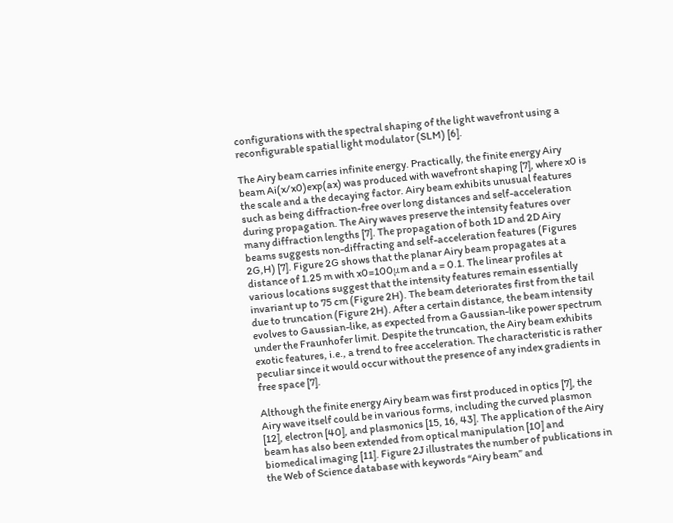configurations with the spectral shaping of the light wavefront using a reconfigurable spatial light modulator (SLM) [6].

The Airy beam carries infinite energy. Practically, the finite energy Airy beam Ai(x/x0)exp(ax) was produced with wavefront shaping [7], where x0 is the scale and a the decaying factor. Airy beam exhibits unusual features such as being diffraction-free over long distances and self-acceleration during propagation. The Airy waves preserve the intensity features over many diffraction lengths [7]. The propagation of both 1D and 2D Airy beams suggests non-diffracting and self-acceleration features (Figures 2G,H) [7]. Figure 2G shows that the planar Airy beam propagates at a distance of 1.25 m with x0=100μm and a = 0.1. The linear profiles at various locations suggest that the intensity features remain essentially invariant up to 75 cm (Figure 2H). The beam deteriorates first from the tail due to truncation (Figure 2H). After a certain distance, the beam intensity evolves to Gaussian-like, as expected from a Gaussian-like power spectrum under the Fraunhofer limit. Despite the truncation, the Airy beam exhibits exotic features, i.e., a trend to free acceleration. The characteristic is rather peculiar since it would occur without the presence of any index gradients in free space [7].

Although the finite energy Airy beam was first produced in optics [7], the Airy wave itself could be in various forms, including the curved plasmon [12], electron [40], and plasmonics [15, 16, 43]. The application of the Airy beam has also been extended from optical manipulation [10] and biomedical imaging [11]. Figure 2J illustrates the number of publications in the Web of Science database with keywords “Airy beam” and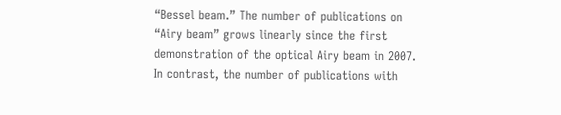“Bessel beam.” The number of publications on “Airy beam” grows linearly since the first demonstration of the optical Airy beam in 2007. In contrast, the number of publications with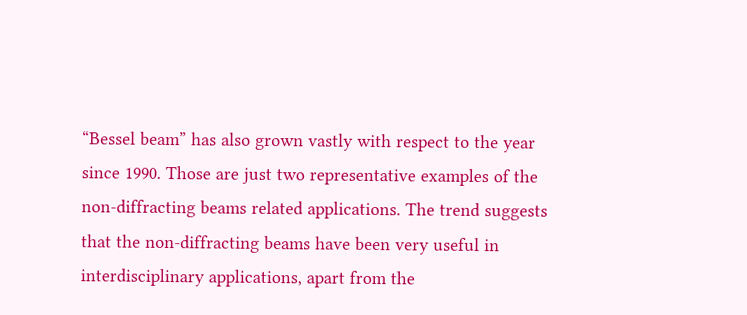“Bessel beam” has also grown vastly with respect to the year since 1990. Those are just two representative examples of the non-diffracting beams related applications. The trend suggests that the non-diffracting beams have been very useful in interdisciplinary applications, apart from the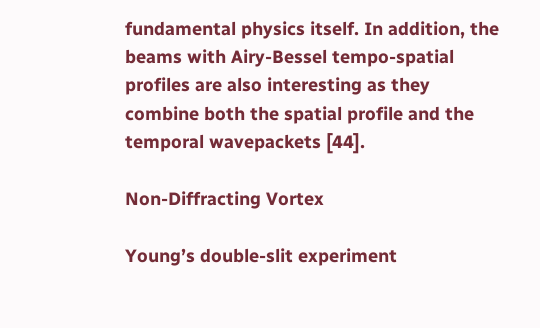fundamental physics itself. In addition, the beams with Airy-Bessel tempo-spatial profiles are also interesting as they combine both the spatial profile and the temporal wavepackets [44].

Non-Diffracting Vortex

Young’s double-slit experiment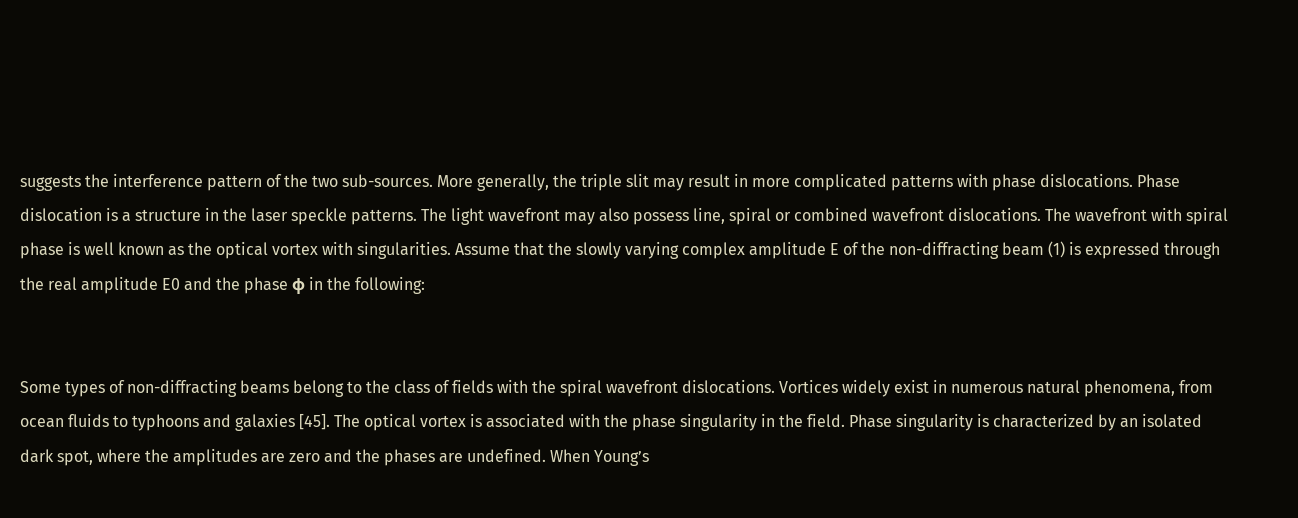suggests the interference pattern of the two sub-sources. More generally, the triple slit may result in more complicated patterns with phase dislocations. Phase dislocation is a structure in the laser speckle patterns. The light wavefront may also possess line, spiral or combined wavefront dislocations. The wavefront with spiral phase is well known as the optical vortex with singularities. Assume that the slowly varying complex amplitude E of the non-diffracting beam (1) is expressed through the real amplitude E0 and the phase ϕ in the following:


Some types of non-diffracting beams belong to the class of fields with the spiral wavefront dislocations. Vortices widely exist in numerous natural phenomena, from ocean fluids to typhoons and galaxies [45]. The optical vortex is associated with the phase singularity in the field. Phase singularity is characterized by an isolated dark spot, where the amplitudes are zero and the phases are undefined. When Young’s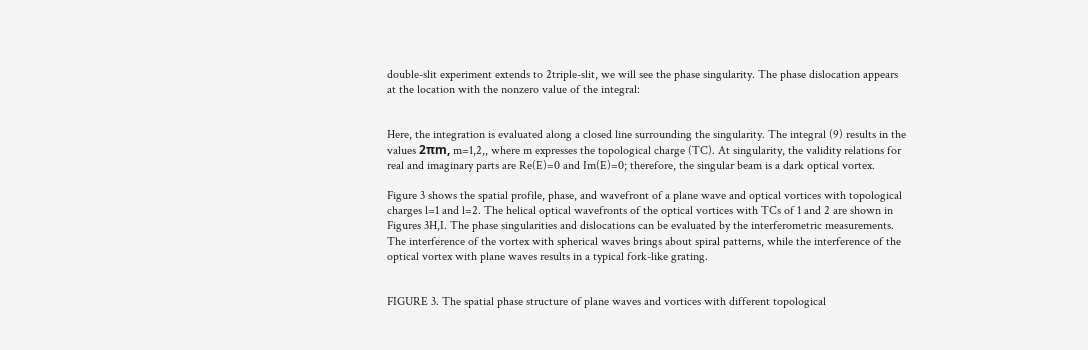double-slit experiment extends to 2triple-slit, we will see the phase singularity. The phase dislocation appears at the location with the nonzero value of the integral:


Here, the integration is evaluated along a closed line surrounding the singularity. The integral (9) results in the values 2πm, m=1,2,, where m expresses the topological charge (TC). At singularity, the validity relations for real and imaginary parts are Re(E)=0 and Im(E)=0; therefore, the singular beam is a dark optical vortex.

Figure 3 shows the spatial profile, phase, and wavefront of a plane wave and optical vortices with topological charges l=1 and l=2. The helical optical wavefronts of the optical vortices with TCs of 1 and 2 are shown in Figures 3H,I. The phase singularities and dislocations can be evaluated by the interferometric measurements. The interference of the vortex with spherical waves brings about spiral patterns, while the interference of the optical vortex with plane waves results in a typical fork-like grating.


FIGURE 3. The spatial phase structure of plane waves and vortices with different topological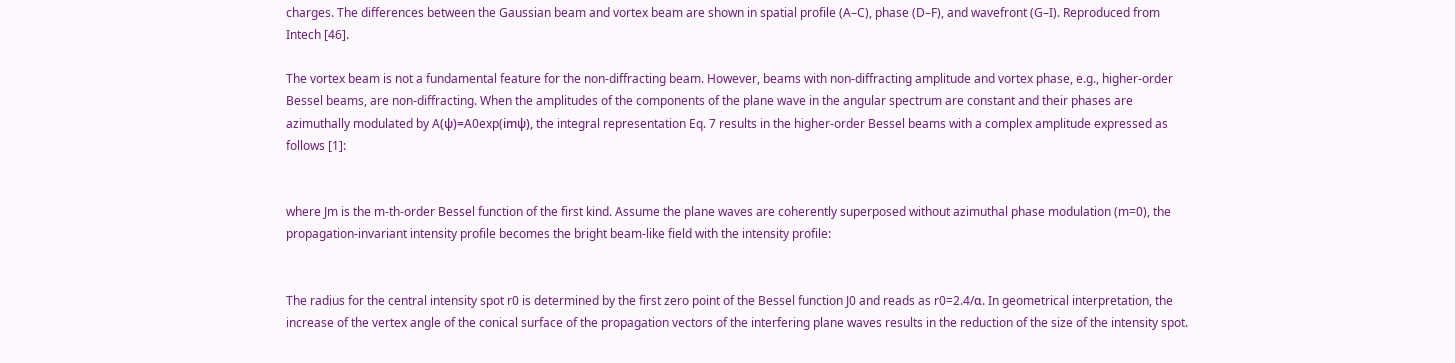charges. The differences between the Gaussian beam and vortex beam are shown in spatial profile (A–C), phase (D–F), and wavefront (G–I). Reproduced from Intech [46].

The vortex beam is not a fundamental feature for the non-diffracting beam. However, beams with non-diffracting amplitude and vortex phase, e.g., higher-order Bessel beams, are non-diffracting. When the amplitudes of the components of the plane wave in the angular spectrum are constant and their phases are azimuthally modulated by A(ψ)=A0exp(imψ), the integral representation Eq. 7 results in the higher-order Bessel beams with a complex amplitude expressed as follows [1]:


where Jm is the m-th-order Bessel function of the first kind. Assume the plane waves are coherently superposed without azimuthal phase modulation (m=0), the propagation-invariant intensity profile becomes the bright beam-like field with the intensity profile:


The radius for the central intensity spot r0 is determined by the first zero point of the Bessel function J0 and reads as r0=2.4/α. In geometrical interpretation, the increase of the vertex angle of the conical surface of the propagation vectors of the interfering plane waves results in the reduction of the size of the intensity spot.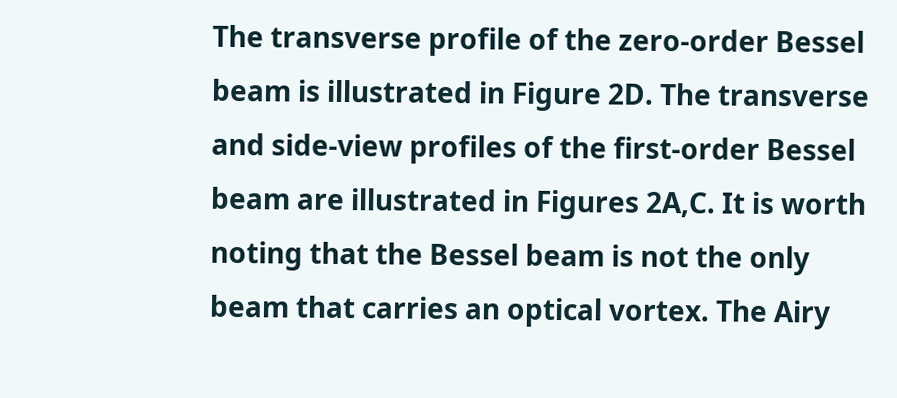The transverse profile of the zero-order Bessel beam is illustrated in Figure 2D. The transverse and side-view profiles of the first-order Bessel beam are illustrated in Figures 2A,C. It is worth noting that the Bessel beam is not the only beam that carries an optical vortex. The Airy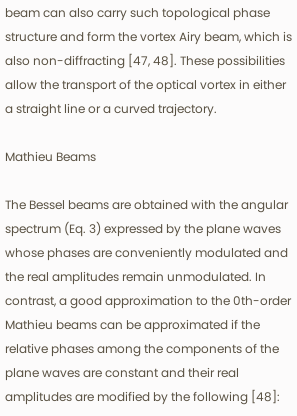beam can also carry such topological phase structure and form the vortex Airy beam, which is also non-diffracting [47, 48]. These possibilities allow the transport of the optical vortex in either a straight line or a curved trajectory.

Mathieu Beams

The Bessel beams are obtained with the angular spectrum (Eq. 3) expressed by the plane waves whose phases are conveniently modulated and the real amplitudes remain unmodulated. In contrast, a good approximation to the 0th-order Mathieu beams can be approximated if the relative phases among the components of the plane waves are constant and their real amplitudes are modified by the following [48]: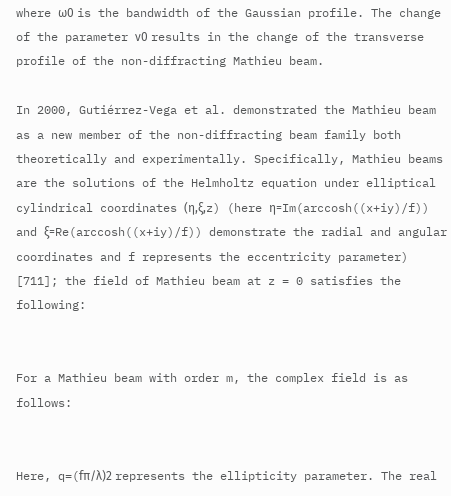where ω0 is the bandwidth of the Gaussian profile. The change of the parameter ν0 results in the change of the transverse profile of the non-diffracting Mathieu beam.

In 2000, Gutiérrez-Vega et al. demonstrated the Mathieu beam as a new member of the non-diffracting beam family both theoretically and experimentally. Specifically, Mathieu beams are the solutions of the Helmholtz equation under elliptical cylindrical coordinates (η,ξ,z) (here η=Im(arccosh((x+iy)/f)) and ξ=Re(arccosh((x+iy)/f)) demonstrate the radial and angular coordinates and f represents the eccentricity parameter) [711]; the field of Mathieu beam at z = 0 satisfies the following:


For a Mathieu beam with order m, the complex field is as follows:


Here, q=(fπ/λ)2 represents the ellipticity parameter. The real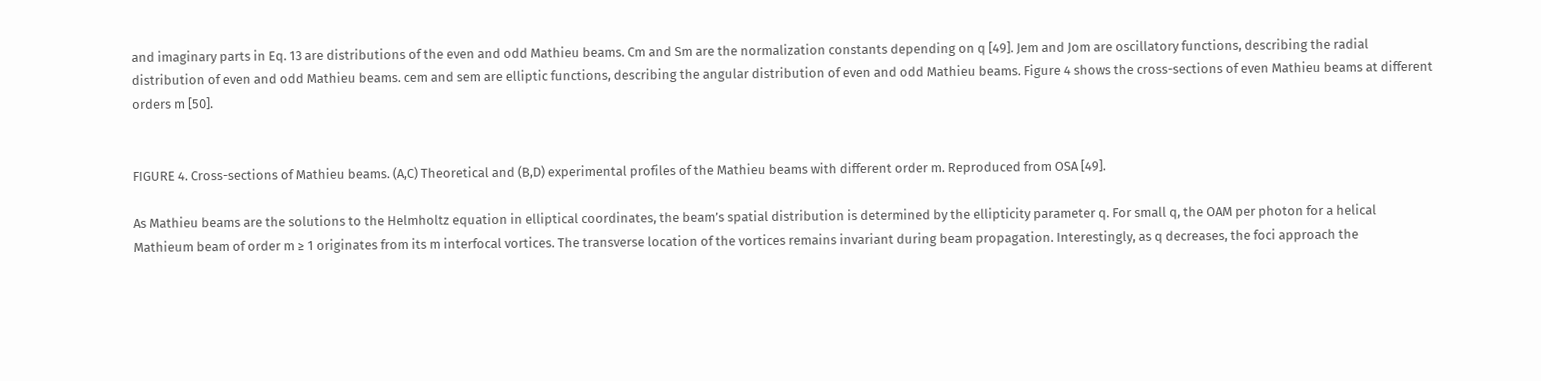and imaginary parts in Eq. 13 are distributions of the even and odd Mathieu beams. Cm and Sm are the normalization constants depending on q [49]. Jem and Jom are oscillatory functions, describing the radial distribution of even and odd Mathieu beams. cem and sem are elliptic functions, describing the angular distribution of even and odd Mathieu beams. Figure 4 shows the cross-sections of even Mathieu beams at different orders m [50].


FIGURE 4. Cross-sections of Mathieu beams. (A,C) Theoretical and (B,D) experimental profiles of the Mathieu beams with different order m. Reproduced from OSA [49].

As Mathieu beams are the solutions to the Helmholtz equation in elliptical coordinates, the beam’s spatial distribution is determined by the ellipticity parameter q. For small q, the OAM per photon for a helical Mathieum beam of order m ≥ 1 originates from its m interfocal vortices. The transverse location of the vortices remains invariant during beam propagation. Interestingly, as q decreases, the foci approach the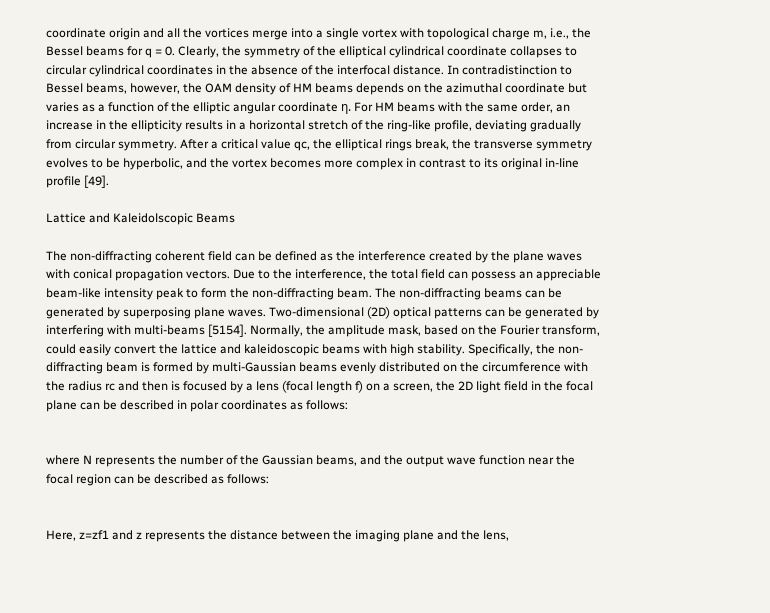coordinate origin and all the vortices merge into a single vortex with topological charge m, i.e., the Bessel beams for q = 0. Clearly, the symmetry of the elliptical cylindrical coordinate collapses to circular cylindrical coordinates in the absence of the interfocal distance. In contradistinction to Bessel beams, however, the OAM density of HM beams depends on the azimuthal coordinate but varies as a function of the elliptic angular coordinate η. For HM beams with the same order, an increase in the ellipticity results in a horizontal stretch of the ring-like profile, deviating gradually from circular symmetry. After a critical value qc, the elliptical rings break, the transverse symmetry evolves to be hyperbolic, and the vortex becomes more complex in contrast to its original in-line profile [49].

Lattice and Kaleidolscopic Beams

The non-diffracting coherent field can be defined as the interference created by the plane waves with conical propagation vectors. Due to the interference, the total field can possess an appreciable beam-like intensity peak to form the non-diffracting beam. The non-diffracting beams can be generated by superposing plane waves. Two-dimensional (2D) optical patterns can be generated by interfering with multi-beams [5154]. Normally, the amplitude mask, based on the Fourier transform, could easily convert the lattice and kaleidoscopic beams with high stability. Specifically, the non-diffracting beam is formed by multi-Gaussian beams evenly distributed on the circumference with the radius rc and then is focused by a lens (focal length f) on a screen, the 2D light field in the focal plane can be described in polar coordinates as follows:


where N represents the number of the Gaussian beams, and the output wave function near the focal region can be described as follows:


Here, z=zf1 and z represents the distance between the imaging plane and the lens,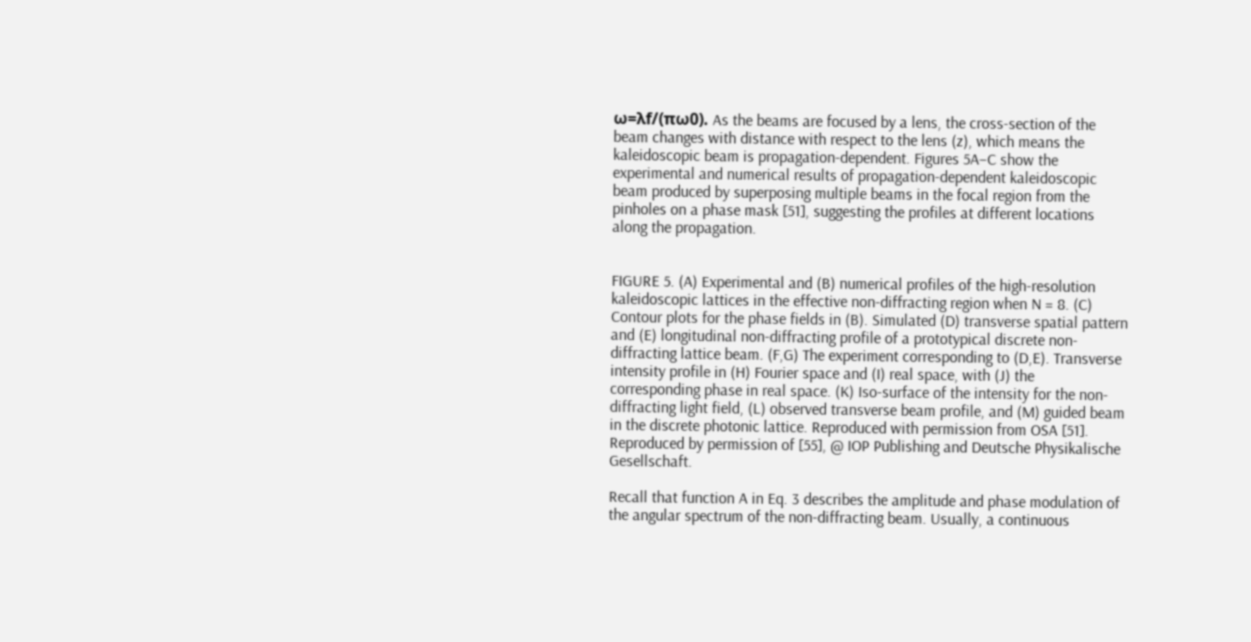ω=λf/(πω0). As the beams are focused by a lens, the cross-section of the beam changes with distance with respect to the lens (z), which means the kaleidoscopic beam is propagation-dependent. Figures 5A–C show the experimental and numerical results of propagation-dependent kaleidoscopic beam produced by superposing multiple beams in the focal region from the pinholes on a phase mask [51], suggesting the profiles at different locations along the propagation.


FIGURE 5. (A) Experimental and (B) numerical profiles of the high-resolution kaleidoscopic lattices in the effective non-diffracting region when N = 8. (C) Contour plots for the phase fields in (B). Simulated (D) transverse spatial pattern and (E) longitudinal non-diffracting profile of a prototypical discrete non-diffracting lattice beam. (F,G) The experiment corresponding to (D,E). Transverse intensity profile in (H) Fourier space and (I) real space, with (J) the corresponding phase in real space. (K) Iso-surface of the intensity for the non-diffracting light field, (L) observed transverse beam profile, and (M) guided beam in the discrete photonic lattice. Reproduced with permission from OSA [51]. Reproduced by permission of [55], @ IOP Publishing and Deutsche Physikalische Gesellschaft.

Recall that function A in Eq. 3 describes the amplitude and phase modulation of the angular spectrum of the non-diffracting beam. Usually, a continuous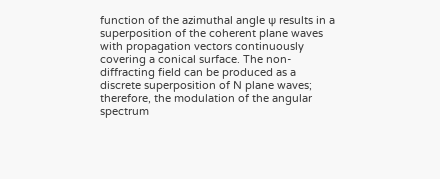function of the azimuthal angle ψ results in a superposition of the coherent plane waves with propagation vectors continuously covering a conical surface. The non-diffracting field can be produced as a discrete superposition of N plane waves; therefore, the modulation of the angular spectrum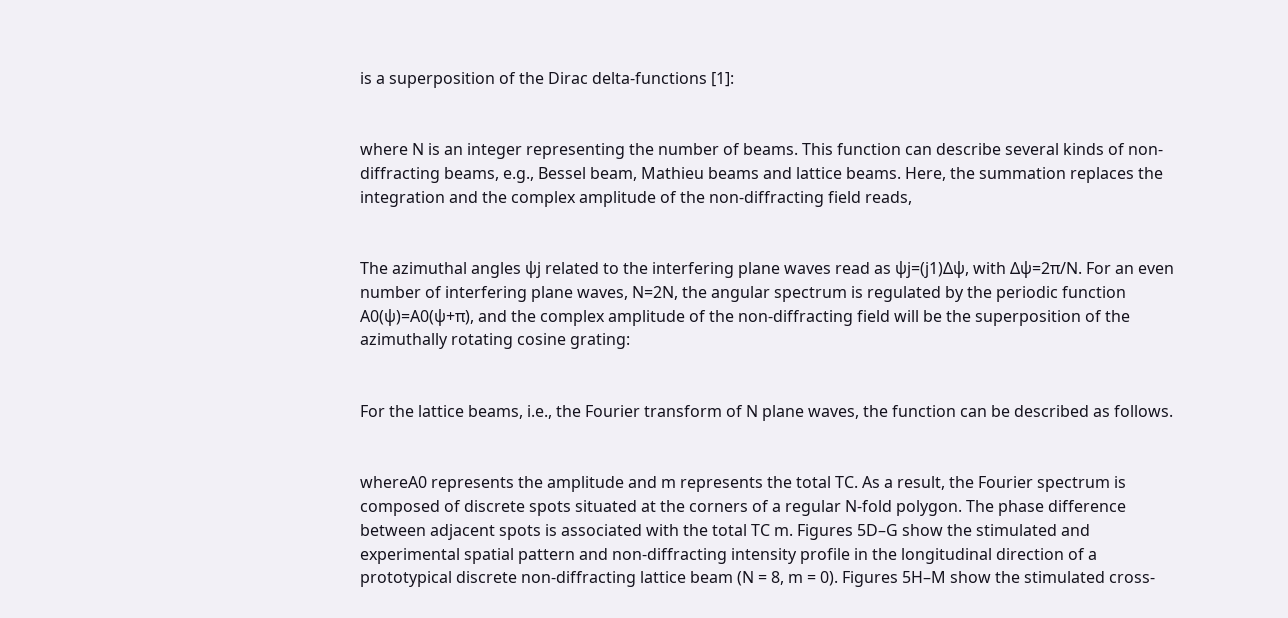is a superposition of the Dirac delta-functions [1]:


where N is an integer representing the number of beams. This function can describe several kinds of non-diffracting beams, e.g., Bessel beam, Mathieu beams and lattice beams. Here, the summation replaces the integration and the complex amplitude of the non-diffracting field reads,


The azimuthal angles ψj related to the interfering plane waves read as ψj=(j1)Δψ, with Δψ=2π/N. For an even number of interfering plane waves, N=2N, the angular spectrum is regulated by the periodic function A0(ψ)=A0(ψ+π), and the complex amplitude of the non-diffracting field will be the superposition of the azimuthally rotating cosine grating:


For the lattice beams, i.e., the Fourier transform of N plane waves, the function can be described as follows.


whereA0 represents the amplitude and m represents the total TC. As a result, the Fourier spectrum is composed of discrete spots situated at the corners of a regular N-fold polygon. The phase difference between adjacent spots is associated with the total TC m. Figures 5D–G show the stimulated and experimental spatial pattern and non-diffracting intensity profile in the longitudinal direction of a prototypical discrete non-diffracting lattice beam (N = 8, m = 0). Figures 5H–M show the stimulated cross-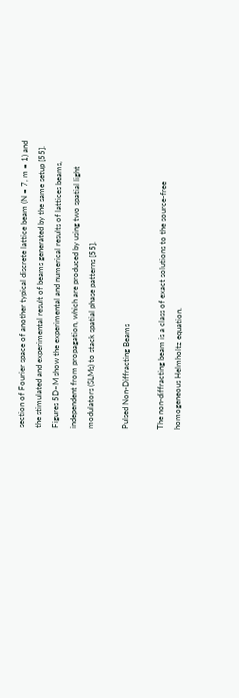section of Fourier space of another typical discrete lattice beam (N = 7, m = 1) and the stimulated and experimental result of beams generated by the same setup [55]. Figures 5D–M show the experimental and numerical results of lattices beams, independent from propagation, which are produced by using two spatial light modulators (SLMs) to stack spatial phase patterns [55].

Pulsed Non-Diffracting Beams

The non-diffracting beam is a class of exact solutions to the source-free homogeneous Helmholtz equation.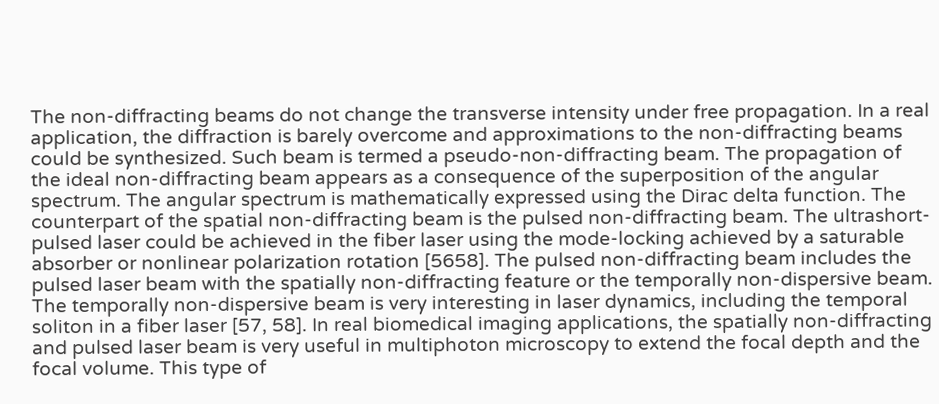The non-diffracting beams do not change the transverse intensity under free propagation. In a real application, the diffraction is barely overcome and approximations to the non-diffracting beams could be synthesized. Such beam is termed a pseudo-non-diffracting beam. The propagation of the ideal non-diffracting beam appears as a consequence of the superposition of the angular spectrum. The angular spectrum is mathematically expressed using the Dirac delta function. The counterpart of the spatial non-diffracting beam is the pulsed non-diffracting beam. The ultrashort-pulsed laser could be achieved in the fiber laser using the mode-locking achieved by a saturable absorber or nonlinear polarization rotation [5658]. The pulsed non-diffracting beam includes the pulsed laser beam with the spatially non-diffracting feature or the temporally non-dispersive beam. The temporally non-dispersive beam is very interesting in laser dynamics, including the temporal soliton in a fiber laser [57, 58]. In real biomedical imaging applications, the spatially non-diffracting and pulsed laser beam is very useful in multiphoton microscopy to extend the focal depth and the focal volume. This type of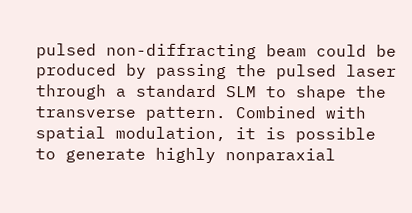pulsed non-diffracting beam could be produced by passing the pulsed laser through a standard SLM to shape the transverse pattern. Combined with spatial modulation, it is possible to generate highly nonparaxial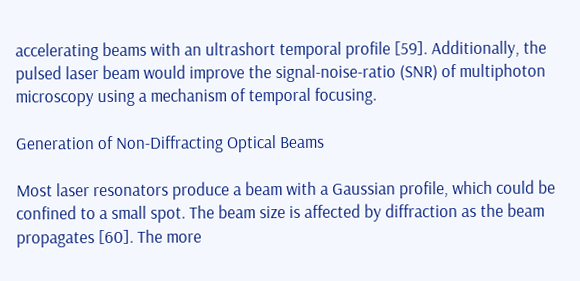accelerating beams with an ultrashort temporal profile [59]. Additionally, the pulsed laser beam would improve the signal-noise-ratio (SNR) of multiphoton microscopy using a mechanism of temporal focusing.

Generation of Non-Diffracting Optical Beams

Most laser resonators produce a beam with a Gaussian profile, which could be confined to a small spot. The beam size is affected by diffraction as the beam propagates [60]. The more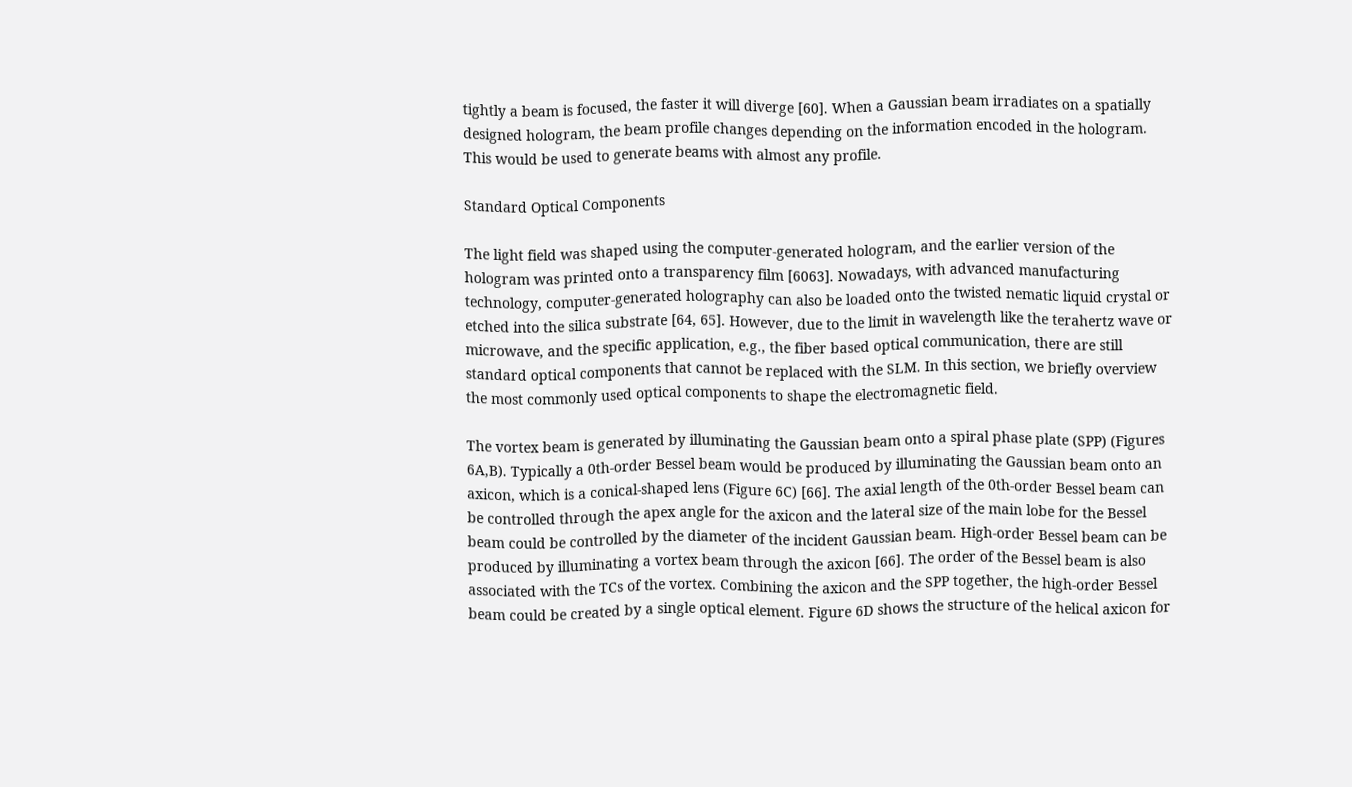tightly a beam is focused, the faster it will diverge [60]. When a Gaussian beam irradiates on a spatially designed hologram, the beam profile changes depending on the information encoded in the hologram. This would be used to generate beams with almost any profile.

Standard Optical Components

The light field was shaped using the computer-generated hologram, and the earlier version of the hologram was printed onto a transparency film [6063]. Nowadays, with advanced manufacturing technology, computer-generated holography can also be loaded onto the twisted nematic liquid crystal or etched into the silica substrate [64, 65]. However, due to the limit in wavelength like the terahertz wave or microwave, and the specific application, e.g., the fiber based optical communication, there are still standard optical components that cannot be replaced with the SLM. In this section, we briefly overview the most commonly used optical components to shape the electromagnetic field.

The vortex beam is generated by illuminating the Gaussian beam onto a spiral phase plate (SPP) (Figures 6A,B). Typically a 0th-order Bessel beam would be produced by illuminating the Gaussian beam onto an axicon, which is a conical-shaped lens (Figure 6C) [66]. The axial length of the 0th-order Bessel beam can be controlled through the apex angle for the axicon and the lateral size of the main lobe for the Bessel beam could be controlled by the diameter of the incident Gaussian beam. High-order Bessel beam can be produced by illuminating a vortex beam through the axicon [66]. The order of the Bessel beam is also associated with the TCs of the vortex. Combining the axicon and the SPP together, the high-order Bessel beam could be created by a single optical element. Figure 6D shows the structure of the helical axicon for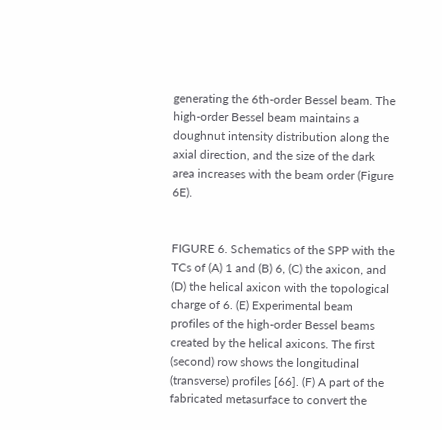generating the 6th-order Bessel beam. The high-order Bessel beam maintains a doughnut intensity distribution along the axial direction, and the size of the dark area increases with the beam order (Figure 6E).


FIGURE 6. Schematics of the SPP with the TCs of (A) 1 and (B) 6, (C) the axicon, and (D) the helical axicon with the topological charge of 6. (E) Experimental beam profiles of the high-order Bessel beams created by the helical axicons. The first (second) row shows the longitudinal (transverse) profiles [66]. (F) A part of the fabricated metasurface to convert the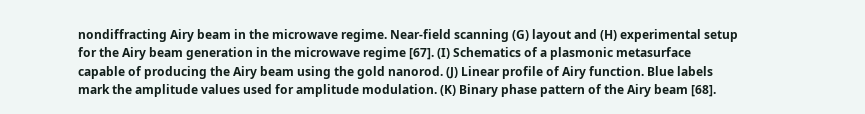nondiffracting Airy beam in the microwave regime. Near-field scanning (G) layout and (H) experimental setup for the Airy beam generation in the microwave regime [67]. (I) Schematics of a plasmonic metasurface capable of producing the Airy beam using the gold nanorod. (J) Linear profile of Airy function. Blue labels mark the amplitude values used for amplitude modulation. (K) Binary phase pattern of the Airy beam [68].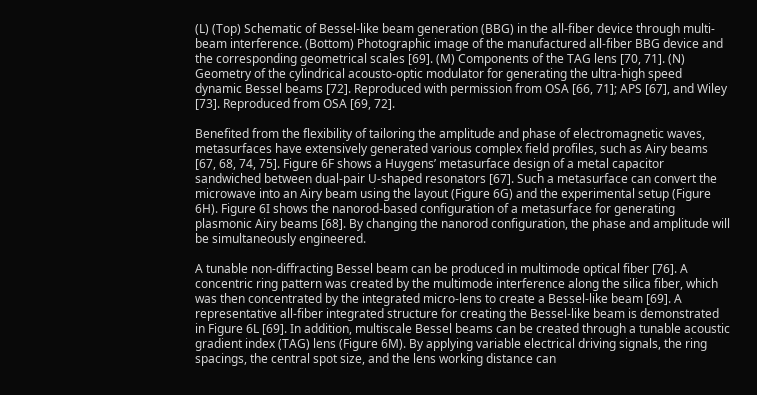(L) (Top) Schematic of Bessel-like beam generation (BBG) in the all-fiber device through multi-beam interference. (Bottom) Photographic image of the manufactured all-fiber BBG device and the corresponding geometrical scales [69]. (M) Components of the TAG lens [70, 71]. (N) Geometry of the cylindrical acousto-optic modulator for generating the ultra-high speed dynamic Bessel beams [72]. Reproduced with permission from OSA [66, 71]; APS [67], and Wiley [73]. Reproduced from OSA [69, 72].

Benefited from the flexibility of tailoring the amplitude and phase of electromagnetic waves, metasurfaces have extensively generated various complex field profiles, such as Airy beams [67, 68, 74, 75]. Figure 6F shows a Huygens’ metasurface design of a metal capacitor sandwiched between dual-pair U-shaped resonators [67]. Such a metasurface can convert the microwave into an Airy beam using the layout (Figure 6G) and the experimental setup (Figure 6H). Figure 6I shows the nanorod-based configuration of a metasurface for generating plasmonic Airy beams [68]. By changing the nanorod configuration, the phase and amplitude will be simultaneously engineered.

A tunable non-diffracting Bessel beam can be produced in multimode optical fiber [76]. A concentric ring pattern was created by the multimode interference along the silica fiber, which was then concentrated by the integrated micro-lens to create a Bessel-like beam [69]. A representative all-fiber integrated structure for creating the Bessel-like beam is demonstrated in Figure 6L [69]. In addition, multiscale Bessel beams can be created through a tunable acoustic gradient index (TAG) lens (Figure 6M). By applying variable electrical driving signals, the ring spacings, the central spot size, and the lens working distance can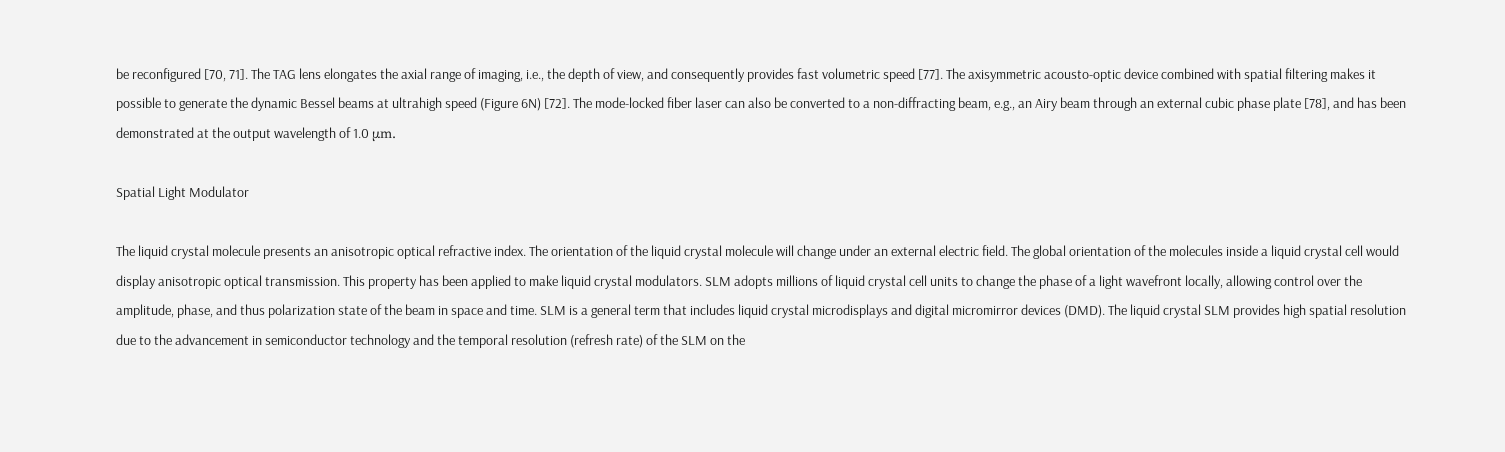be reconfigured [70, 71]. The TAG lens elongates the axial range of imaging, i.e., the depth of view, and consequently provides fast volumetric speed [77]. The axisymmetric acousto-optic device combined with spatial filtering makes it possible to generate the dynamic Bessel beams at ultrahigh speed (Figure 6N) [72]. The mode-locked fiber laser can also be converted to a non-diffracting beam, e.g., an Airy beam through an external cubic phase plate [78], and has been demonstrated at the output wavelength of 1.0 μm.

Spatial Light Modulator

The liquid crystal molecule presents an anisotropic optical refractive index. The orientation of the liquid crystal molecule will change under an external electric field. The global orientation of the molecules inside a liquid crystal cell would display anisotropic optical transmission. This property has been applied to make liquid crystal modulators. SLM adopts millions of liquid crystal cell units to change the phase of a light wavefront locally, allowing control over the amplitude, phase, and thus polarization state of the beam in space and time. SLM is a general term that includes liquid crystal microdisplays and digital micromirror devices (DMD). The liquid crystal SLM provides high spatial resolution due to the advancement in semiconductor technology and the temporal resolution (refresh rate) of the SLM on the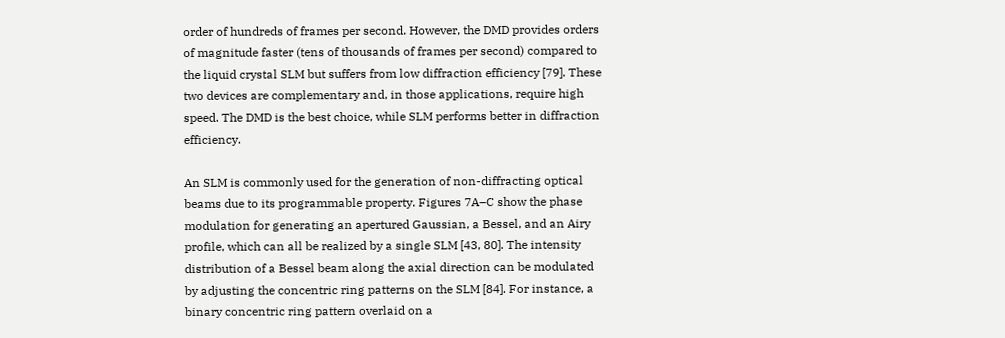order of hundreds of frames per second. However, the DMD provides orders of magnitude faster (tens of thousands of frames per second) compared to the liquid crystal SLM but suffers from low diffraction efficiency [79]. These two devices are complementary and, in those applications, require high speed. The DMD is the best choice, while SLM performs better in diffraction efficiency.

An SLM is commonly used for the generation of non-diffracting optical beams due to its programmable property. Figures 7A–C show the phase modulation for generating an apertured Gaussian, a Bessel, and an Airy profile, which can all be realized by a single SLM [43, 80]. The intensity distribution of a Bessel beam along the axial direction can be modulated by adjusting the concentric ring patterns on the SLM [84]. For instance, a binary concentric ring pattern overlaid on a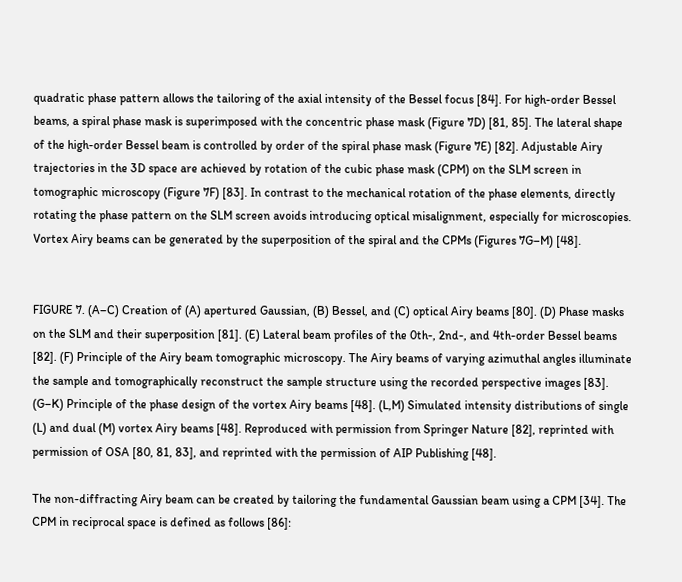quadratic phase pattern allows the tailoring of the axial intensity of the Bessel focus [84]. For high-order Bessel beams, a spiral phase mask is superimposed with the concentric phase mask (Figure 7D) [81, 85]. The lateral shape of the high-order Bessel beam is controlled by order of the spiral phase mask (Figure 7E) [82]. Adjustable Airy trajectories in the 3D space are achieved by rotation of the cubic phase mask (CPM) on the SLM screen in tomographic microscopy (Figure 7F) [83]. In contrast to the mechanical rotation of the phase elements, directly rotating the phase pattern on the SLM screen avoids introducing optical misalignment, especially for microscopies. Vortex Airy beams can be generated by the superposition of the spiral and the CPMs (Figures 7G–M) [48].


FIGURE 7. (A–C) Creation of (A) apertured Gaussian, (B) Bessel, and (C) optical Airy beams [80]. (D) Phase masks on the SLM and their superposition [81]. (E) Lateral beam profiles of the 0th-, 2nd-, and 4th-order Bessel beams [82]. (F) Principle of the Airy beam tomographic microscopy. The Airy beams of varying azimuthal angles illuminate the sample and tomographically reconstruct the sample structure using the recorded perspective images [83]. (G–K) Principle of the phase design of the vortex Airy beams [48]. (L,M) Simulated intensity distributions of single (L) and dual (M) vortex Airy beams [48]. Reproduced with permission from Springer Nature [82], reprinted with permission of OSA [80, 81, 83], and reprinted with the permission of AIP Publishing [48].

The non-diffracting Airy beam can be created by tailoring the fundamental Gaussian beam using a CPM [34]. The CPM in reciprocal space is defined as follows [86]: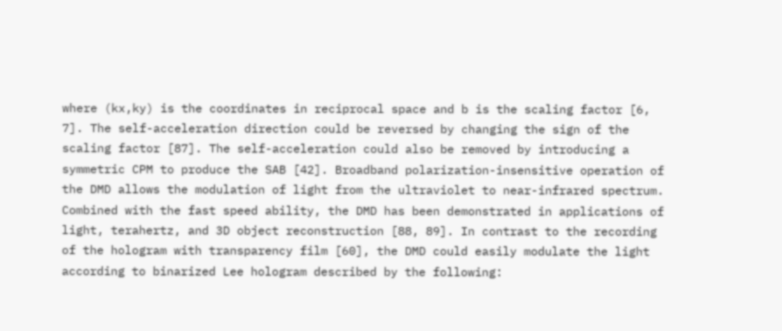where (kx,ky) is the coordinates in reciprocal space and b is the scaling factor [6, 7]. The self-acceleration direction could be reversed by changing the sign of the scaling factor [87]. The self-acceleration could also be removed by introducing a symmetric CPM to produce the SAB [42]. Broadband polarization-insensitive operation of the DMD allows the modulation of light from the ultraviolet to near-infrared spectrum. Combined with the fast speed ability, the DMD has been demonstrated in applications of light, terahertz, and 3D object reconstruction [88, 89]. In contrast to the recording of the hologram with transparency film [60], the DMD could easily modulate the light according to binarized Lee hologram described by the following: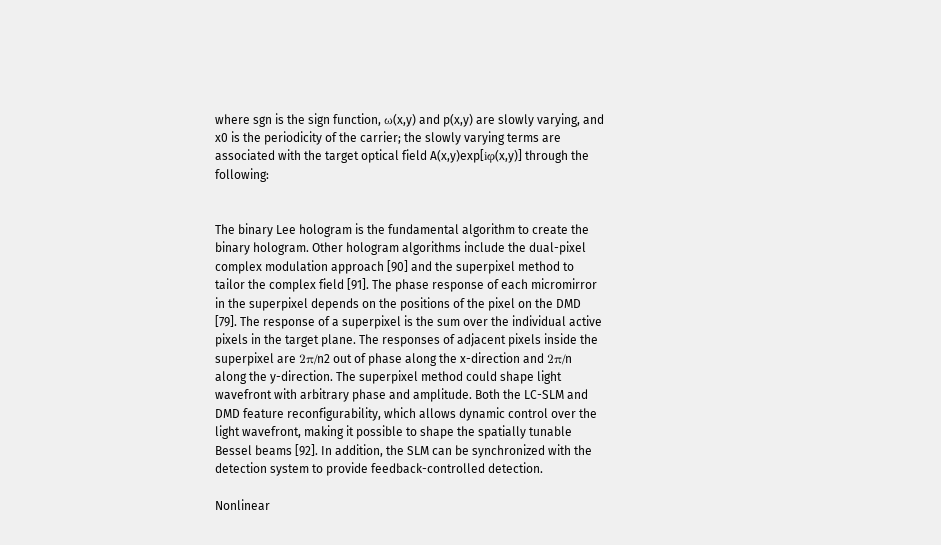where sgn is the sign function, ω(x,y) and p(x,y) are slowly varying, and x0 is the periodicity of the carrier; the slowly varying terms are associated with the target optical field A(x,y)exp[iφ(x,y)] through the following:


The binary Lee hologram is the fundamental algorithm to create the binary hologram. Other hologram algorithms include the dual-pixel complex modulation approach [90] and the superpixel method to tailor the complex field [91]. The phase response of each micromirror in the superpixel depends on the positions of the pixel on the DMD [79]. The response of a superpixel is the sum over the individual active pixels in the target plane. The responses of adjacent pixels inside the superpixel are 2π/n2 out of phase along the x-direction and 2π/n along the y-direction. The superpixel method could shape light wavefront with arbitrary phase and amplitude. Both the LC-SLM and DMD feature reconfigurability, which allows dynamic control over the light wavefront, making it possible to shape the spatially tunable Bessel beams [92]. In addition, the SLM can be synchronized with the detection system to provide feedback-controlled detection.

Nonlinear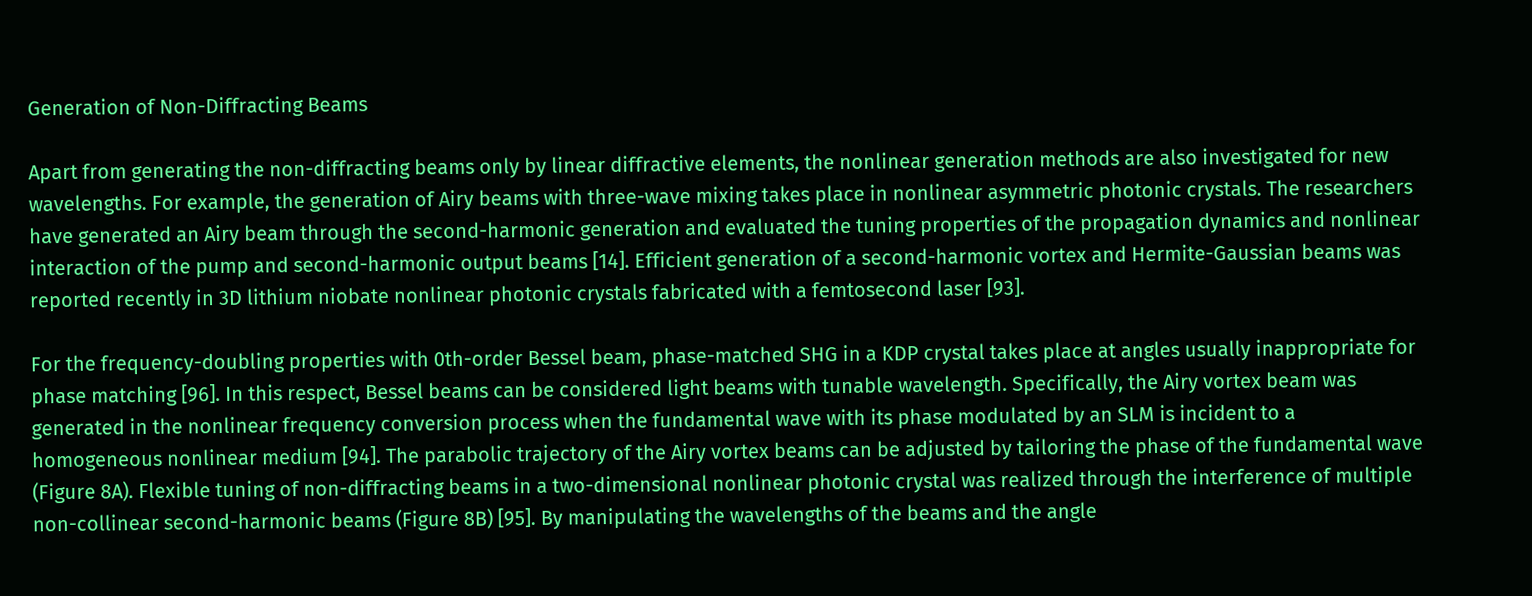Generation of Non-Diffracting Beams

Apart from generating the non-diffracting beams only by linear diffractive elements, the nonlinear generation methods are also investigated for new wavelengths. For example, the generation of Airy beams with three-wave mixing takes place in nonlinear asymmetric photonic crystals. The researchers have generated an Airy beam through the second-harmonic generation and evaluated the tuning properties of the propagation dynamics and nonlinear interaction of the pump and second-harmonic output beams [14]. Efficient generation of a second-harmonic vortex and Hermite-Gaussian beams was reported recently in 3D lithium niobate nonlinear photonic crystals fabricated with a femtosecond laser [93].

For the frequency-doubling properties with 0th-order Bessel beam, phase-matched SHG in a KDP crystal takes place at angles usually inappropriate for phase matching [96]. In this respect, Bessel beams can be considered light beams with tunable wavelength. Specifically, the Airy vortex beam was generated in the nonlinear frequency conversion process when the fundamental wave with its phase modulated by an SLM is incident to a homogeneous nonlinear medium [94]. The parabolic trajectory of the Airy vortex beams can be adjusted by tailoring the phase of the fundamental wave (Figure 8A). Flexible tuning of non-diffracting beams in a two-dimensional nonlinear photonic crystal was realized through the interference of multiple non-collinear second-harmonic beams (Figure 8B) [95]. By manipulating the wavelengths of the beams and the angle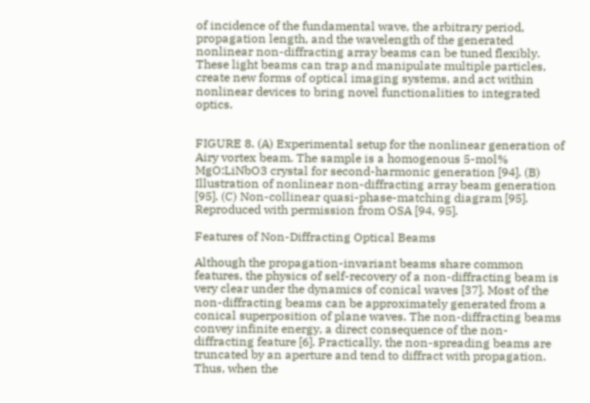of incidence of the fundamental wave, the arbitrary period, propagation length, and the wavelength of the generated nonlinear non-diffracting array beams can be tuned flexibly. These light beams can trap and manipulate multiple particles, create new forms of optical imaging systems, and act within nonlinear devices to bring novel functionalities to integrated optics.


FIGURE 8. (A) Experimental setup for the nonlinear generation of Airy vortex beam. The sample is a homogenous 5-mol% MgO:LiNbO3 crystal for second-harmonic generation [94]. (B) Illustration of nonlinear non-diffracting array beam generation [95]. (C) Non-collinear quasi-phase-matching diagram [95]. Reproduced with permission from OSA [94, 95].

Features of Non-Diffracting Optical Beams

Although the propagation-invariant beams share common features, the physics of self-recovery of a non-diffracting beam is very clear under the dynamics of conical waves [37]. Most of the non-diffracting beams can be approximately generated from a conical superposition of plane waves. The non-diffracting beams convey infinite energy, a direct consequence of the non-diffracting feature [6]. Practically, the non-spreading beams are truncated by an aperture and tend to diffract with propagation. Thus, when the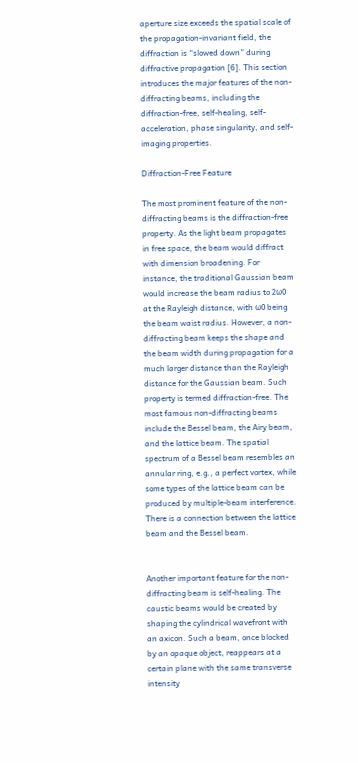aperture size exceeds the spatial scale of the propagation-invariant field, the diffraction is “slowed down” during diffractive propagation [6]. This section introduces the major features of the non-diffracting beams, including the diffraction-free, self-healing, self-acceleration, phase singularity, and self-imaging properties.

Diffraction-Free Feature

The most prominent feature of the non-diffracting beams is the diffraction-free property. As the light beam propagates in free space, the beam would diffract with dimension broadening. For instance, the traditional Gaussian beam would increase the beam radius to 2ω0 at the Rayleigh distance, with ω0 being the beam waist radius. However, a non-diffracting beam keeps the shape and the beam width during propagation for a much larger distance than the Rayleigh distance for the Gaussian beam. Such property is termed diffraction-free. The most famous non-diffracting beams include the Bessel beam, the Airy beam, and the lattice beam. The spatial spectrum of a Bessel beam resembles an annular ring, e.g., a perfect vortex, while some types of the lattice beam can be produced by multiple-beam interference. There is a connection between the lattice beam and the Bessel beam.


Another important feature for the non-diffracting beam is self-healing. The caustic beams would be created by shaping the cylindrical wavefront with an axicon. Such a beam, once blocked by an opaque object, reappears at a certain plane with the same transverse intensity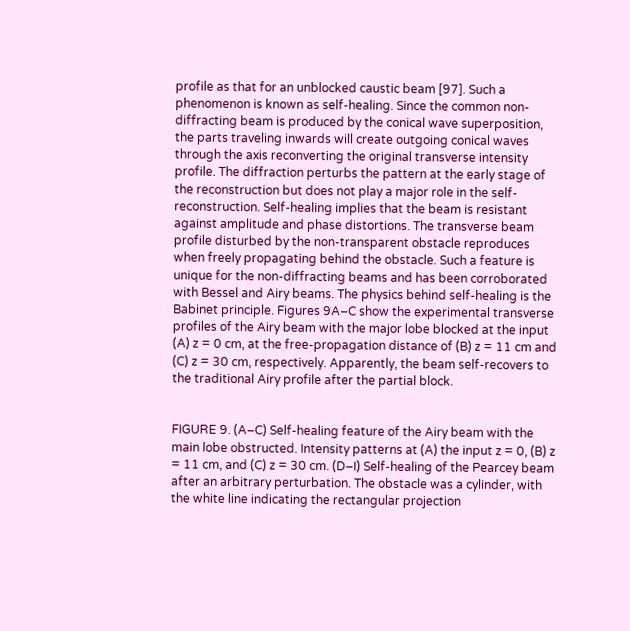profile as that for an unblocked caustic beam [97]. Such a phenomenon is known as self-healing. Since the common non-diffracting beam is produced by the conical wave superposition, the parts traveling inwards will create outgoing conical waves through the axis reconverting the original transverse intensity profile. The diffraction perturbs the pattern at the early stage of the reconstruction but does not play a major role in the self-reconstruction. Self-healing implies that the beam is resistant against amplitude and phase distortions. The transverse beam profile disturbed by the non-transparent obstacle reproduces when freely propagating behind the obstacle. Such a feature is unique for the non-diffracting beams and has been corroborated with Bessel and Airy beams. The physics behind self-healing is the Babinet principle. Figures 9A–C show the experimental transverse profiles of the Airy beam with the major lobe blocked at the input (A) z = 0 cm, at the free-propagation distance of (B) z = 11 cm and (C) z = 30 cm, respectively. Apparently, the beam self-recovers to the traditional Airy profile after the partial block.


FIGURE 9. (A–C) Self-healing feature of the Airy beam with the main lobe obstructed. Intensity patterns at (A) the input z = 0, (B) z = 11 cm, and (C) z = 30 cm. (D–I) Self-healing of the Pearcey beam after an arbitrary perturbation. The obstacle was a cylinder, with the white line indicating the rectangular projection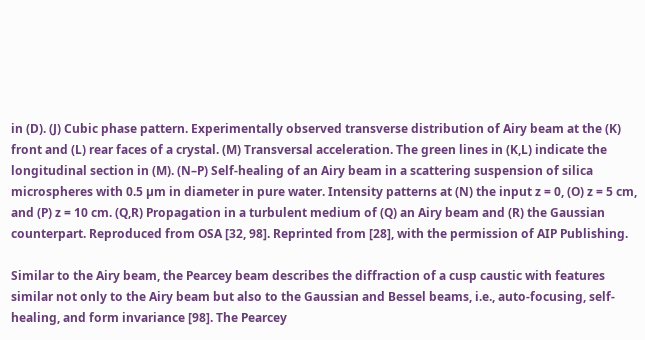in (D). (J) Cubic phase pattern. Experimentally observed transverse distribution of Airy beam at the (K) front and (L) rear faces of a crystal. (M) Transversal acceleration. The green lines in (K,L) indicate the longitudinal section in (M). (N–P) Self-healing of an Airy beam in a scattering suspension of silica microspheres with 0.5 µm in diameter in pure water. Intensity patterns at (N) the input z = 0, (O) z = 5 cm, and (P) z = 10 cm. (Q,R) Propagation in a turbulent medium of (Q) an Airy beam and (R) the Gaussian counterpart. Reproduced from OSA [32, 98]. Reprinted from [28], with the permission of AIP Publishing.

Similar to the Airy beam, the Pearcey beam describes the diffraction of a cusp caustic with features similar not only to the Airy beam but also to the Gaussian and Bessel beams, i.e., auto-focusing, self-healing, and form invariance [98]. The Pearcey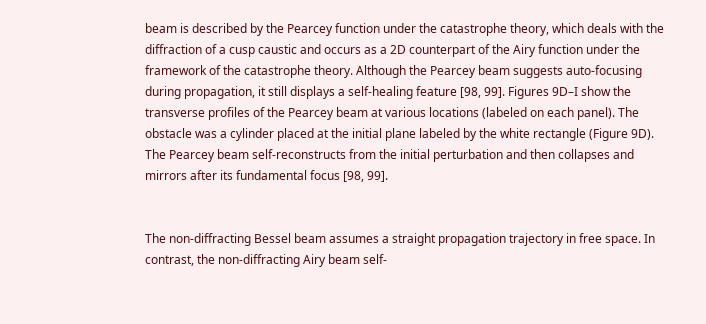beam is described by the Pearcey function under the catastrophe theory, which deals with the diffraction of a cusp caustic and occurs as a 2D counterpart of the Airy function under the framework of the catastrophe theory. Although the Pearcey beam suggests auto-focusing during propagation, it still displays a self-healing feature [98, 99]. Figures 9D–I show the transverse profiles of the Pearcey beam at various locations (labeled on each panel). The obstacle was a cylinder placed at the initial plane labeled by the white rectangle (Figure 9D). The Pearcey beam self-reconstructs from the initial perturbation and then collapses and mirrors after its fundamental focus [98, 99].


The non-diffracting Bessel beam assumes a straight propagation trajectory in free space. In contrast, the non-diffracting Airy beam self-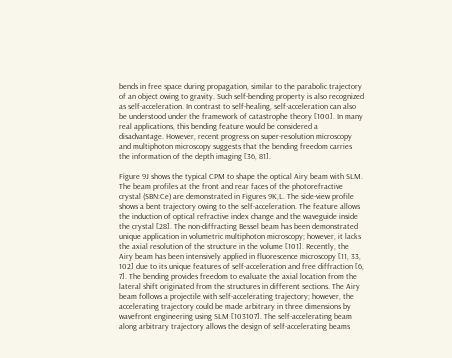bends in free space during propagation, similar to the parabolic trajectory of an object owing to gravity. Such self-bending property is also recognized as self-acceleration. In contrast to self-healing, self-acceleration can also be understood under the framework of catastrophe theory [100]. In many real applications, this bending feature would be considered a disadvantage. However, recent progress on super-resolution microscopy and multiphoton microscopy suggests that the bending freedom carries the information of the depth imaging [36, 81].

Figure 9J shows the typical CPM to shape the optical Airy beam with SLM. The beam profiles at the front and rear faces of the photorefractive crystal (SBN:Ce) are demonstrated in Figures 9K,L. The side-view profile shows a bent trajectory owing to the self-acceleration. The feature allows the induction of optical refractive index change and the waveguide inside the crystal [28]. The non-diffracting Bessel beam has been demonstrated unique application in volumetric multiphoton microscopy; however, it lacks the axial resolution of the structure in the volume [101]. Recently, the Airy beam has been intensively applied in fluorescence microscopy [11, 33, 102] due to its unique features of self-acceleration and free diffraction [6, 7]. The bending provides freedom to evaluate the axial location from the lateral shift originated from the structures in different sections. The Airy beam follows a projectile with self-accelerating trajectory; however, the accelerating trajectory could be made arbitrary in three dimensions by wavefront engineering using SLM [103107]. The self-accelerating beam along arbitrary trajectory allows the design of self-accelerating beams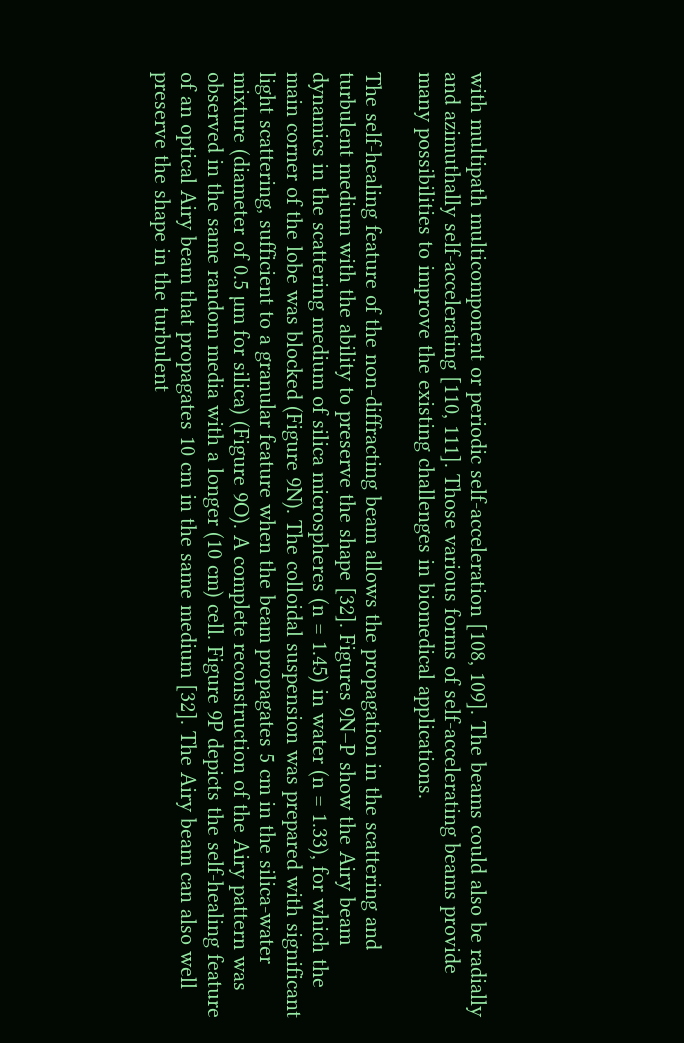with multipath multicomponent or periodic self-acceleration [108, 109]. The beams could also be radially and azimuthally self-accelerating [110, 111]. Those various forms of self-accelerating beams provide many possibilities to improve the existing challenges in biomedical applications.

The self-healing feature of the non-diffracting beam allows the propagation in the scattering and turbulent medium with the ability to preserve the shape [32]. Figures 9N–P show the Airy beam dynamics in the scattering medium of silica microspheres (n = 1.45) in water (n = 1.33), for which the main corner of the lobe was blocked (Figure 9N). The colloidal suspension was prepared with significant light scattering, sufficient to a granular feature when the beam propagates 5 cm in the silica-water mixture (diameter of 0.5 µm for silica) (Figure 9O). A complete reconstruction of the Airy pattern was observed in the same random media with a longer (10 cm) cell. Figure 9P depicts the self-healing feature of an optical Airy beam that propagates 10 cm in the same medium [32]. The Airy beam can also well preserve the shape in the turbulent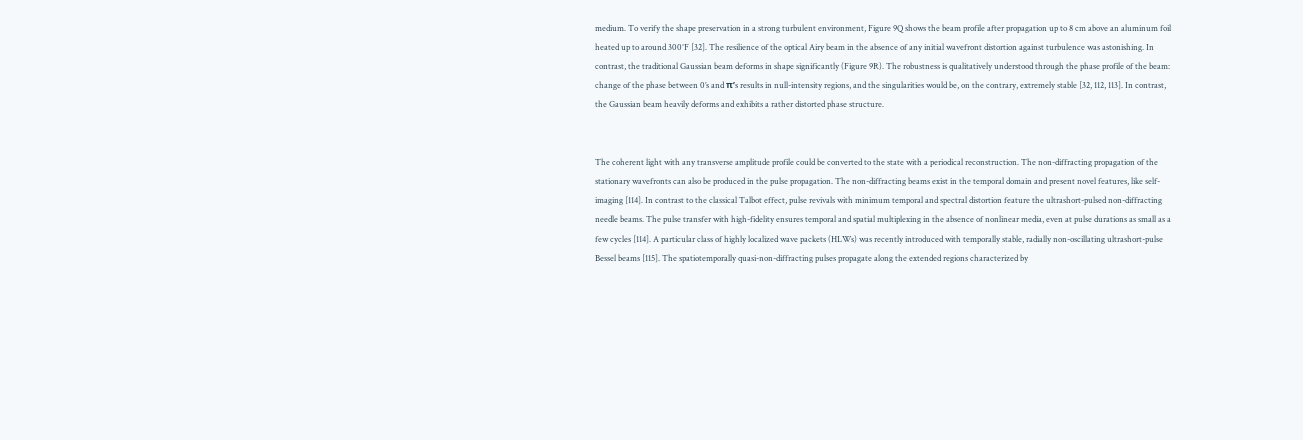medium. To verify the shape preservation in a strong turbulent environment, Figure 9Q shows the beam profile after propagation up to 8 cm above an aluminum foil heated up to around 300°F [32]. The resilience of the optical Airy beam in the absence of any initial wavefront distortion against turbulence was astonishing. In contrast, the traditional Gaussian beam deforms in shape significantly (Figure 9R). The robustness is qualitatively understood through the phase profile of the beam: change of the phase between 0’s and π’s results in null-intensity regions, and the singularities would be, on the contrary, extremely stable [32, 112, 113]. In contrast, the Gaussian beam heavily deforms and exhibits a rather distorted phase structure.


The coherent light with any transverse amplitude profile could be converted to the state with a periodical reconstruction. The non-diffracting propagation of the stationary wavefronts can also be produced in the pulse propagation. The non-diffracting beams exist in the temporal domain and present novel features, like self-imaging [114]. In contrast to the classical Talbot effect, pulse revivals with minimum temporal and spectral distortion feature the ultrashort-pulsed non-diffracting needle beams. The pulse transfer with high-fidelity ensures temporal and spatial multiplexing in the absence of nonlinear media, even at pulse durations as small as a few cycles [114]. A particular class of highly localized wave packets (HLWs) was recently introduced with temporally stable, radially non-oscillating ultrashort-pulse Bessel beams [115]. The spatiotemporally quasi-non-diffracting pulses propagate along the extended regions characterized by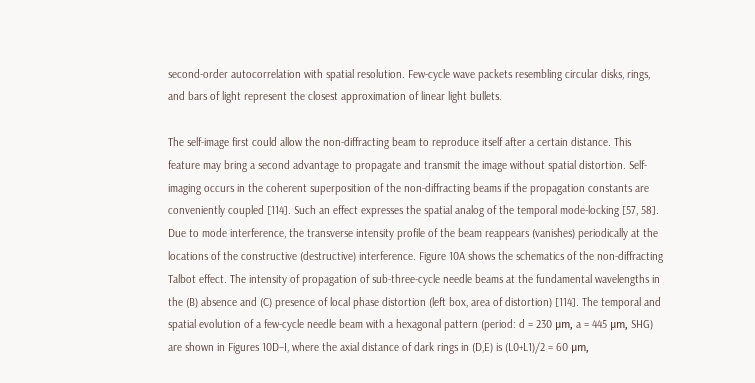second-order autocorrelation with spatial resolution. Few-cycle wave packets resembling circular disks, rings, and bars of light represent the closest approximation of linear light bullets.

The self-image first could allow the non-diffracting beam to reproduce itself after a certain distance. This feature may bring a second advantage to propagate and transmit the image without spatial distortion. Self-imaging occurs in the coherent superposition of the non-diffracting beams if the propagation constants are conveniently coupled [114]. Such an effect expresses the spatial analog of the temporal mode-locking [57, 58]. Due to mode interference, the transverse intensity profile of the beam reappears (vanishes) periodically at the locations of the constructive (destructive) interference. Figure 10A shows the schematics of the non-diffracting Talbot effect. The intensity of propagation of sub-three-cycle needle beams at the fundamental wavelengths in the (B) absence and (C) presence of local phase distortion (left box, area of distortion) [114]. The temporal and spatial evolution of a few-cycle needle beam with a hexagonal pattern (period: d = 230 μm, a = 445 μm, SHG) are shown in Figures 10D–I, where the axial distance of dark rings in (D,E) is (L0+L1)/2 = 60 μm,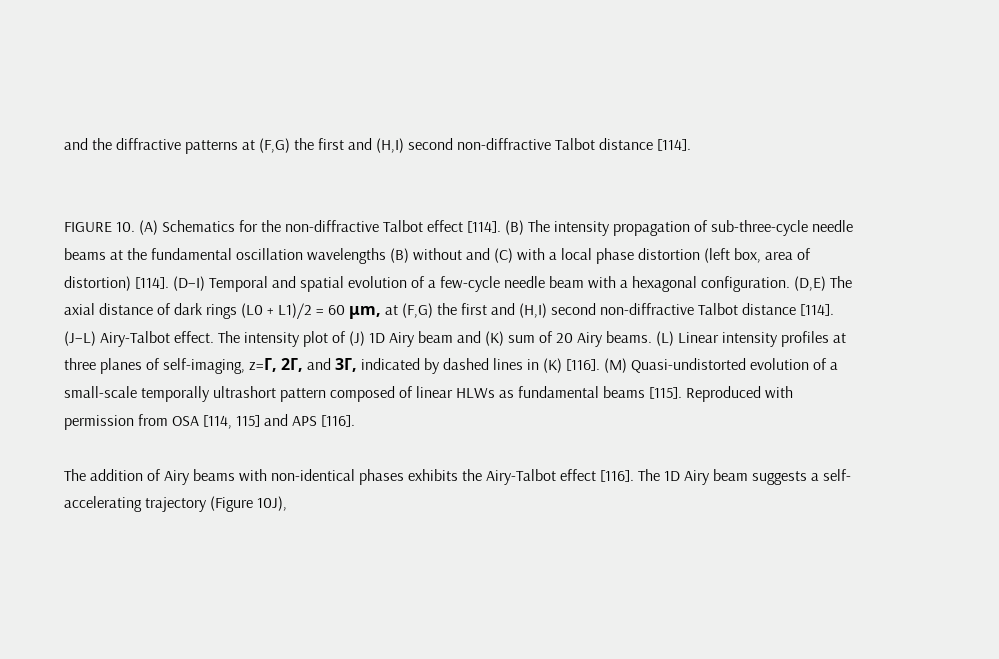and the diffractive patterns at (F,G) the first and (H,I) second non-diffractive Talbot distance [114].


FIGURE 10. (A) Schematics for the non-diffractive Talbot effect [114]. (B) The intensity propagation of sub-three-cycle needle beams at the fundamental oscillation wavelengths (B) without and (C) with a local phase distortion (left box, area of distortion) [114]. (D–I) Temporal and spatial evolution of a few-cycle needle beam with a hexagonal configuration. (D,E) The axial distance of dark rings (L0 + L1)/2 = 60 μm, at (F,G) the first and (H,I) second non-diffractive Talbot distance [114]. (J–L) Airy-Talbot effect. The intensity plot of (J) 1D Airy beam and (K) sum of 20 Airy beams. (L) Linear intensity profiles at three planes of self-imaging, z=Γ, 2Γ, and 3Γ, indicated by dashed lines in (K) [116]. (M) Quasi-undistorted evolution of a small-scale temporally ultrashort pattern composed of linear HLWs as fundamental beams [115]. Reproduced with permission from OSA [114, 115] and APS [116].

The addition of Airy beams with non-identical phases exhibits the Airy-Talbot effect [116]. The 1D Airy beam suggests a self-accelerating trajectory (Figure 10J),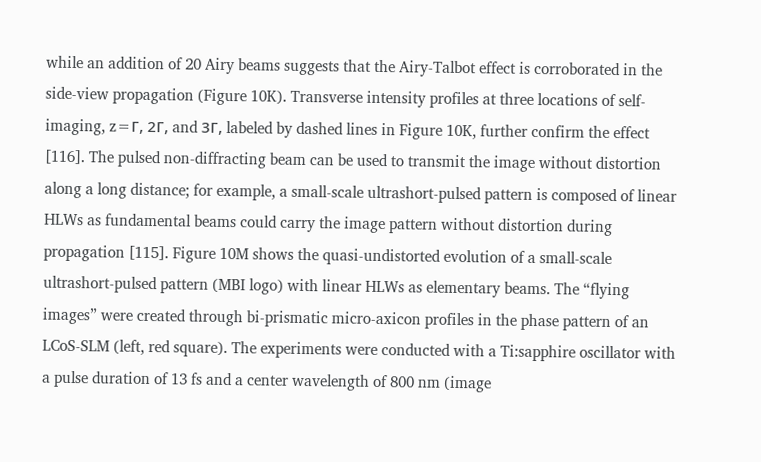while an addition of 20 Airy beams suggests that the Airy-Talbot effect is corroborated in the side-view propagation (Figure 10K). Transverse intensity profiles at three locations of self-imaging, z=Γ, 2Γ, and 3Γ, labeled by dashed lines in Figure 10K, further confirm the effect [116]. The pulsed non-diffracting beam can be used to transmit the image without distortion along a long distance; for example, a small-scale ultrashort-pulsed pattern is composed of linear HLWs as fundamental beams could carry the image pattern without distortion during propagation [115]. Figure 10M shows the quasi-undistorted evolution of a small-scale ultrashort-pulsed pattern (MBI logo) with linear HLWs as elementary beams. The “flying images” were created through bi-prismatic micro-axicon profiles in the phase pattern of an LCoS-SLM (left, red square). The experiments were conducted with a Ti:sapphire oscillator with a pulse duration of 13 fs and a center wavelength of 800 nm (image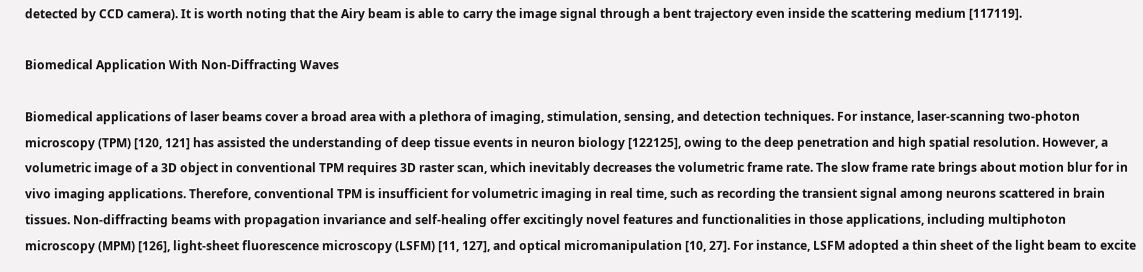detected by CCD camera). It is worth noting that the Airy beam is able to carry the image signal through a bent trajectory even inside the scattering medium [117119].

Biomedical Application With Non-Diffracting Waves

Biomedical applications of laser beams cover a broad area with a plethora of imaging, stimulation, sensing, and detection techniques. For instance, laser-scanning two-photon microscopy (TPM) [120, 121] has assisted the understanding of deep tissue events in neuron biology [122125], owing to the deep penetration and high spatial resolution. However, a volumetric image of a 3D object in conventional TPM requires 3D raster scan, which inevitably decreases the volumetric frame rate. The slow frame rate brings about motion blur for in vivo imaging applications. Therefore, conventional TPM is insufficient for volumetric imaging in real time, such as recording the transient signal among neurons scattered in brain tissues. Non-diffracting beams with propagation invariance and self-healing offer excitingly novel features and functionalities in those applications, including multiphoton microscopy (MPM) [126], light-sheet fluorescence microscopy (LSFM) [11, 127], and optical micromanipulation [10, 27]. For instance, LSFM adopted a thin sheet of the light beam to excite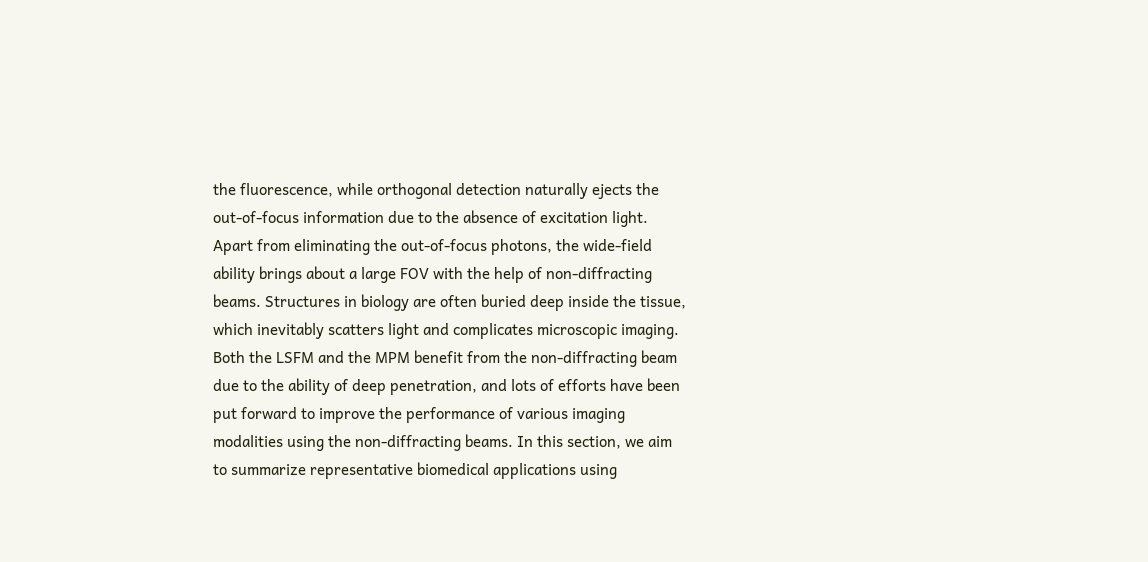the fluorescence, while orthogonal detection naturally ejects the out-of-focus information due to the absence of excitation light. Apart from eliminating the out-of-focus photons, the wide-field ability brings about a large FOV with the help of non-diffracting beams. Structures in biology are often buried deep inside the tissue, which inevitably scatters light and complicates microscopic imaging. Both the LSFM and the MPM benefit from the non-diffracting beam due to the ability of deep penetration, and lots of efforts have been put forward to improve the performance of various imaging modalities using the non-diffracting beams. In this section, we aim to summarize representative biomedical applications using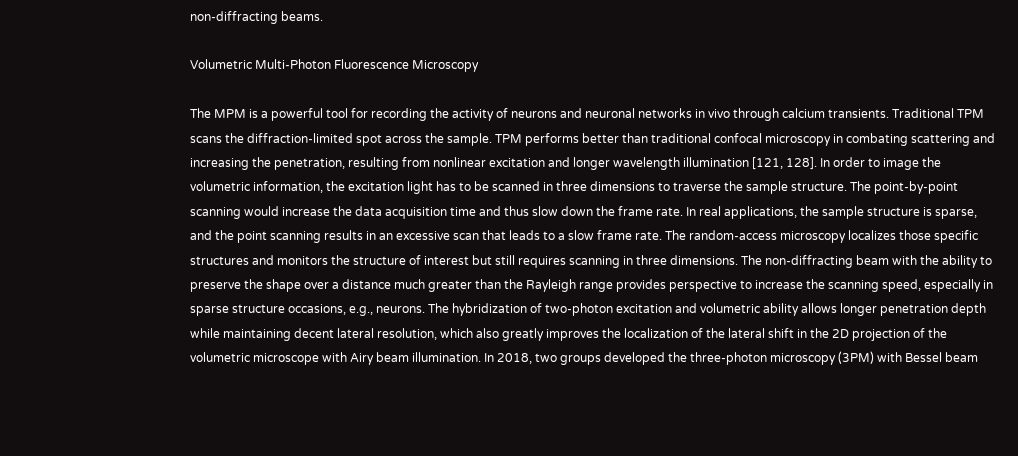non-diffracting beams.

Volumetric Multi-Photon Fluorescence Microscopy

The MPM is a powerful tool for recording the activity of neurons and neuronal networks in vivo through calcium transients. Traditional TPM scans the diffraction-limited spot across the sample. TPM performs better than traditional confocal microscopy in combating scattering and increasing the penetration, resulting from nonlinear excitation and longer wavelength illumination [121, 128]. In order to image the volumetric information, the excitation light has to be scanned in three dimensions to traverse the sample structure. The point-by-point scanning would increase the data acquisition time and thus slow down the frame rate. In real applications, the sample structure is sparse, and the point scanning results in an excessive scan that leads to a slow frame rate. The random-access microscopy localizes those specific structures and monitors the structure of interest but still requires scanning in three dimensions. The non-diffracting beam with the ability to preserve the shape over a distance much greater than the Rayleigh range provides perspective to increase the scanning speed, especially in sparse structure occasions, e.g., neurons. The hybridization of two-photon excitation and volumetric ability allows longer penetration depth while maintaining decent lateral resolution, which also greatly improves the localization of the lateral shift in the 2D projection of the volumetric microscope with Airy beam illumination. In 2018, two groups developed the three-photon microscopy (3PM) with Bessel beam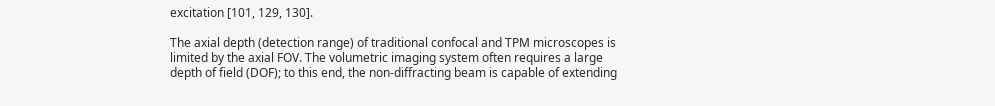excitation [101, 129, 130].

The axial depth (detection range) of traditional confocal and TPM microscopes is limited by the axial FOV. The volumetric imaging system often requires a large depth of field (DOF); to this end, the non-diffracting beam is capable of extending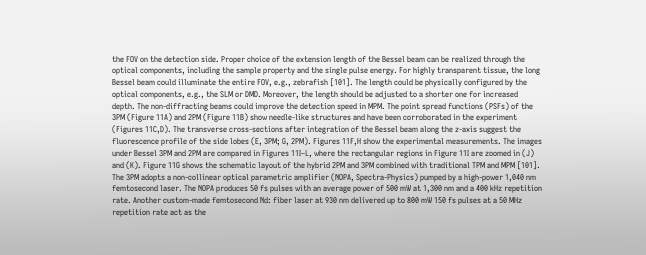the FOV on the detection side. Proper choice of the extension length of the Bessel beam can be realized through the optical components, including the sample property and the single pulse energy. For highly transparent tissue, the long Bessel beam could illuminate the entire FOV, e.g., zebrafish [101]. The length could be physically configured by the optical components, e.g., the SLM or DMD. Moreover, the length should be adjusted to a shorter one for increased depth. The non-diffracting beams could improve the detection speed in MPM. The point spread functions (PSFs) of the 3PM (Figure 11A) and 2PM (Figure 11B) show needle-like structures and have been corroborated in the experiment (Figures 11C,D). The transverse cross-sections after integration of the Bessel beam along the z-axis suggest the fluorescence profile of the side lobes (E, 3PM; G, 2PM). Figures 11F,H show the experimental measurements. The images under Bessel 3PM and 2PM are compared in Figures 11I–L, where the rectangular regions in Figure 11I are zoomed in (J) and (K). Figure 11G shows the schematic layout of the hybrid 2PM and 3PM combined with traditional TPM and MPM [101]. The 3PM adopts a non-collinear optical parametric amplifier (NOPA, Spectra-Physics) pumped by a high-power 1,040 nm femtosecond laser. The NOPA produces 50 fs pulses with an average power of 500 mW at 1,300 nm and a 400 kHz repetition rate. Another custom-made femtosecond Nd: fiber laser at 930 nm delivered up to 800 mW 150 fs pulses at a 50 MHz repetition rate act as the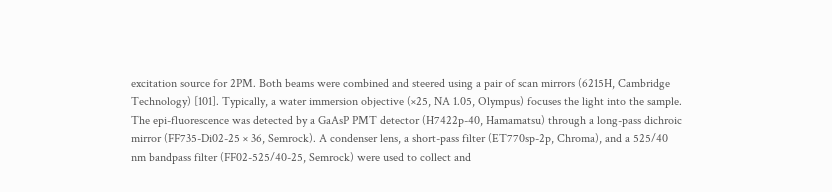excitation source for 2PM. Both beams were combined and steered using a pair of scan mirrors (6215H, Cambridge Technology) [101]. Typically, a water immersion objective (×25, NA 1.05, Olympus) focuses the light into the sample. The epi-fluorescence was detected by a GaAsP PMT detector (H7422p-40, Hamamatsu) through a long-pass dichroic mirror (FF735-Di02-25 × 36, Semrock). A condenser lens, a short-pass filter (ET770sp-2p, Chroma), and a 525/40 nm bandpass filter (FF02-525/40-25, Semrock) were used to collect and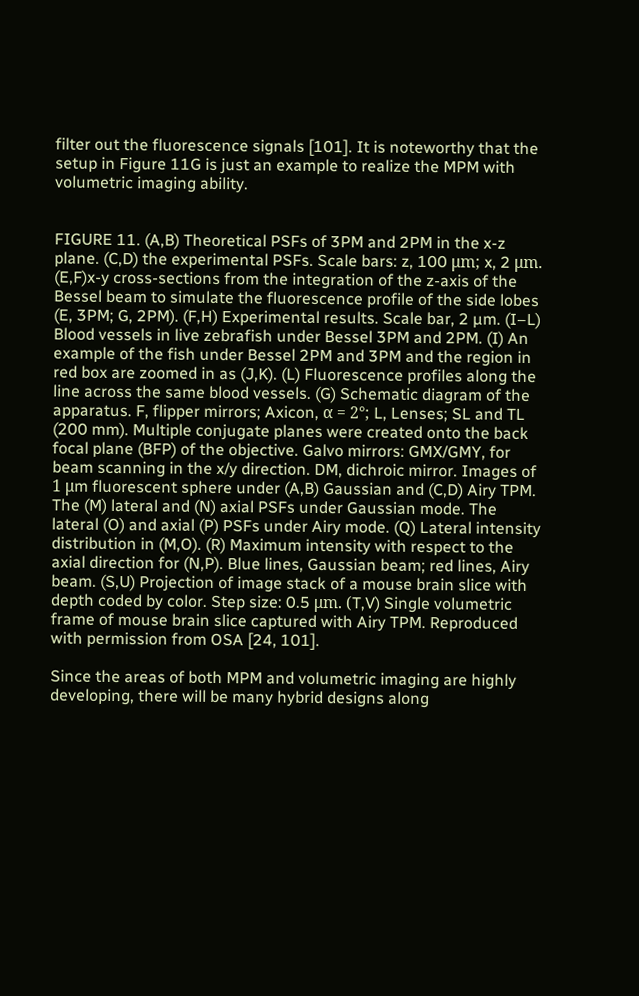filter out the fluorescence signals [101]. It is noteworthy that the setup in Figure 11G is just an example to realize the MPM with volumetric imaging ability.


FIGURE 11. (A,B) Theoretical PSFs of 3PM and 2PM in the x-z plane. (C,D) the experimental PSFs. Scale bars: z, 100 μm; x, 2 μm. (E,F)x-y cross-sections from the integration of the z-axis of the Bessel beam to simulate the fluorescence profile of the side lobes (E, 3PM; G, 2PM). (F,H) Experimental results. Scale bar, 2 µm. (I–L) Blood vessels in live zebrafish under Bessel 3PM and 2PM. (I) An example of the fish under Bessel 2PM and 3PM and the region in red box are zoomed in as (J,K). (L) Fluorescence profiles along the line across the same blood vessels. (G) Schematic diagram of the apparatus. F, flipper mirrors; Axicon, α = 2°; L, Lenses; SL and TL (200 mm). Multiple conjugate planes were created onto the back focal plane (BFP) of the objective. Galvo mirrors: GMX/GMY, for beam scanning in the x/y direction. DM, dichroic mirror. Images of 1 μm fluorescent sphere under (A,B) Gaussian and (C,D) Airy TPM. The (M) lateral and (N) axial PSFs under Gaussian mode. The lateral (O) and axial (P) PSFs under Airy mode. (Q) Lateral intensity distribution in (M,O). (R) Maximum intensity with respect to the axial direction for (N,P). Blue lines, Gaussian beam; red lines, Airy beam. (S,U) Projection of image stack of a mouse brain slice with depth coded by color. Step size: 0.5 μm. (T,V) Single volumetric frame of mouse brain slice captured with Airy TPM. Reproduced with permission from OSA [24, 101].

Since the areas of both MPM and volumetric imaging are highly developing, there will be many hybrid designs along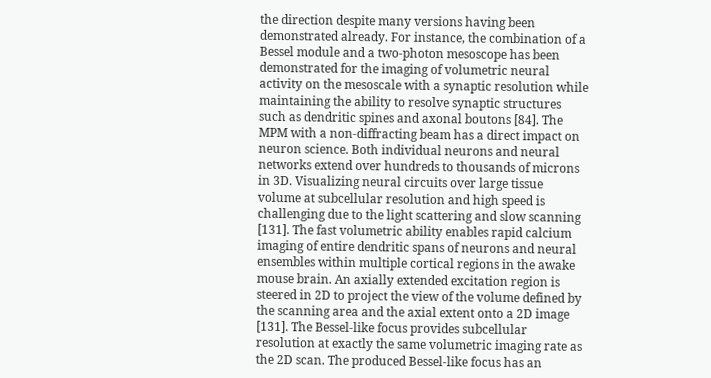the direction despite many versions having been demonstrated already. For instance, the combination of a Bessel module and a two-photon mesoscope has been demonstrated for the imaging of volumetric neural activity on the mesoscale with a synaptic resolution while maintaining the ability to resolve synaptic structures such as dendritic spines and axonal boutons [84]. The MPM with a non-diffracting beam has a direct impact on neuron science. Both individual neurons and neural networks extend over hundreds to thousands of microns in 3D. Visualizing neural circuits over large tissue volume at subcellular resolution and high speed is challenging due to the light scattering and slow scanning [131]. The fast volumetric ability enables rapid calcium imaging of entire dendritic spans of neurons and neural ensembles within multiple cortical regions in the awake mouse brain. An axially extended excitation region is steered in 2D to project the view of the volume defined by the scanning area and the axial extent onto a 2D image [131]. The Bessel-like focus provides subcellular resolution at exactly the same volumetric imaging rate as the 2D scan. The produced Bessel-like focus has an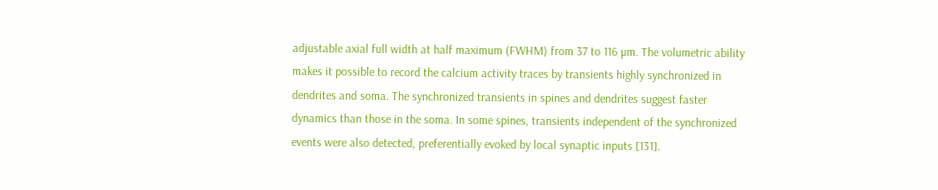adjustable axial full width at half maximum (FWHM) from 37 to 116 µm. The volumetric ability makes it possible to record the calcium activity traces by transients highly synchronized in dendrites and soma. The synchronized transients in spines and dendrites suggest faster dynamics than those in the soma. In some spines, transients independent of the synchronized events were also detected, preferentially evoked by local synaptic inputs [131].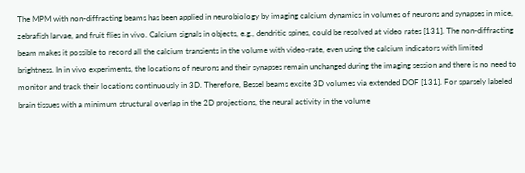The MPM with non-diffracting beams has been applied in neurobiology by imaging calcium dynamics in volumes of neurons and synapses in mice, zebrafish larvae, and fruit flies in vivo. Calcium signals in objects, e.g., dendritic spines, could be resolved at video rates [131]. The non-diffracting beam makes it possible to record all the calcium transients in the volume with video-rate, even using the calcium indicators with limited brightness. In in vivo experiments, the locations of neurons and their synapses remain unchanged during the imaging session and there is no need to monitor and track their locations continuously in 3D. Therefore, Bessel beams excite 3D volumes via extended DOF [131]. For sparsely labeled brain tissues with a minimum structural overlap in the 2D projections, the neural activity in the volume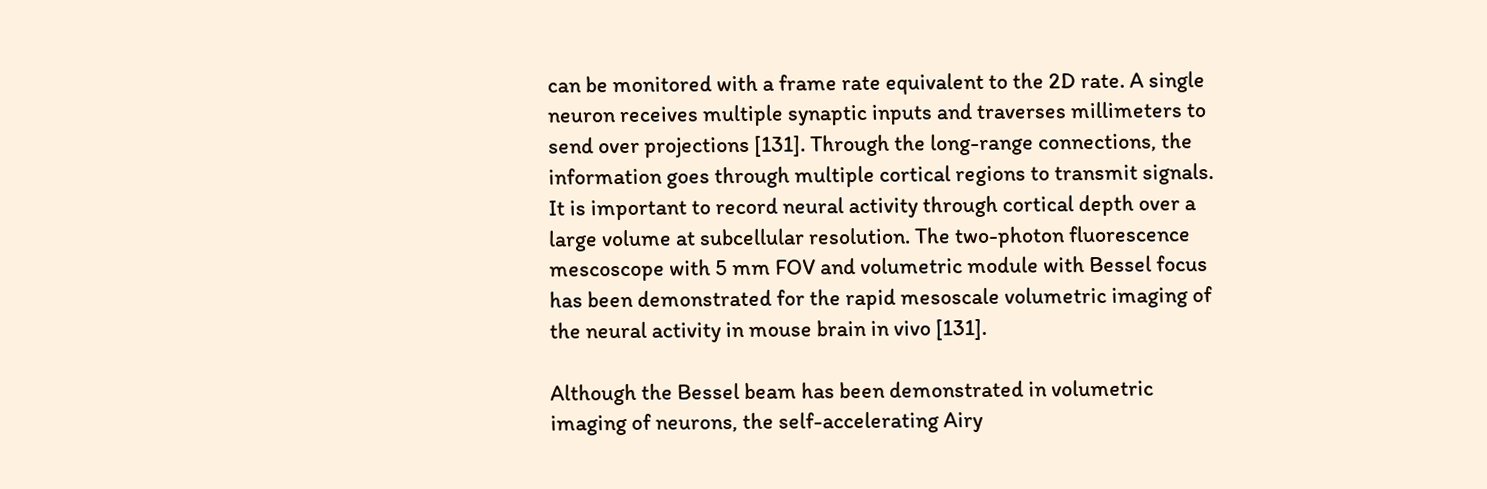can be monitored with a frame rate equivalent to the 2D rate. A single neuron receives multiple synaptic inputs and traverses millimeters to send over projections [131]. Through the long-range connections, the information goes through multiple cortical regions to transmit signals. It is important to record neural activity through cortical depth over a large volume at subcellular resolution. The two-photon fluorescence mescoscope with 5 mm FOV and volumetric module with Bessel focus has been demonstrated for the rapid mesoscale volumetric imaging of the neural activity in mouse brain in vivo [131].

Although the Bessel beam has been demonstrated in volumetric imaging of neurons, the self-accelerating Airy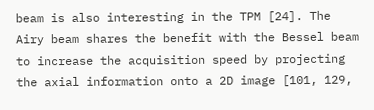beam is also interesting in the TPM [24]. The Airy beam shares the benefit with the Bessel beam to increase the acquisition speed by projecting the axial information onto a 2D image [101, 129,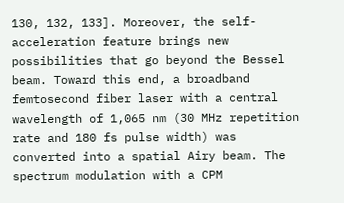130, 132, 133]. Moreover, the self-acceleration feature brings new possibilities that go beyond the Bessel beam. Toward this end, a broadband femtosecond fiber laser with a central wavelength of 1,065 nm (30 MHz repetition rate and 180 fs pulse width) was converted into a spatial Airy beam. The spectrum modulation with a CPM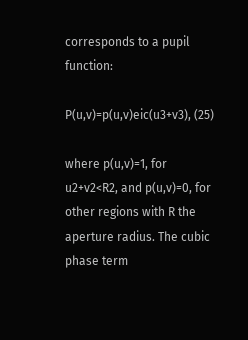corresponds to a pupil function:

P(u,v)=p(u,v)eic(u3+v3), (25)

where p(u,v)=1, for u2+v2<R2, and p(u,v)=0, for other regions with R the aperture radius. The cubic phase term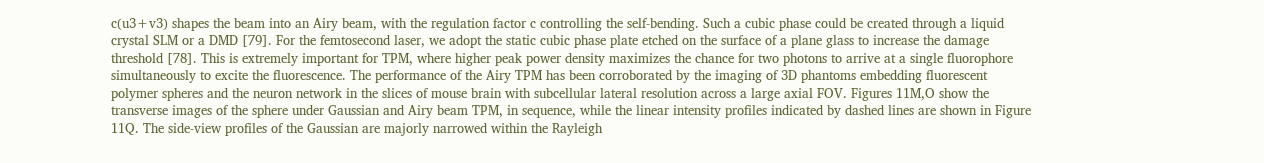c(u3+v3) shapes the beam into an Airy beam, with the regulation factor c controlling the self-bending. Such a cubic phase could be created through a liquid crystal SLM or a DMD [79]. For the femtosecond laser, we adopt the static cubic phase plate etched on the surface of a plane glass to increase the damage threshold [78]. This is extremely important for TPM, where higher peak power density maximizes the chance for two photons to arrive at a single fluorophore simultaneously to excite the fluorescence. The performance of the Airy TPM has been corroborated by the imaging of 3D phantoms embedding fluorescent polymer spheres and the neuron network in the slices of mouse brain with subcellular lateral resolution across a large axial FOV. Figures 11M,O show the transverse images of the sphere under Gaussian and Airy beam TPM, in sequence, while the linear intensity profiles indicated by dashed lines are shown in Figure 11Q. The side-view profiles of the Gaussian are majorly narrowed within the Rayleigh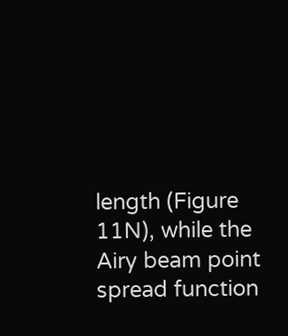length (Figure 11N), while the Airy beam point spread function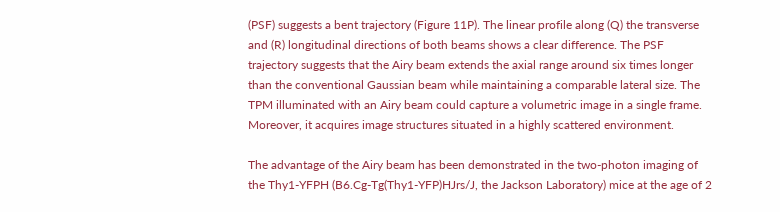(PSF) suggests a bent trajectory (Figure 11P). The linear profile along (Q) the transverse and (R) longitudinal directions of both beams shows a clear difference. The PSF trajectory suggests that the Airy beam extends the axial range around six times longer than the conventional Gaussian beam while maintaining a comparable lateral size. The TPM illuminated with an Airy beam could capture a volumetric image in a single frame. Moreover, it acquires image structures situated in a highly scattered environment.

The advantage of the Airy beam has been demonstrated in the two-photon imaging of the Thy1-YFPH (B6.Cg-Tg(Thy1-YFP)HJrs/J, the Jackson Laboratory) mice at the age of 2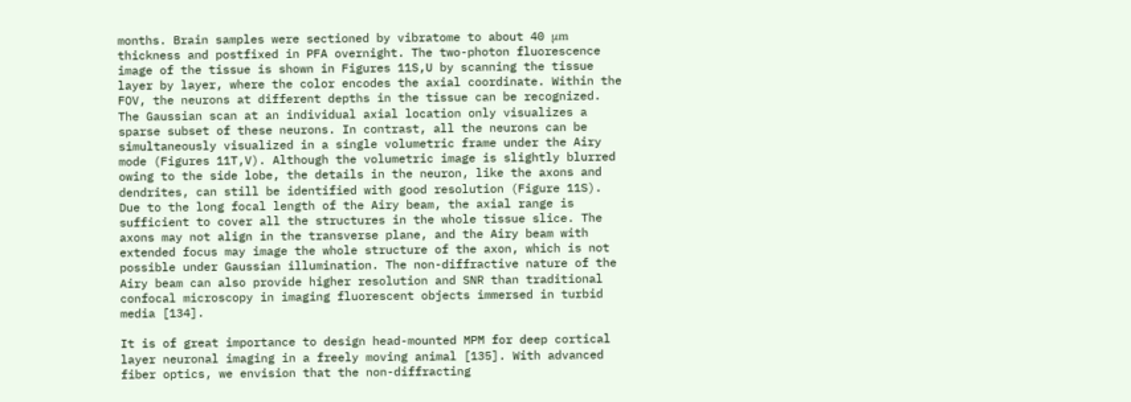months. Brain samples were sectioned by vibratome to about 40 μm thickness and postfixed in PFA overnight. The two-photon fluorescence image of the tissue is shown in Figures 11S,U by scanning the tissue layer by layer, where the color encodes the axial coordinate. Within the FOV, the neurons at different depths in the tissue can be recognized. The Gaussian scan at an individual axial location only visualizes a sparse subset of these neurons. In contrast, all the neurons can be simultaneously visualized in a single volumetric frame under the Airy mode (Figures 11T,V). Although the volumetric image is slightly blurred owing to the side lobe, the details in the neuron, like the axons and dendrites, can still be identified with good resolution (Figure 11S). Due to the long focal length of the Airy beam, the axial range is sufficient to cover all the structures in the whole tissue slice. The axons may not align in the transverse plane, and the Airy beam with extended focus may image the whole structure of the axon, which is not possible under Gaussian illumination. The non-diffractive nature of the Airy beam can also provide higher resolution and SNR than traditional confocal microscopy in imaging fluorescent objects immersed in turbid media [134].

It is of great importance to design head-mounted MPM for deep cortical layer neuronal imaging in a freely moving animal [135]. With advanced fiber optics, we envision that the non-diffracting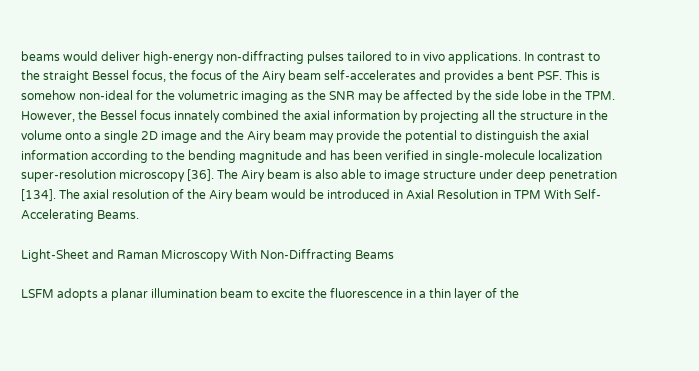beams would deliver high-energy non-diffracting pulses tailored to in vivo applications. In contrast to the straight Bessel focus, the focus of the Airy beam self-accelerates and provides a bent PSF. This is somehow non-ideal for the volumetric imaging as the SNR may be affected by the side lobe in the TPM. However, the Bessel focus innately combined the axial information by projecting all the structure in the volume onto a single 2D image and the Airy beam may provide the potential to distinguish the axial information according to the bending magnitude and has been verified in single-molecule localization super-resolution microscopy [36]. The Airy beam is also able to image structure under deep penetration [134]. The axial resolution of the Airy beam would be introduced in Axial Resolution in TPM With Self-Accelerating Beams.

Light-Sheet and Raman Microscopy With Non-Diffracting Beams

LSFM adopts a planar illumination beam to excite the fluorescence in a thin layer of the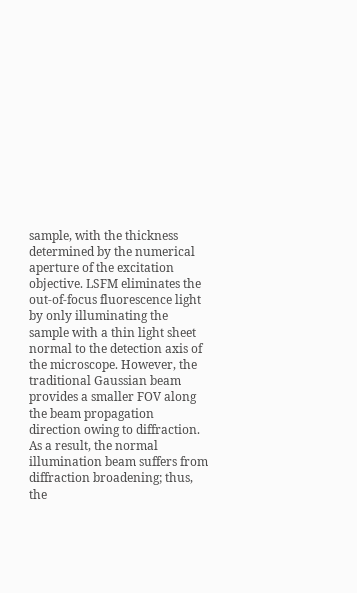sample, with the thickness determined by the numerical aperture of the excitation objective. LSFM eliminates the out-of-focus fluorescence light by only illuminating the sample with a thin light sheet normal to the detection axis of the microscope. However, the traditional Gaussian beam provides a smaller FOV along the beam propagation direction owing to diffraction. As a result, the normal illumination beam suffers from diffraction broadening; thus, the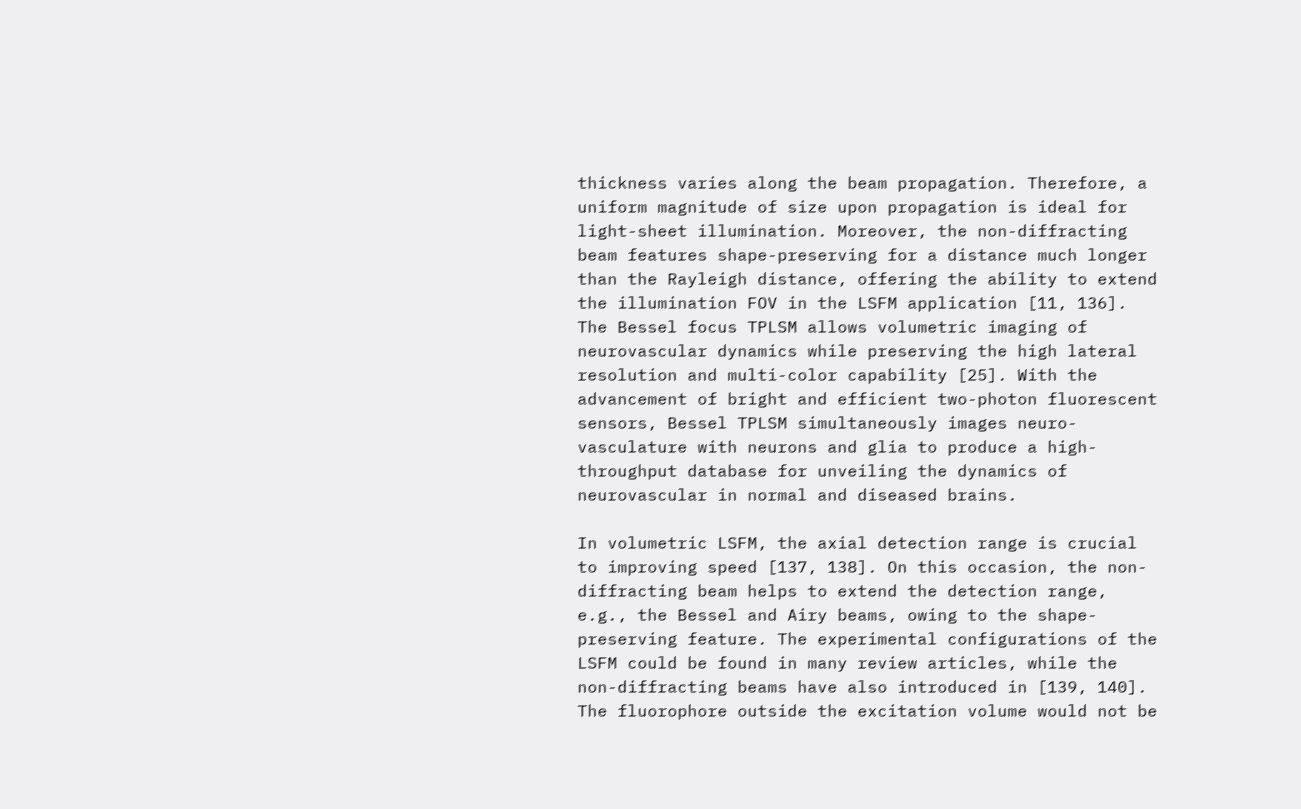thickness varies along the beam propagation. Therefore, a uniform magnitude of size upon propagation is ideal for light-sheet illumination. Moreover, the non-diffracting beam features shape-preserving for a distance much longer than the Rayleigh distance, offering the ability to extend the illumination FOV in the LSFM application [11, 136]. The Bessel focus TPLSM allows volumetric imaging of neurovascular dynamics while preserving the high lateral resolution and multi-color capability [25]. With the advancement of bright and efficient two-photon fluorescent sensors, Bessel TPLSM simultaneously images neuro-vasculature with neurons and glia to produce a high-throughput database for unveiling the dynamics of neurovascular in normal and diseased brains.

In volumetric LSFM, the axial detection range is crucial to improving speed [137, 138]. On this occasion, the non-diffracting beam helps to extend the detection range, e.g., the Bessel and Airy beams, owing to the shape-preserving feature. The experimental configurations of the LSFM could be found in many review articles, while the non-diffracting beams have also introduced in [139, 140]. The fluorophore outside the excitation volume would not be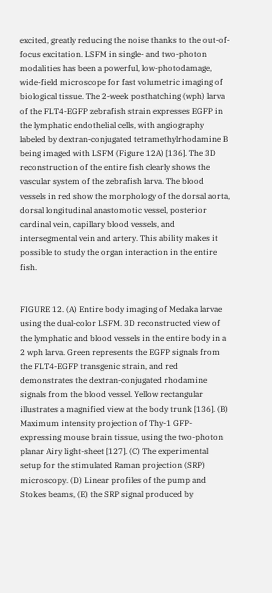excited, greatly reducing the noise thanks to the out-of-focus excitation. LSFM in single- and two-photon modalities has been a powerful, low-photodamage, wide-field microscope for fast volumetric imaging of biological tissue. The 2-week posthatching (wph) larva of the FLT4-EGFP zebrafish strain expresses EGFP in the lymphatic endothelial cells, with angiography labeled by dextran-conjugated tetramethylrhodamine B being imaged with LSFM (Figure 12A) [136]. The 3D reconstruction of the entire fish clearly shows the vascular system of the zebrafish larva. The blood vessels in red show the morphology of the dorsal aorta, dorsal longitudinal anastomotic vessel, posterior cardinal vein, capillary blood vessels, and intersegmental vein and artery. This ability makes it possible to study the organ interaction in the entire fish.


FIGURE 12. (A) Entire body imaging of Medaka larvae using the dual-color LSFM. 3D reconstructed view of the lymphatic and blood vessels in the entire body in a 2 wph larva. Green represents the EGFP signals from the FLT4-EGFP transgenic strain, and red demonstrates the dextran-conjugated rhodamine signals from the blood vessel. Yellow rectangular illustrates a magnified view at the body trunk [136]. (B) Maximum intensity projection of Thy-1 GFP-expressing mouse brain tissue, using the two-photon planar Airy light-sheet [127]. (C) The experimental setup for the stimulated Raman projection (SRP) microscopy. (D) Linear profiles of the pump and Stokes beams, (E) the SRP signal produced by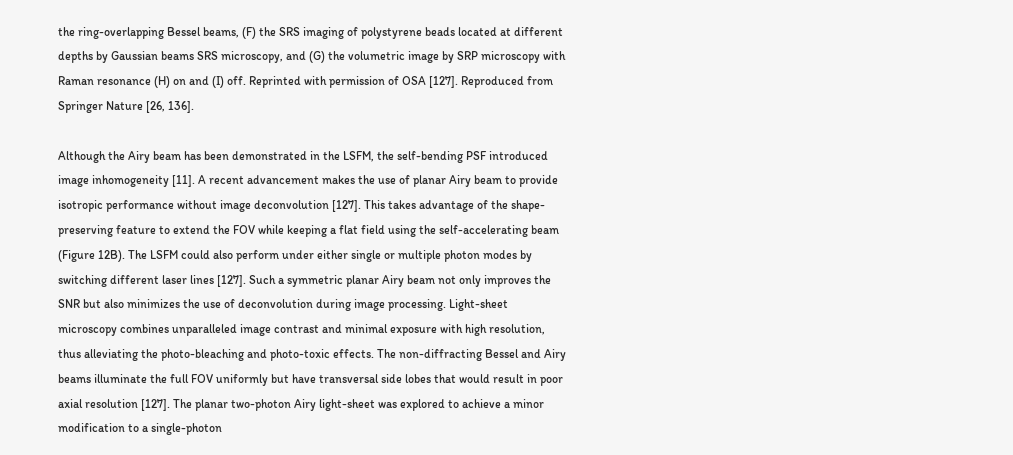the ring-overlapping Bessel beams, (F) the SRS imaging of polystyrene beads located at different depths by Gaussian beams SRS microscopy, and (G) the volumetric image by SRP microscopy with Raman resonance (H) on and (I) off. Reprinted with permission of OSA [127]. Reproduced from Springer Nature [26, 136].

Although the Airy beam has been demonstrated in the LSFM, the self-bending PSF introduced image inhomogeneity [11]. A recent advancement makes the use of planar Airy beam to provide isotropic performance without image deconvolution [127]. This takes advantage of the shape-preserving feature to extend the FOV while keeping a flat field using the self-accelerating beam (Figure 12B). The LSFM could also perform under either single or multiple photon modes by switching different laser lines [127]. Such a symmetric planar Airy beam not only improves the SNR but also minimizes the use of deconvolution during image processing. Light-sheet microscopy combines unparalleled image contrast and minimal exposure with high resolution, thus alleviating the photo-bleaching and photo-toxic effects. The non-diffracting Bessel and Airy beams illuminate the full FOV uniformly but have transversal side lobes that would result in poor axial resolution [127]. The planar two-photon Airy light-sheet was explored to achieve a minor modification to a single-photon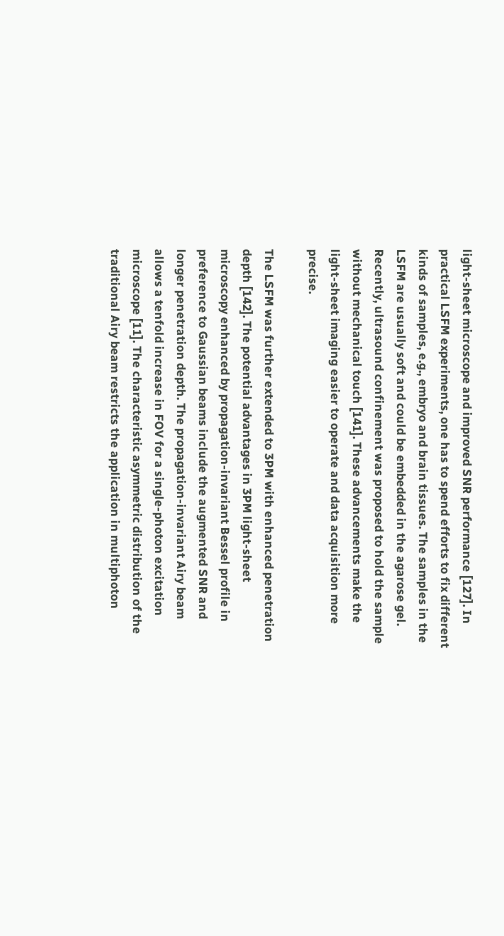light-sheet microscope and improved SNR performance [127]. In practical LSFM experiments, one has to spend efforts to fix different kinds of samples, e.g., embryo and brain tissues. The samples in the LSFM are usually soft and could be embedded in the agarose gel. Recently, ultrasound confinement was proposed to hold the sample without mechanical touch [141]. These advancements make the light-sheet imaging easier to operate and data acquisition more precise.

The LSFM was further extended to 3PM with enhanced penetration depth [142]. The potential advantages in 3PM light-sheet microscopy enhanced by propagation-invariant Bessel profile in preference to Gaussian beams include the augmented SNR and longer penetration depth. The propagation-invariant Airy beam allows a tenfold increase in FOV for a single-photon excitation microscope [11]. The characteristic asymmetric distribution of the traditional Airy beam restricts the application in multiphoton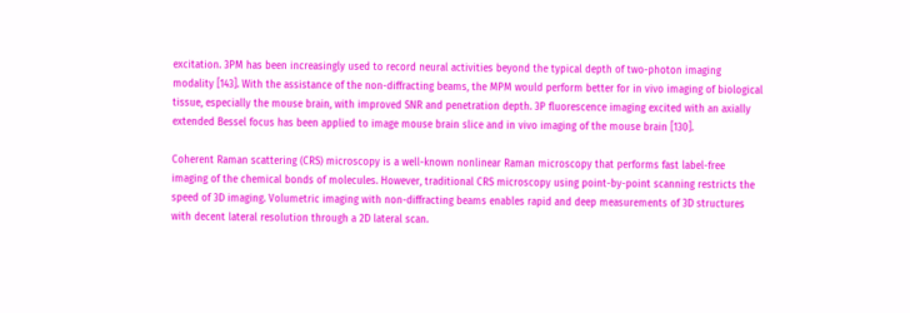excitation. 3PM has been increasingly used to record neural activities beyond the typical depth of two-photon imaging modality [143]. With the assistance of the non-diffracting beams, the MPM would perform better for in vivo imaging of biological tissue, especially the mouse brain, with improved SNR and penetration depth. 3P fluorescence imaging excited with an axially extended Bessel focus has been applied to image mouse brain slice and in vivo imaging of the mouse brain [130].

Coherent Raman scattering (CRS) microscopy is a well-known nonlinear Raman microscopy that performs fast label-free imaging of the chemical bonds of molecules. However, traditional CRS microscopy using point-by-point scanning restricts the speed of 3D imaging. Volumetric imaging with non-diffracting beams enables rapid and deep measurements of 3D structures with decent lateral resolution through a 2D lateral scan.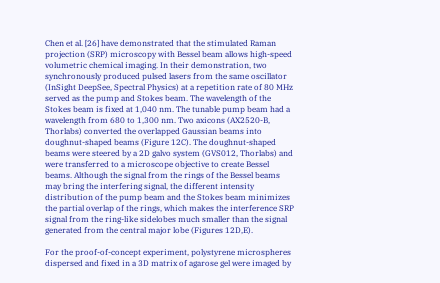Chen et al. [26] have demonstrated that the stimulated Raman projection (SRP) microscopy with Bessel beam allows high-speed volumetric chemical imaging. In their demonstration, two synchronously produced pulsed lasers from the same oscillator (InSight DeepSee, Spectral Physics) at a repetition rate of 80 MHz served as the pump and Stokes beam. The wavelength of the Stokes beam is fixed at 1,040 nm. The tunable pump beam had a wavelength from 680 to 1,300 nm. Two axicons (AX2520-B, Thorlabs) converted the overlapped Gaussian beams into doughnut-shaped beams (Figure 12C). The doughnut-shaped beams were steered by a 2D galvo system (GVS012, Thorlabs) and were transferred to a microscope objective to create Bessel beams. Although the signal from the rings of the Bessel beams may bring the interfering signal, the different intensity distribution of the pump beam and the Stokes beam minimizes the partial overlap of the rings, which makes the interference SRP signal from the ring-like sidelobes much smaller than the signal generated from the central major lobe (Figures 12D,E).

For the proof-of-concept experiment, polystyrene microspheres dispersed and fixed in a 3D matrix of agarose gel were imaged by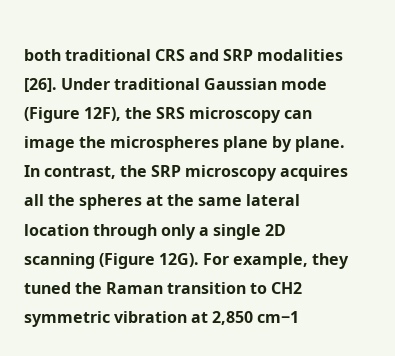both traditional CRS and SRP modalities [26]. Under traditional Gaussian mode (Figure 12F), the SRS microscopy can image the microspheres plane by plane. In contrast, the SRP microscopy acquires all the spheres at the same lateral location through only a single 2D scanning (Figure 12G). For example, they tuned the Raman transition to CH2 symmetric vibration at 2,850 cm−1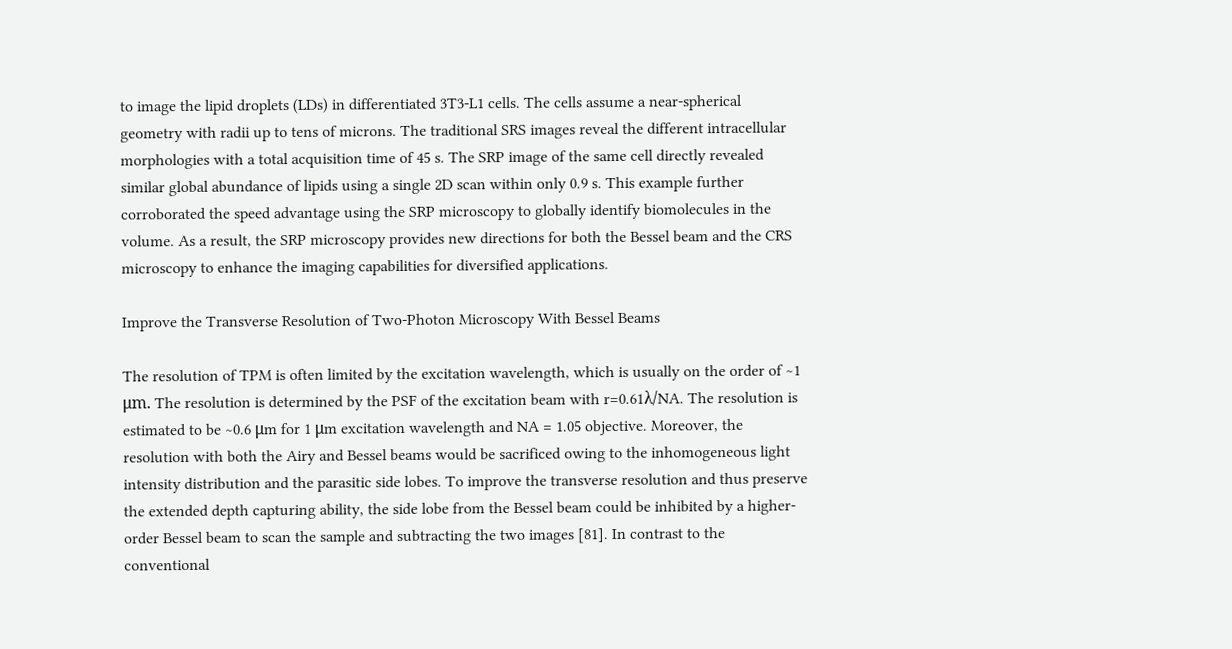to image the lipid droplets (LDs) in differentiated 3T3-L1 cells. The cells assume a near-spherical geometry with radii up to tens of microns. The traditional SRS images reveal the different intracellular morphologies with a total acquisition time of 45 s. The SRP image of the same cell directly revealed similar global abundance of lipids using a single 2D scan within only 0.9 s. This example further corroborated the speed advantage using the SRP microscopy to globally identify biomolecules in the volume. As a result, the SRP microscopy provides new directions for both the Bessel beam and the CRS microscopy to enhance the imaging capabilities for diversified applications.

Improve the Transverse Resolution of Two-Photon Microscopy With Bessel Beams

The resolution of TPM is often limited by the excitation wavelength, which is usually on the order of ∼1 μm. The resolution is determined by the PSF of the excitation beam with r=0.61λ/NA. The resolution is estimated to be ∼0.6 μm for 1 μm excitation wavelength and NA = 1.05 objective. Moreover, the resolution with both the Airy and Bessel beams would be sacrificed owing to the inhomogeneous light intensity distribution and the parasitic side lobes. To improve the transverse resolution and thus preserve the extended depth capturing ability, the side lobe from the Bessel beam could be inhibited by a higher-order Bessel beam to scan the sample and subtracting the two images [81]. In contrast to the conventional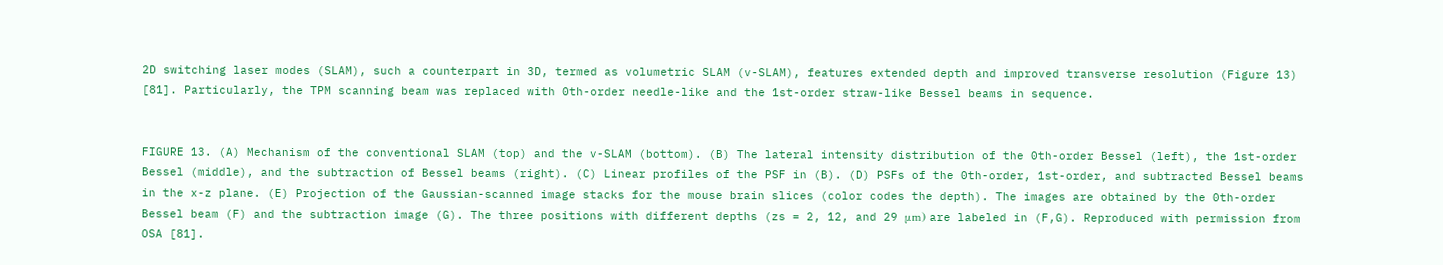2D switching laser modes (SLAM), such a counterpart in 3D, termed as volumetric SLAM (v-SLAM), features extended depth and improved transverse resolution (Figure 13) [81]. Particularly, the TPM scanning beam was replaced with 0th-order needle-like and the 1st-order straw-like Bessel beams in sequence.


FIGURE 13. (A) Mechanism of the conventional SLAM (top) and the v-SLAM (bottom). (B) The lateral intensity distribution of the 0th-order Bessel (left), the 1st-order Bessel (middle), and the subtraction of Bessel beams (right). (C) Linear profiles of the PSF in (B). (D) PSFs of the 0th-order, 1st-order, and subtracted Bessel beams in the x-z plane. (E) Projection of the Gaussian-scanned image stacks for the mouse brain slices (color codes the depth). The images are obtained by the 0th-order Bessel beam (F) and the subtraction image (G). The three positions with different depths (zs = 2, 12, and 29 μm) are labeled in (F,G). Reproduced with permission from OSA [81].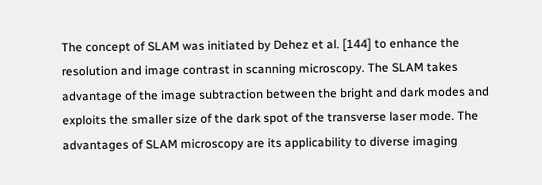The concept of SLAM was initiated by Dehez et al. [144] to enhance the resolution and image contrast in scanning microscopy. The SLAM takes advantage of the image subtraction between the bright and dark modes and exploits the smaller size of the dark spot of the transverse laser mode. The advantages of SLAM microscopy are its applicability to diverse imaging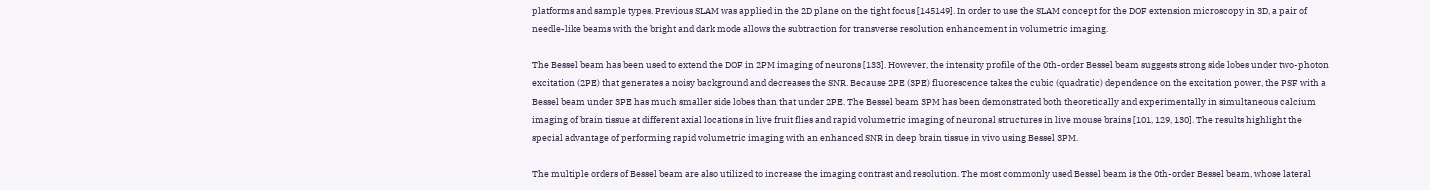platforms and sample types. Previous SLAM was applied in the 2D plane on the tight focus [145149]. In order to use the SLAM concept for the DOF extension microscopy in 3D, a pair of needle-like beams with the bright and dark mode allows the subtraction for transverse resolution enhancement in volumetric imaging.

The Bessel beam has been used to extend the DOF in 2PM imaging of neurons [133]. However, the intensity profile of the 0th-order Bessel beam suggests strong side lobes under two-photon excitation (2PE) that generates a noisy background and decreases the SNR. Because 2PE (3PE) fluorescence takes the cubic (quadratic) dependence on the excitation power, the PSF with a Bessel beam under 3PE has much smaller side lobes than that under 2PE. The Bessel beam 3PM has been demonstrated both theoretically and experimentally in simultaneous calcium imaging of brain tissue at different axial locations in live fruit flies and rapid volumetric imaging of neuronal structures in live mouse brains [101, 129, 130]. The results highlight the special advantage of performing rapid volumetric imaging with an enhanced SNR in deep brain tissue in vivo using Bessel 3PM.

The multiple orders of Bessel beam are also utilized to increase the imaging contrast and resolution. The most commonly used Bessel beam is the 0th-order Bessel beam, whose lateral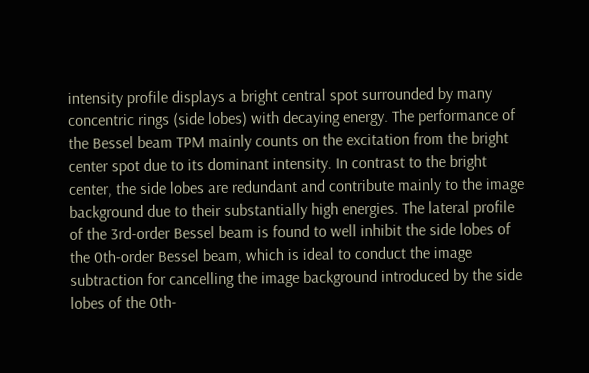intensity profile displays a bright central spot surrounded by many concentric rings (side lobes) with decaying energy. The performance of the Bessel beam TPM mainly counts on the excitation from the bright center spot due to its dominant intensity. In contrast to the bright center, the side lobes are redundant and contribute mainly to the image background due to their substantially high energies. The lateral profile of the 3rd-order Bessel beam is found to well inhibit the side lobes of the 0th-order Bessel beam, which is ideal to conduct the image subtraction for cancelling the image background introduced by the side lobes of the 0th-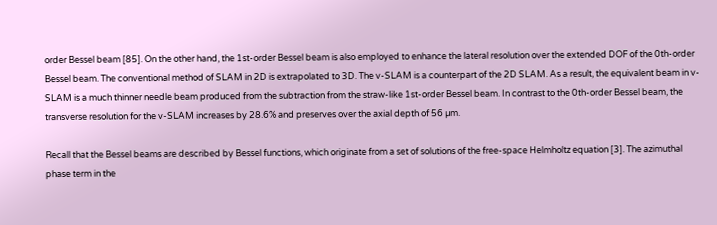order Bessel beam [85]. On the other hand, the 1st-order Bessel beam is also employed to enhance the lateral resolution over the extended DOF of the 0th-order Bessel beam. The conventional method of SLAM in 2D is extrapolated to 3D. The v-SLAM is a counterpart of the 2D SLAM. As a result, the equivalent beam in v-SLAM is a much thinner needle beam produced from the subtraction from the straw-like 1st-order Bessel beam. In contrast to the 0th-order Bessel beam, the transverse resolution for the v-SLAM increases by 28.6% and preserves over the axial depth of 56 µm.

Recall that the Bessel beams are described by Bessel functions, which originate from a set of solutions of the free-space Helmholtz equation [3]. The azimuthal phase term in the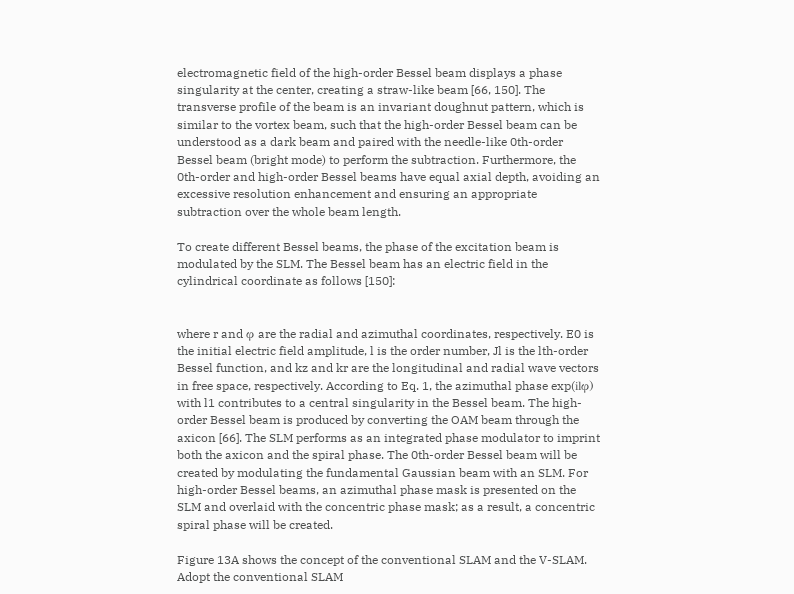electromagnetic field of the high-order Bessel beam displays a phase singularity at the center, creating a straw-like beam [66, 150]. The transverse profile of the beam is an invariant doughnut pattern, which is similar to the vortex beam, such that the high-order Bessel beam can be understood as a dark beam and paired with the needle-like 0th-order Bessel beam (bright mode) to perform the subtraction. Furthermore, the 0th-order and high-order Bessel beams have equal axial depth, avoiding an excessive resolution enhancement and ensuring an appropriate subtraction over the whole beam length.

To create different Bessel beams, the phase of the excitation beam is modulated by the SLM. The Bessel beam has an electric field in the cylindrical coordinate as follows [150]:


where r and φ are the radial and azimuthal coordinates, respectively. E0 is the initial electric field amplitude, l is the order number, Jl is the lth-order Bessel function, and kz and kr are the longitudinal and radial wave vectors in free space, respectively. According to Eq. 1, the azimuthal phase exp(ilφ) with l1 contributes to a central singularity in the Bessel beam. The high-order Bessel beam is produced by converting the OAM beam through the axicon [66]. The SLM performs as an integrated phase modulator to imprint both the axicon and the spiral phase. The 0th-order Bessel beam will be created by modulating the fundamental Gaussian beam with an SLM. For high-order Bessel beams, an azimuthal phase mask is presented on the SLM and overlaid with the concentric phase mask; as a result, a concentric spiral phase will be created.

Figure 13A shows the concept of the conventional SLAM and the V-SLAM. Adopt the conventional SLAM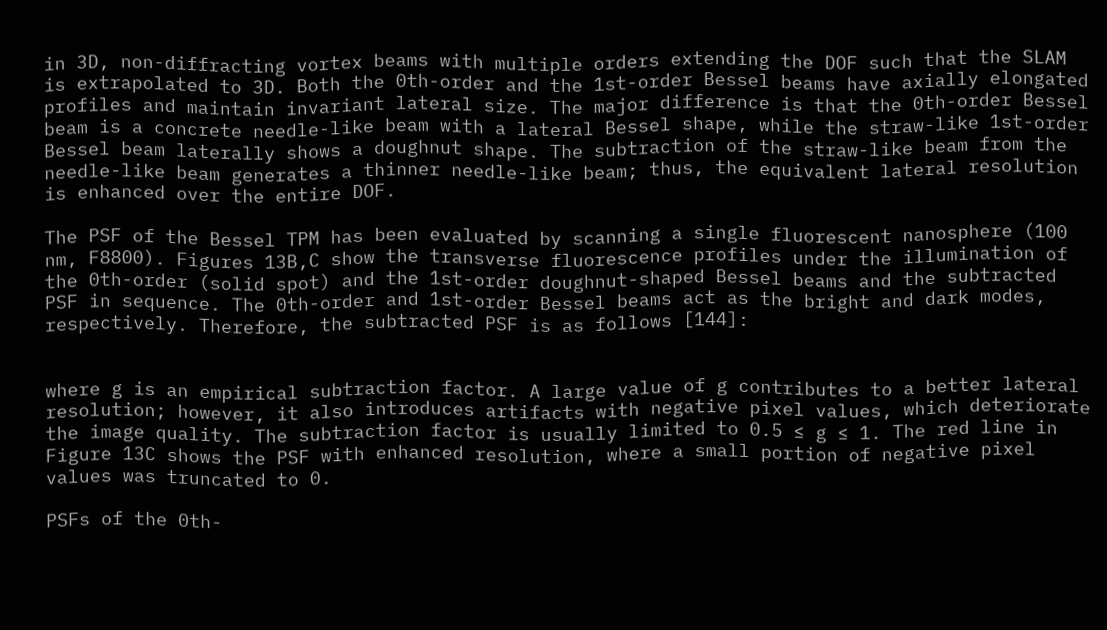in 3D, non-diffracting vortex beams with multiple orders extending the DOF such that the SLAM is extrapolated to 3D. Both the 0th-order and the 1st-order Bessel beams have axially elongated profiles and maintain invariant lateral size. The major difference is that the 0th-order Bessel beam is a concrete needle-like beam with a lateral Bessel shape, while the straw-like 1st-order Bessel beam laterally shows a doughnut shape. The subtraction of the straw-like beam from the needle-like beam generates a thinner needle-like beam; thus, the equivalent lateral resolution is enhanced over the entire DOF.

The PSF of the Bessel TPM has been evaluated by scanning a single fluorescent nanosphere (100 nm, F8800). Figures 13B,C show the transverse fluorescence profiles under the illumination of the 0th-order (solid spot) and the 1st-order doughnut-shaped Bessel beams and the subtracted PSF in sequence. The 0th-order and 1st-order Bessel beams act as the bright and dark modes, respectively. Therefore, the subtracted PSF is as follows [144]:


where g is an empirical subtraction factor. A large value of g contributes to a better lateral resolution; however, it also introduces artifacts with negative pixel values, which deteriorate the image quality. The subtraction factor is usually limited to 0.5 ≤ g ≤ 1. The red line in Figure 13C shows the PSF with enhanced resolution, where a small portion of negative pixel values was truncated to 0.

PSFs of the 0th-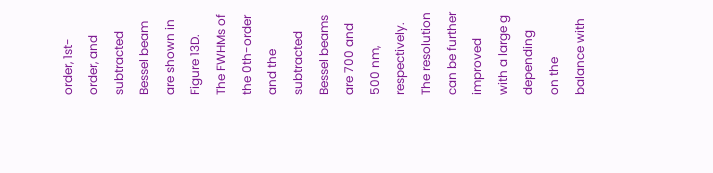order, 1st-order, and subtracted Bessel beam are shown in Figure 13D. The FWHMs of the 0th-order and the subtracted Bessel beams are 700 and 500 nm, respectively. The resolution can be further improved with a large g depending on the balance with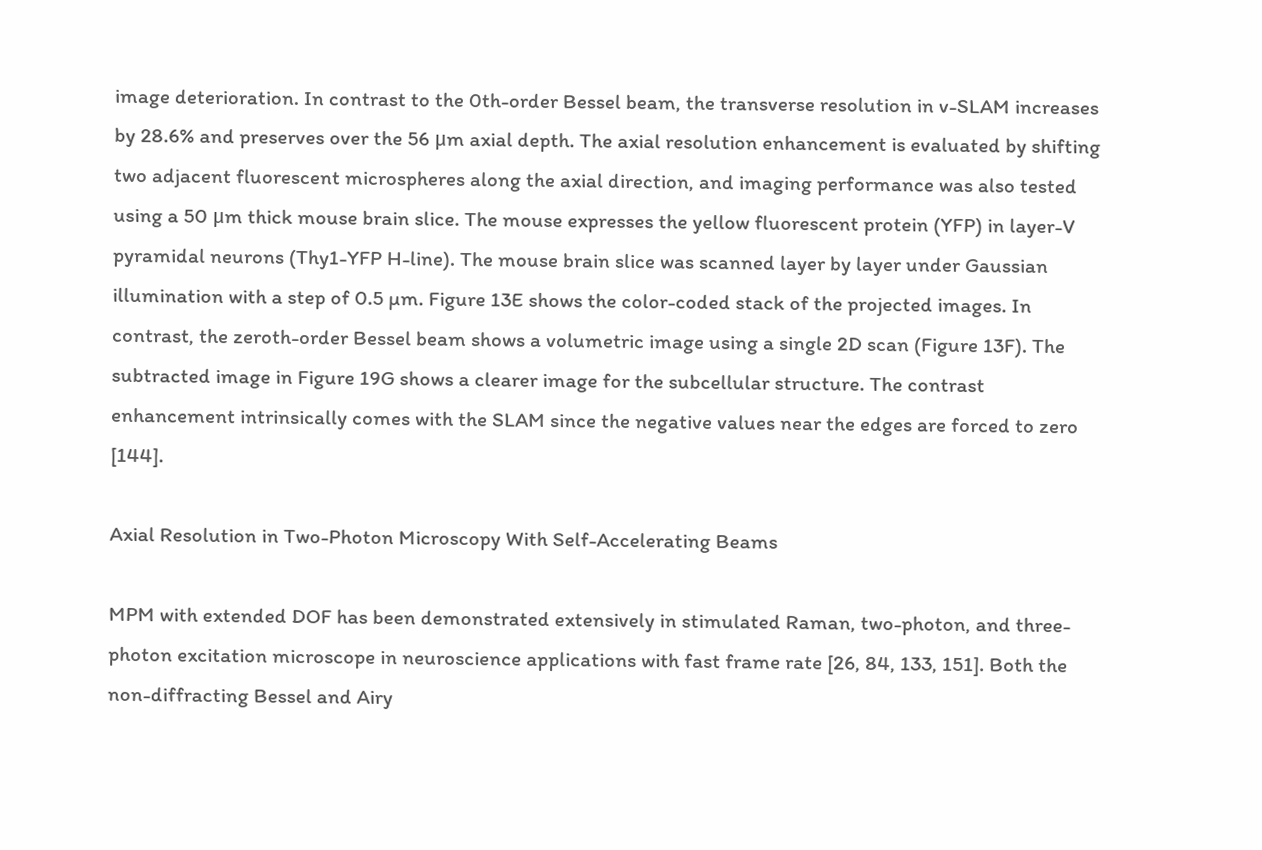image deterioration. In contrast to the 0th-order Bessel beam, the transverse resolution in v-SLAM increases by 28.6% and preserves over the 56 μm axial depth. The axial resolution enhancement is evaluated by shifting two adjacent fluorescent microspheres along the axial direction, and imaging performance was also tested using a 50 μm thick mouse brain slice. The mouse expresses the yellow fluorescent protein (YFP) in layer-V pyramidal neurons (Thy1-YFP H-line). The mouse brain slice was scanned layer by layer under Gaussian illumination with a step of 0.5 µm. Figure 13E shows the color-coded stack of the projected images. In contrast, the zeroth-order Bessel beam shows a volumetric image using a single 2D scan (Figure 13F). The subtracted image in Figure 19G shows a clearer image for the subcellular structure. The contrast enhancement intrinsically comes with the SLAM since the negative values near the edges are forced to zero [144].

Axial Resolution in Two-Photon Microscopy With Self-Accelerating Beams

MPM with extended DOF has been demonstrated extensively in stimulated Raman, two-photon, and three-photon excitation microscope in neuroscience applications with fast frame rate [26, 84, 133, 151]. Both the non-diffracting Bessel and Airy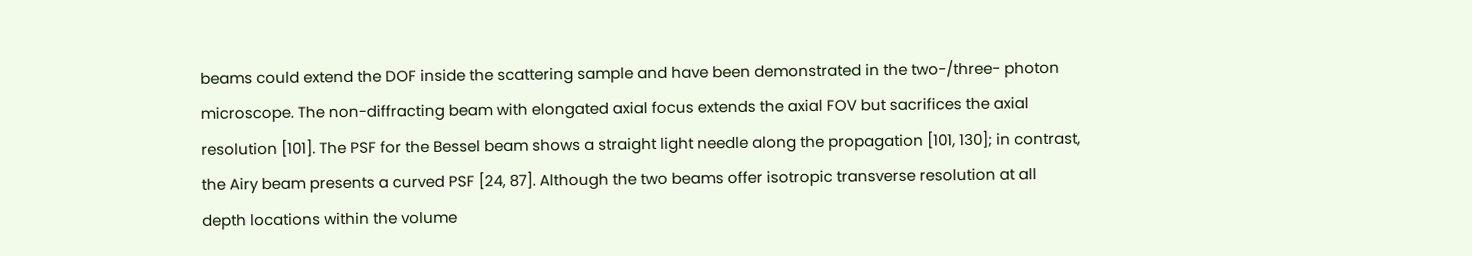beams could extend the DOF inside the scattering sample and have been demonstrated in the two-/three- photon microscope. The non-diffracting beam with elongated axial focus extends the axial FOV but sacrifices the axial resolution [101]. The PSF for the Bessel beam shows a straight light needle along the propagation [101, 130]; in contrast, the Airy beam presents a curved PSF [24, 87]. Although the two beams offer isotropic transverse resolution at all depth locations within the volume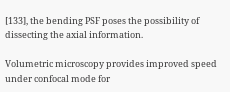[133], the bending PSF poses the possibility of dissecting the axial information.

Volumetric microscopy provides improved speed under confocal mode for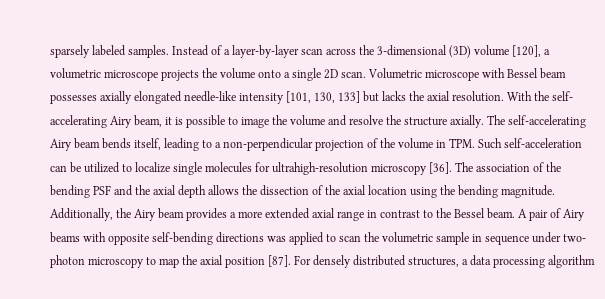sparsely labeled samples. Instead of a layer-by-layer scan across the 3-dimensional (3D) volume [120], a volumetric microscope projects the volume onto a single 2D scan. Volumetric microscope with Bessel beam possesses axially elongated needle-like intensity [101, 130, 133] but lacks the axial resolution. With the self-accelerating Airy beam, it is possible to image the volume and resolve the structure axially. The self-accelerating Airy beam bends itself, leading to a non-perpendicular projection of the volume in TPM. Such self-acceleration can be utilized to localize single molecules for ultrahigh-resolution microscopy [36]. The association of the bending PSF and the axial depth allows the dissection of the axial location using the bending magnitude. Additionally, the Airy beam provides a more extended axial range in contrast to the Bessel beam. A pair of Airy beams with opposite self-bending directions was applied to scan the volumetric sample in sequence under two-photon microscopy to map the axial position [87]. For densely distributed structures, a data processing algorithm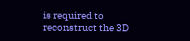is required to reconstruct the 3D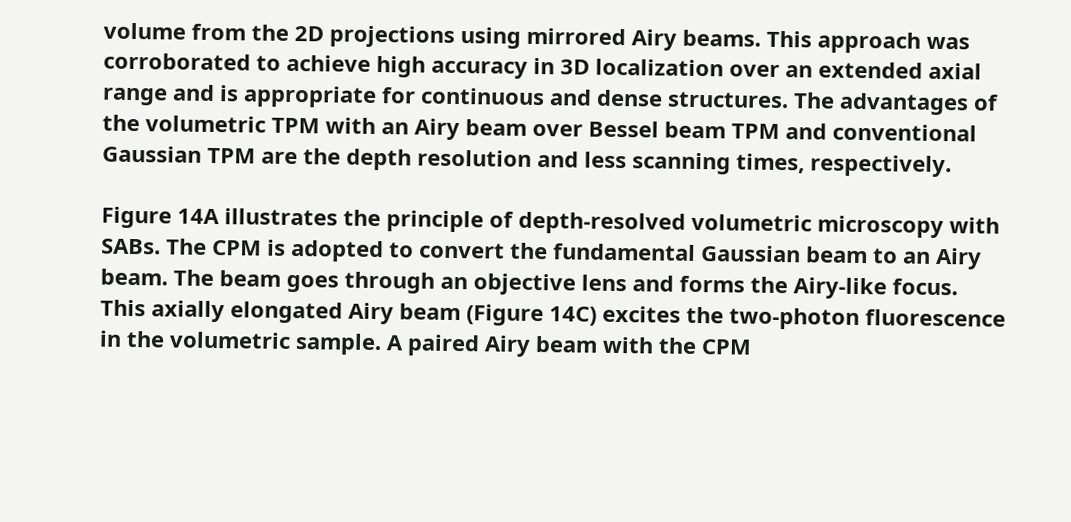volume from the 2D projections using mirrored Airy beams. This approach was corroborated to achieve high accuracy in 3D localization over an extended axial range and is appropriate for continuous and dense structures. The advantages of the volumetric TPM with an Airy beam over Bessel beam TPM and conventional Gaussian TPM are the depth resolution and less scanning times, respectively.

Figure 14A illustrates the principle of depth-resolved volumetric microscopy with SABs. The CPM is adopted to convert the fundamental Gaussian beam to an Airy beam. The beam goes through an objective lens and forms the Airy-like focus. This axially elongated Airy beam (Figure 14C) excites the two-photon fluorescence in the volumetric sample. A paired Airy beam with the CPM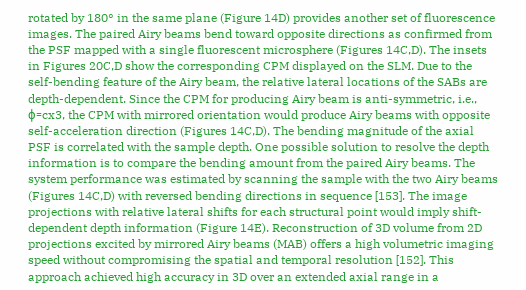rotated by 180° in the same plane (Figure 14D) provides another set of fluorescence images. The paired Airy beams bend toward opposite directions as confirmed from the PSF mapped with a single fluorescent microsphere (Figures 14C,D). The insets in Figures 20C,D show the corresponding CPM displayed on the SLM. Due to the self-bending feature of the Airy beam, the relative lateral locations of the SABs are depth-dependent. Since the CPM for producing Airy beam is anti-symmetric, i.e., ϕ=cx3, the CPM with mirrored orientation would produce Airy beams with opposite self-acceleration direction (Figures 14C,D). The bending magnitude of the axial PSF is correlated with the sample depth. One possible solution to resolve the depth information is to compare the bending amount from the paired Airy beams. The system performance was estimated by scanning the sample with the two Airy beams (Figures 14C,D) with reversed bending directions in sequence [153]. The image projections with relative lateral shifts for each structural point would imply shift-dependent depth information (Figure 14E). Reconstruction of 3D volume from 2D projections excited by mirrored Airy beams (MAB) offers a high volumetric imaging speed without compromising the spatial and temporal resolution [152]. This approach achieved high accuracy in 3D over an extended axial range in a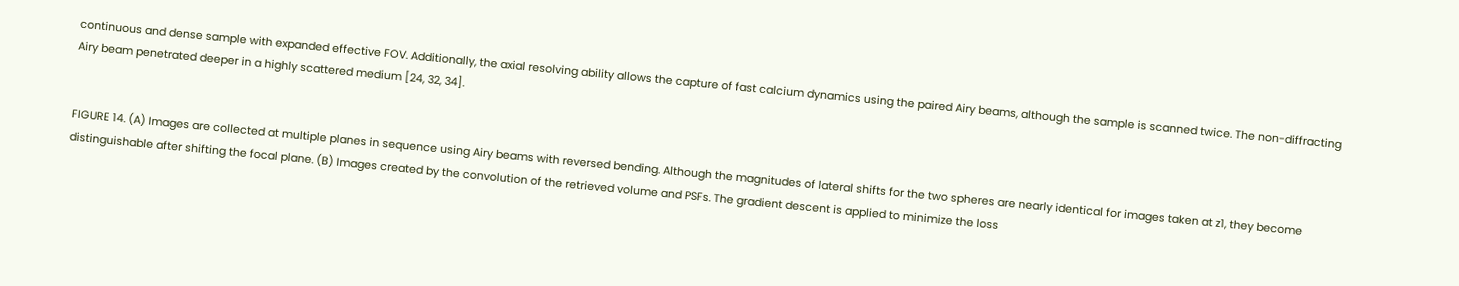continuous and dense sample with expanded effective FOV. Additionally, the axial resolving ability allows the capture of fast calcium dynamics using the paired Airy beams, although the sample is scanned twice. The non-diffracting Airy beam penetrated deeper in a highly scattered medium [24, 32, 34].


FIGURE 14. (A) Images are collected at multiple planes in sequence using Airy beams with reversed bending. Although the magnitudes of lateral shifts for the two spheres are nearly identical for images taken at z1, they become distinguishable after shifting the focal plane. (B) Images created by the convolution of the retrieved volume and PSFs. The gradient descent is applied to minimize the loss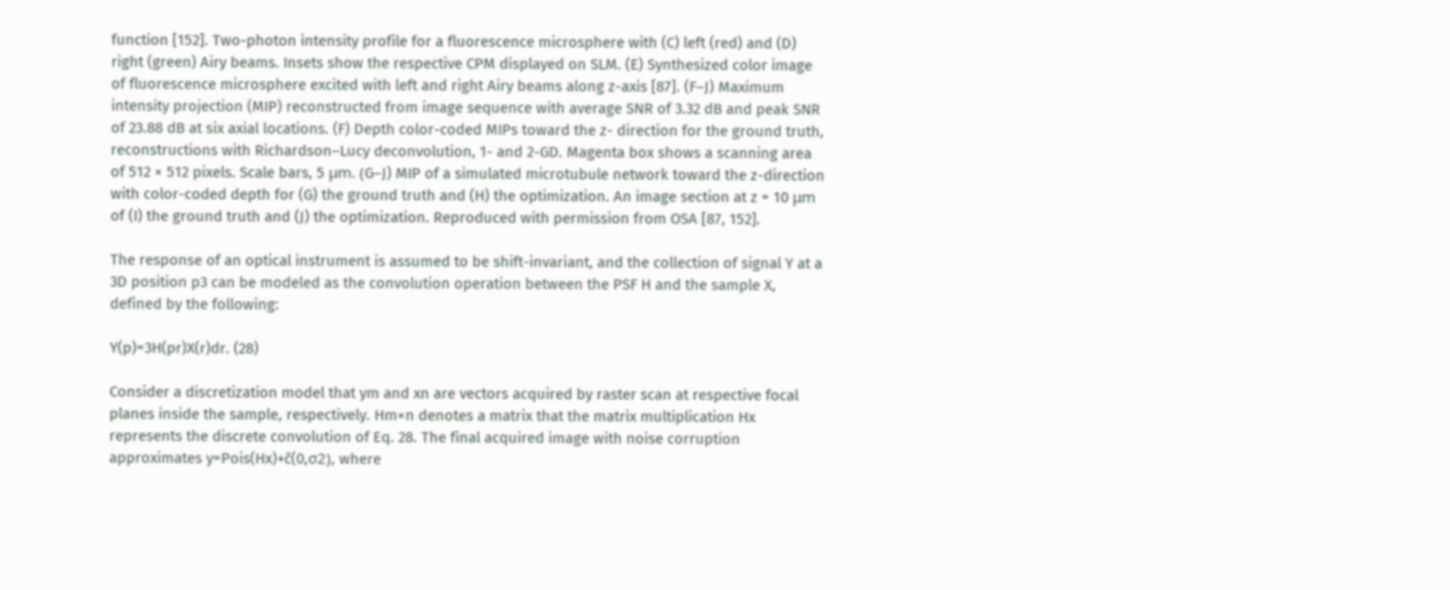function [152]. Two-photon intensity profile for a fluorescence microsphere with (C) left (red) and (D) right (green) Airy beams. Insets show the respective CPM displayed on SLM. (E) Synthesized color image of fluorescence microsphere excited with left and right Airy beams along z-axis [87]. (F–J) Maximum intensity projection (MIP) reconstructed from image sequence with average SNR of 3.32 dB and peak SNR of 23.88 dB at six axial locations. (F) Depth color-coded MIPs toward the z- direction for the ground truth, reconstructions with Richardson–Lucy deconvolution, 1- and 2-GD. Magenta box shows a scanning area of 512 × 512 pixels. Scale bars, 5 μm. (G–J) MIP of a simulated microtubule network toward the z-direction with color-coded depth for (G) the ground truth and (H) the optimization. An image section at z = 10 μm of (I) the ground truth and (J) the optimization. Reproduced with permission from OSA [87, 152].

The response of an optical instrument is assumed to be shift-invariant, and the collection of signal Y at a 3D position p3 can be modeled as the convolution operation between the PSF H and the sample X, defined by the following:

Y(p)=3H(pr)X(r)dr. (28)

Consider a discretization model that ym and xn are vectors acquired by raster scan at respective focal planes inside the sample, respectively. Hm×n denotes a matrix that the matrix multiplication Hx represents the discrete convolution of Eq. 28. The final acquired image with noise corruption approximates y=Pois(Hx)+č(0,σ2), where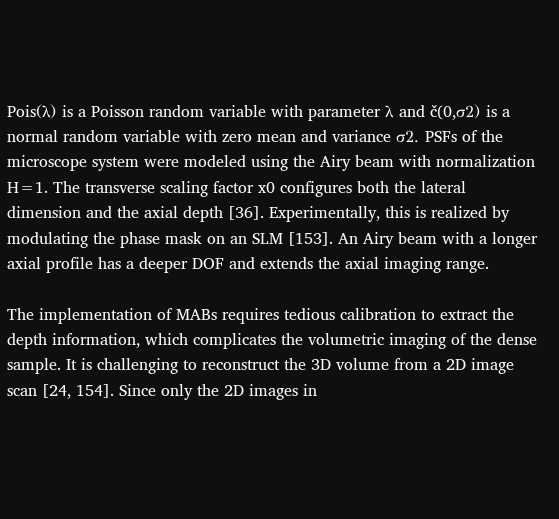Pois(λ) is a Poisson random variable with parameter λ and č(0,σ2) is a normal random variable with zero mean and variance σ2. PSFs of the microscope system were modeled using the Airy beam with normalization H=1. The transverse scaling factor x0 configures both the lateral dimension and the axial depth [36]. Experimentally, this is realized by modulating the phase mask on an SLM [153]. An Airy beam with a longer axial profile has a deeper DOF and extends the axial imaging range.

The implementation of MABs requires tedious calibration to extract the depth information, which complicates the volumetric imaging of the dense sample. It is challenging to reconstruct the 3D volume from a 2D image scan [24, 154]. Since only the 2D images in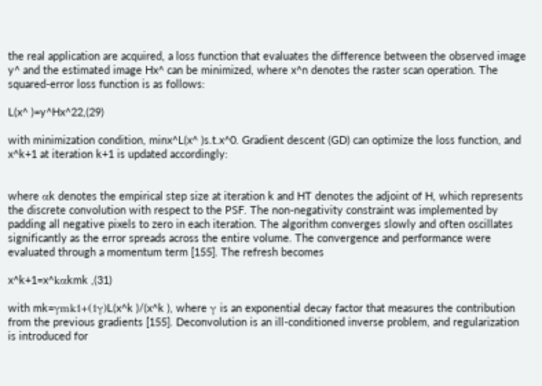the real application are acquired, a loss function that evaluates the difference between the observed image y^ and the estimated image Hx^ can be minimized, where x^n denotes the raster scan operation. The squared-error loss function is as follows:

L(x^ )=y^Hx^22,(29)

with minimization condition, minx^L(x^ )s.t.x^0. Gradient descent (GD) can optimize the loss function, and x^k+1 at iteration k+1 is updated accordingly:


where αk denotes the empirical step size at iteration k and HT denotes the adjoint of H, which represents the discrete convolution with respect to the PSF. The non-negativity constraint was implemented by padding all negative pixels to zero in each iteration. The algorithm converges slowly and often oscillates significantly as the error spreads across the entire volume. The convergence and performance were evaluated through a momentum term [155]. The refresh becomes

x^k+1=x^kαkmk ,(31)

with mk=γmk1+(1γ)L(x^k )/(x^k ), where γ is an exponential decay factor that measures the contribution from the previous gradients [155]. Deconvolution is an ill-conditioned inverse problem, and regularization is introduced for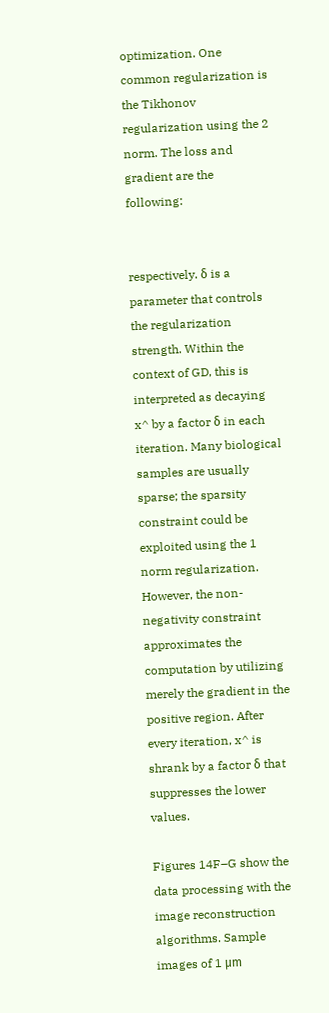optimization. One common regularization is the Tikhonov regularization using the 2 norm. The loss and gradient are the following:


respectively. δ is a parameter that controls the regularization strength. Within the context of GD, this is interpreted as decaying x^ by a factor δ in each iteration. Many biological samples are usually sparse; the sparsity constraint could be exploited using the 1 norm regularization. However, the non-negativity constraint approximates the computation by utilizing merely the gradient in the positive region. After every iteration, x^ is shrank by a factor δ that suppresses the lower values.

Figures 14F–G show the data processing with the image reconstruction algorithms. Sample images of 1 μm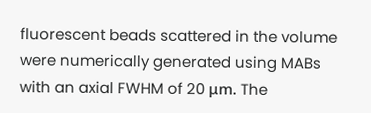fluorescent beads scattered in the volume were numerically generated using MABs with an axial FWHM of 20 μm. The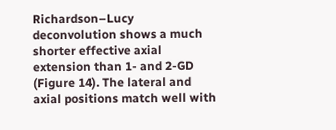Richardson–Lucy deconvolution shows a much shorter effective axial extension than 1- and 2-GD (Figure 14). The lateral and axial positions match well with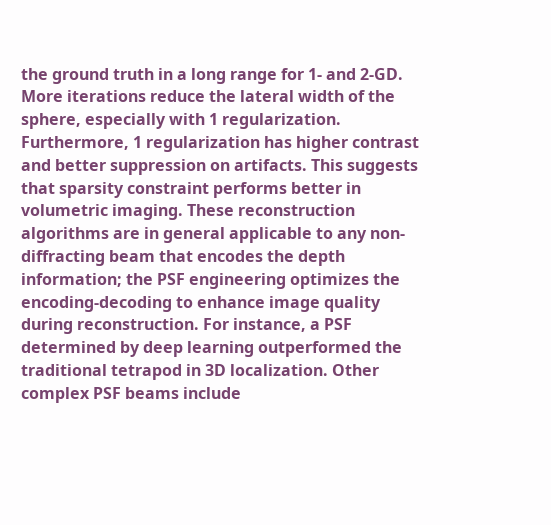the ground truth in a long range for 1- and 2-GD. More iterations reduce the lateral width of the sphere, especially with 1 regularization. Furthermore, 1 regularization has higher contrast and better suppression on artifacts. This suggests that sparsity constraint performs better in volumetric imaging. These reconstruction algorithms are in general applicable to any non-diffracting beam that encodes the depth information; the PSF engineering optimizes the encoding-decoding to enhance image quality during reconstruction. For instance, a PSF determined by deep learning outperformed the traditional tetrapod in 3D localization. Other complex PSF beams include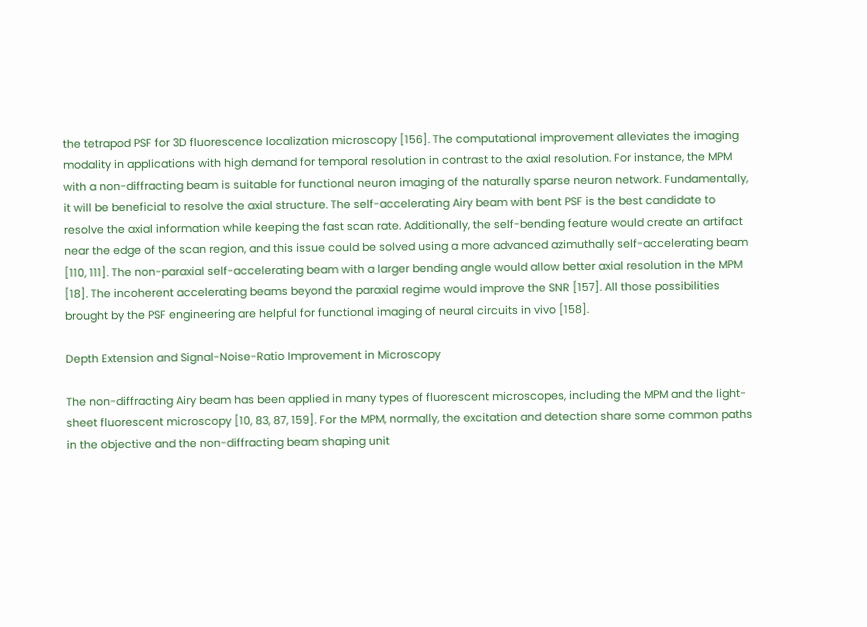the tetrapod PSF for 3D fluorescence localization microscopy [156]. The computational improvement alleviates the imaging modality in applications with high demand for temporal resolution in contrast to the axial resolution. For instance, the MPM with a non-diffracting beam is suitable for functional neuron imaging of the naturally sparse neuron network. Fundamentally, it will be beneficial to resolve the axial structure. The self-accelerating Airy beam with bent PSF is the best candidate to resolve the axial information while keeping the fast scan rate. Additionally, the self-bending feature would create an artifact near the edge of the scan region, and this issue could be solved using a more advanced azimuthally self-accelerating beam [110, 111]. The non-paraxial self-accelerating beam with a larger bending angle would allow better axial resolution in the MPM [18]. The incoherent accelerating beams beyond the paraxial regime would improve the SNR [157]. All those possibilities brought by the PSF engineering are helpful for functional imaging of neural circuits in vivo [158].

Depth Extension and Signal-Noise-Ratio Improvement in Microscopy

The non-diffracting Airy beam has been applied in many types of fluorescent microscopes, including the MPM and the light-sheet fluorescent microscopy [10, 83, 87, 159]. For the MPM, normally, the excitation and detection share some common paths in the objective and the non-diffracting beam shaping unit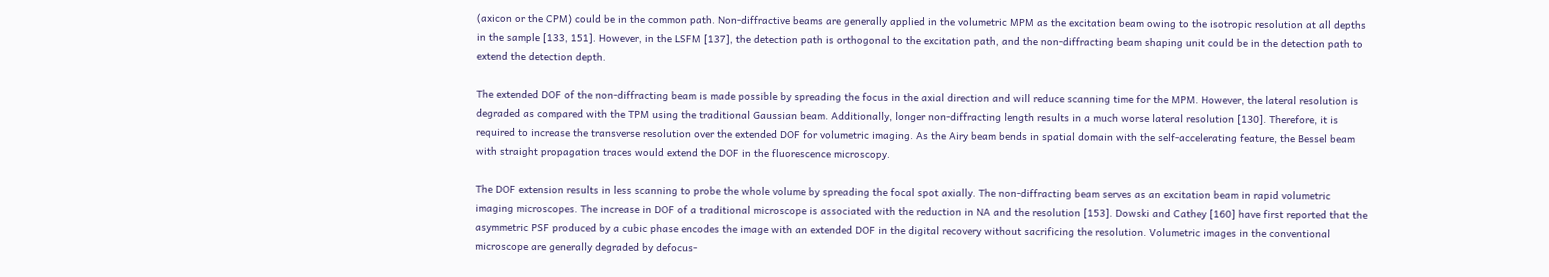(axicon or the CPM) could be in the common path. Non-diffractive beams are generally applied in the volumetric MPM as the excitation beam owing to the isotropic resolution at all depths in the sample [133, 151]. However, in the LSFM [137], the detection path is orthogonal to the excitation path, and the non-diffracting beam shaping unit could be in the detection path to extend the detection depth.

The extended DOF of the non-diffracting beam is made possible by spreading the focus in the axial direction and will reduce scanning time for the MPM. However, the lateral resolution is degraded as compared with the TPM using the traditional Gaussian beam. Additionally, longer non-diffracting length results in a much worse lateral resolution [130]. Therefore, it is required to increase the transverse resolution over the extended DOF for volumetric imaging. As the Airy beam bends in spatial domain with the self-accelerating feature, the Bessel beam with straight propagation traces would extend the DOF in the fluorescence microscopy.

The DOF extension results in less scanning to probe the whole volume by spreading the focal spot axially. The non-diffracting beam serves as an excitation beam in rapid volumetric imaging microscopes. The increase in DOF of a traditional microscope is associated with the reduction in NA and the resolution [153]. Dowski and Cathey [160] have first reported that the asymmetric PSF produced by a cubic phase encodes the image with an extended DOF in the digital recovery without sacrificing the resolution. Volumetric images in the conventional microscope are generally degraded by defocus-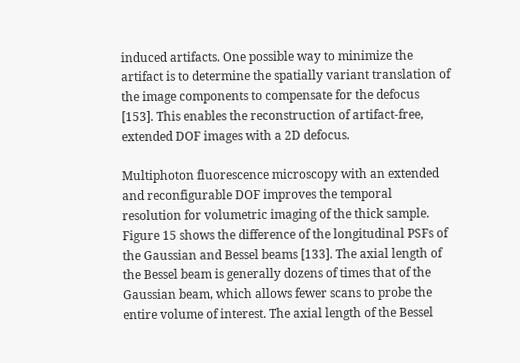induced artifacts. One possible way to minimize the artifact is to determine the spatially variant translation of the image components to compensate for the defocus [153]. This enables the reconstruction of artifact-free, extended DOF images with a 2D defocus.

Multiphoton fluorescence microscopy with an extended and reconfigurable DOF improves the temporal resolution for volumetric imaging of the thick sample. Figure 15 shows the difference of the longitudinal PSFs of the Gaussian and Bessel beams [133]. The axial length of the Bessel beam is generally dozens of times that of the Gaussian beam, which allows fewer scans to probe the entire volume of interest. The axial length of the Bessel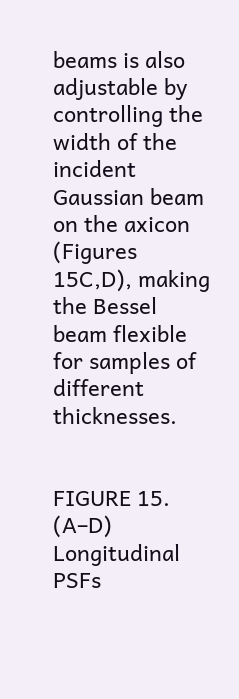beams is also adjustable by controlling the width of the incident Gaussian beam on the axicon (Figures 15C,D), making the Bessel beam flexible for samples of different thicknesses.


FIGURE 15. (A–D) Longitudinal PSFs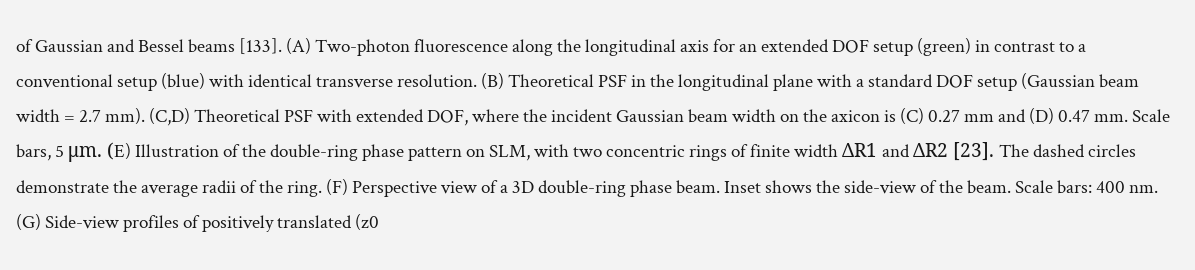of Gaussian and Bessel beams [133]. (A) Two-photon fluorescence along the longitudinal axis for an extended DOF setup (green) in contrast to a conventional setup (blue) with identical transverse resolution. (B) Theoretical PSF in the longitudinal plane with a standard DOF setup (Gaussian beam width = 2.7 mm). (C,D) Theoretical PSF with extended DOF, where the incident Gaussian beam width on the axicon is (C) 0.27 mm and (D) 0.47 mm. Scale bars, 5 μm. (E) Illustration of the double-ring phase pattern on SLM, with two concentric rings of finite width ΔR1 and ΔR2 [23]. The dashed circles demonstrate the average radii of the ring. (F) Perspective view of a 3D double-ring phase beam. Inset shows the side-view of the beam. Scale bars: 400 nm. (G) Side-view profiles of positively translated (z0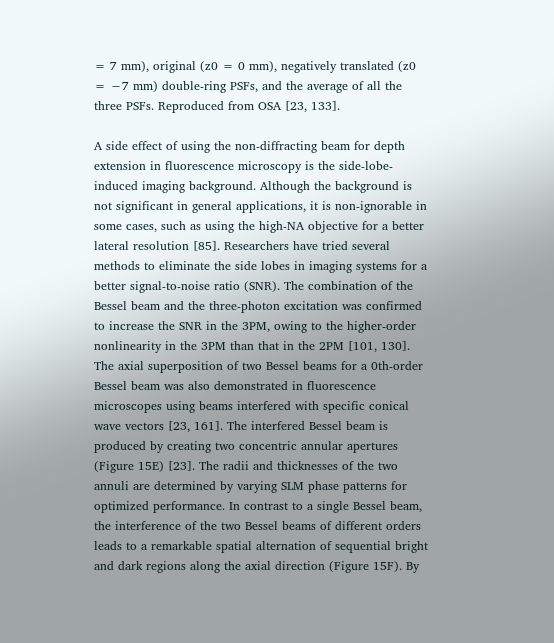= 7 mm), original (z0 = 0 mm), negatively translated (z0 = −7 mm) double-ring PSFs, and the average of all the three PSFs. Reproduced from OSA [23, 133].

A side effect of using the non-diffracting beam for depth extension in fluorescence microscopy is the side-lobe-induced imaging background. Although the background is not significant in general applications, it is non-ignorable in some cases, such as using the high-NA objective for a better lateral resolution [85]. Researchers have tried several methods to eliminate the side lobes in imaging systems for a better signal-to-noise ratio (SNR). The combination of the Bessel beam and the three-photon excitation was confirmed to increase the SNR in the 3PM, owing to the higher-order nonlinearity in the 3PM than that in the 2PM [101, 130]. The axial superposition of two Bessel beams for a 0th-order Bessel beam was also demonstrated in fluorescence microscopes using beams interfered with specific conical wave vectors [23, 161]. The interfered Bessel beam is produced by creating two concentric annular apertures (Figure 15E) [23]. The radii and thicknesses of the two annuli are determined by varying SLM phase patterns for optimized performance. In contrast to a single Bessel beam, the interference of the two Bessel beams of different orders leads to a remarkable spatial alternation of sequential bright and dark regions along the axial direction (Figure 15F). By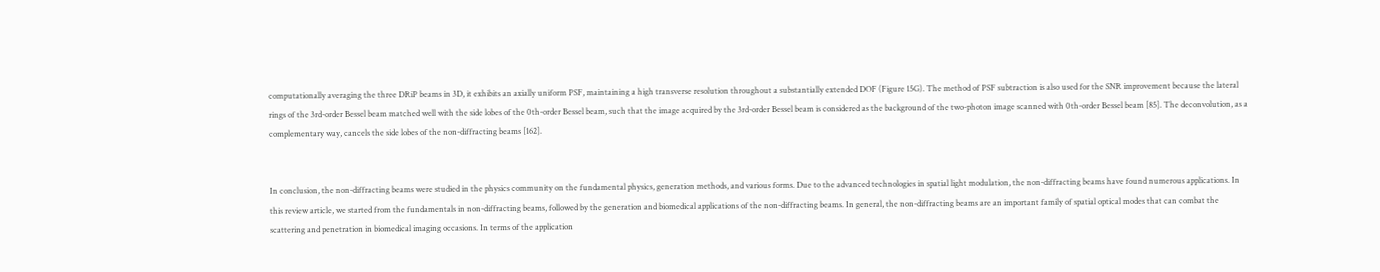computationally averaging the three DRiP beams in 3D, it exhibits an axially uniform PSF, maintaining a high transverse resolution throughout a substantially extended DOF (Figure 15G). The method of PSF subtraction is also used for the SNR improvement because the lateral rings of the 3rd-order Bessel beam matched well with the side lobes of the 0th-order Bessel beam, such that the image acquired by the 3rd-order Bessel beam is considered as the background of the two-photon image scanned with 0th-order Bessel beam [85]. The deconvolution, as a complementary way, cancels the side lobes of the non-diffracting beams [162].


In conclusion, the non-diffracting beams were studied in the physics community on the fundamental physics, generation methods, and various forms. Due to the advanced technologies in spatial light modulation, the non-diffracting beams have found numerous applications. In this review article, we started from the fundamentals in non-diffracting beams, followed by the generation and biomedical applications of the non-diffracting beams. In general, the non-diffracting beams are an important family of spatial optical modes that can combat the scattering and penetration in biomedical imaging occasions. In terms of the application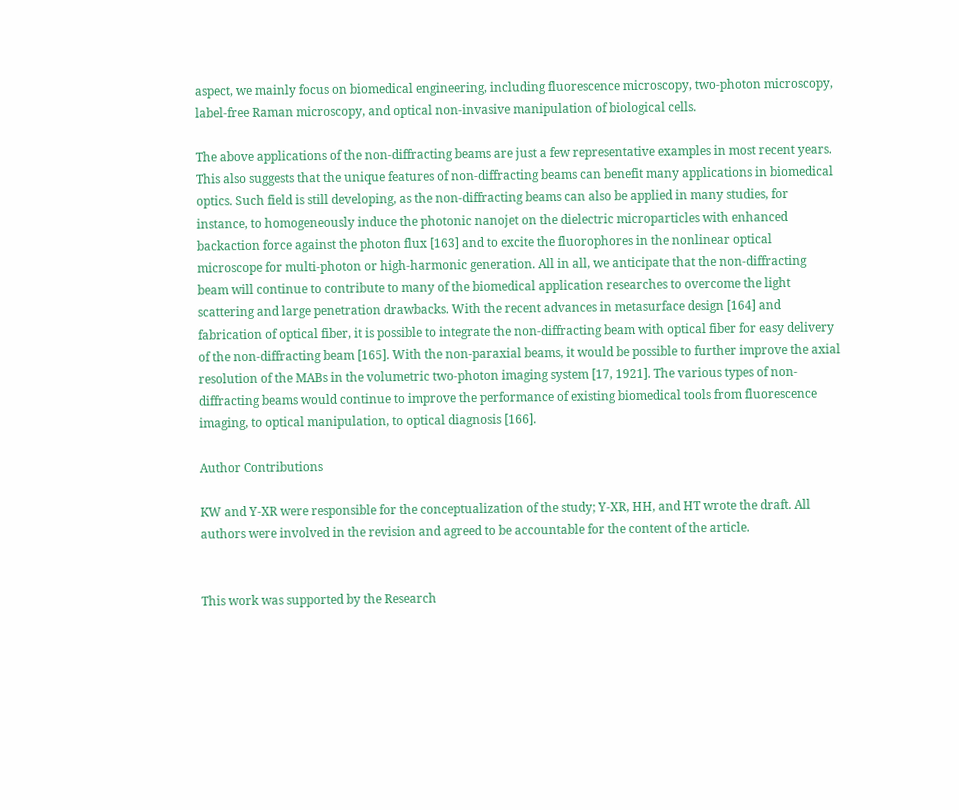aspect, we mainly focus on biomedical engineering, including fluorescence microscopy, two-photon microscopy, label-free Raman microscopy, and optical non-invasive manipulation of biological cells.

The above applications of the non-diffracting beams are just a few representative examples in most recent years. This also suggests that the unique features of non-diffracting beams can benefit many applications in biomedical optics. Such field is still developing, as the non-diffracting beams can also be applied in many studies, for instance, to homogeneously induce the photonic nanojet on the dielectric microparticles with enhanced backaction force against the photon flux [163] and to excite the fluorophores in the nonlinear optical microscope for multi-photon or high-harmonic generation. All in all, we anticipate that the non-diffracting beam will continue to contribute to many of the biomedical application researches to overcome the light scattering and large penetration drawbacks. With the recent advances in metasurface design [164] and fabrication of optical fiber, it is possible to integrate the non-diffracting beam with optical fiber for easy delivery of the non-diffracting beam [165]. With the non-paraxial beams, it would be possible to further improve the axial resolution of the MABs in the volumetric two-photon imaging system [17, 1921]. The various types of non-diffracting beams would continue to improve the performance of existing biomedical tools from fluorescence imaging, to optical manipulation, to optical diagnosis [166].

Author Contributions

KW and Y-XR were responsible for the conceptualization of the study; Y-XR, HH, and HT wrote the draft. All authors were involved in the revision and agreed to be accountable for the content of the article.


This work was supported by the Research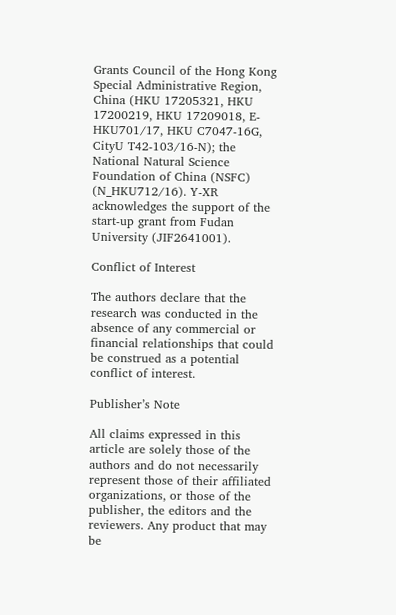Grants Council of the Hong Kong Special Administrative Region, China (HKU 17205321, HKU 17200219, HKU 17209018, E-HKU701/17, HKU C7047-16G, CityU T42-103/16-N); the National Natural Science Foundation of China (NSFC) (N_HKU712/16). Y-XR acknowledges the support of the start-up grant from Fudan University (JIF2641001).

Conflict of Interest

The authors declare that the research was conducted in the absence of any commercial or financial relationships that could be construed as a potential conflict of interest.

Publisher’s Note

All claims expressed in this article are solely those of the authors and do not necessarily represent those of their affiliated organizations, or those of the publisher, the editors and the reviewers. Any product that may be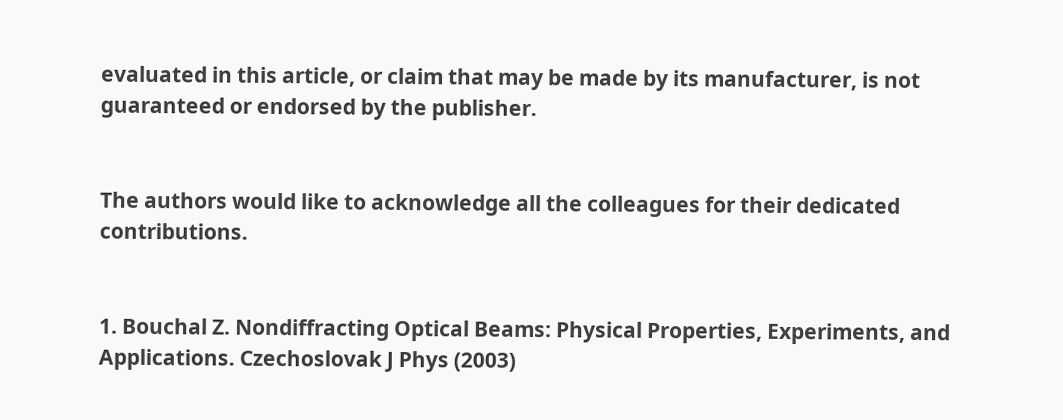evaluated in this article, or claim that may be made by its manufacturer, is not guaranteed or endorsed by the publisher.


The authors would like to acknowledge all the colleagues for their dedicated contributions.


1. Bouchal Z. Nondiffracting Optical Beams: Physical Properties, Experiments, and Applications. Czechoslovak J Phys (2003)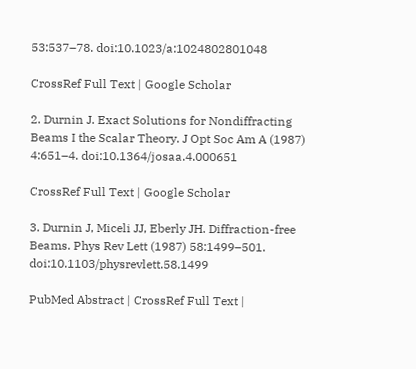53:537–78. doi:10.1023/a:1024802801048

CrossRef Full Text | Google Scholar

2. Durnin J. Exact Solutions for Nondiffracting Beams I the Scalar Theory. J Opt Soc Am A (1987) 4:651–4. doi:10.1364/josaa.4.000651

CrossRef Full Text | Google Scholar

3. Durnin J, Miceli JJ, Eberly JH. Diffraction-free Beams. Phys Rev Lett (1987) 58:1499–501. doi:10.1103/physrevlett.58.1499

PubMed Abstract | CrossRef Full Text |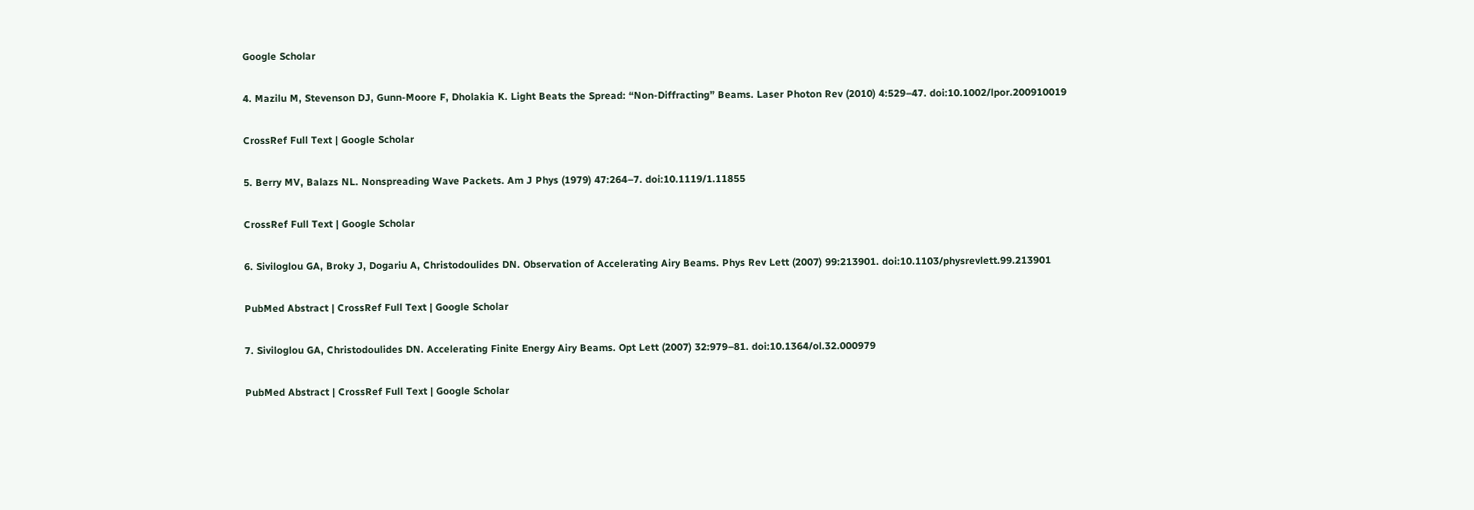Google Scholar

4. Mazilu M, Stevenson DJ, Gunn-Moore F, Dholakia K. Light Beats the Spread: “Non-Diffracting” Beams. Laser Photon Rev (2010) 4:529–47. doi:10.1002/lpor.200910019

CrossRef Full Text | Google Scholar

5. Berry MV, Balazs NL. Nonspreading Wave Packets. Am J Phys (1979) 47:264–7. doi:10.1119/1.11855

CrossRef Full Text | Google Scholar

6. Siviloglou GA, Broky J, Dogariu A, Christodoulides DN. Observation of Accelerating Airy Beams. Phys Rev Lett (2007) 99:213901. doi:10.1103/physrevlett.99.213901

PubMed Abstract | CrossRef Full Text | Google Scholar

7. Siviloglou GA, Christodoulides DN. Accelerating Finite Energy Airy Beams. Opt Lett (2007) 32:979–81. doi:10.1364/ol.32.000979

PubMed Abstract | CrossRef Full Text | Google Scholar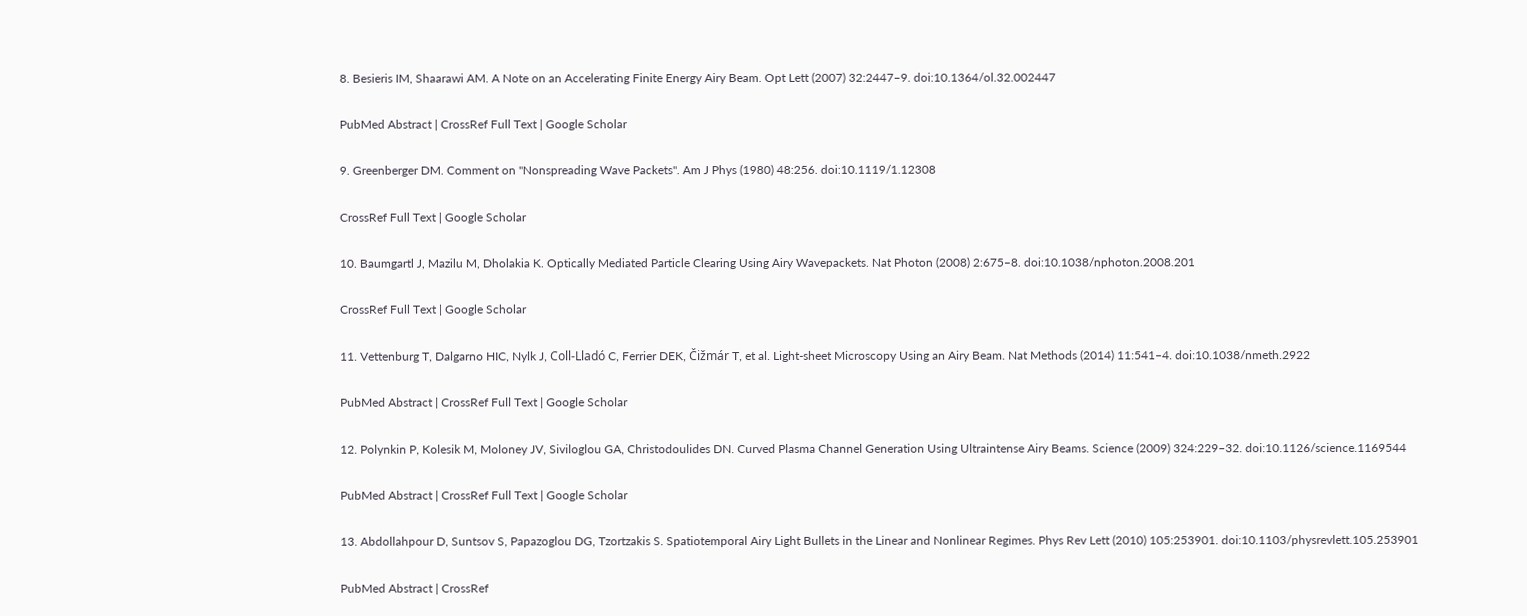8. Besieris IM, Shaarawi AM. A Note on an Accelerating Finite Energy Airy Beam. Opt Lett (2007) 32:2447–9. doi:10.1364/ol.32.002447

PubMed Abstract | CrossRef Full Text | Google Scholar

9. Greenberger DM. Comment on ''Nonspreading Wave Packets''. Am J Phys (1980) 48:256. doi:10.1119/1.12308

CrossRef Full Text | Google Scholar

10. Baumgartl J, Mazilu M, Dholakia K. Optically Mediated Particle Clearing Using Airy Wavepackets. Nat Photon (2008) 2:675–8. doi:10.1038/nphoton.2008.201

CrossRef Full Text | Google Scholar

11. Vettenburg T, Dalgarno HIC, Nylk J, Coll-Lladó C, Ferrier DEK, Čižmár T, et al. Light-sheet Microscopy Using an Airy Beam. Nat Methods (2014) 11:541–4. doi:10.1038/nmeth.2922

PubMed Abstract | CrossRef Full Text | Google Scholar

12. Polynkin P, Kolesik M, Moloney JV, Siviloglou GA, Christodoulides DN. Curved Plasma Channel Generation Using Ultraintense Airy Beams. Science (2009) 324:229–32. doi:10.1126/science.1169544

PubMed Abstract | CrossRef Full Text | Google Scholar

13. Abdollahpour D, Suntsov S, Papazoglou DG, Tzortzakis S. Spatiotemporal Airy Light Bullets in the Linear and Nonlinear Regimes. Phys Rev Lett (2010) 105:253901. doi:10.1103/physrevlett.105.253901

PubMed Abstract | CrossRef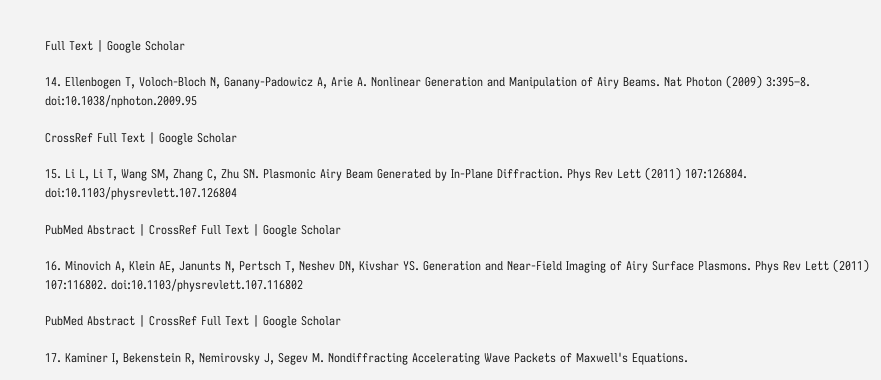Full Text | Google Scholar

14. Ellenbogen T, Voloch-Bloch N, Ganany-Padowicz A, Arie A. Nonlinear Generation and Manipulation of Airy Beams. Nat Photon (2009) 3:395–8. doi:10.1038/nphoton.2009.95

CrossRef Full Text | Google Scholar

15. Li L, Li T, Wang SM, Zhang C, Zhu SN. Plasmonic Airy Beam Generated by In-Plane Diffraction. Phys Rev Lett (2011) 107:126804. doi:10.1103/physrevlett.107.126804

PubMed Abstract | CrossRef Full Text | Google Scholar

16. Minovich A, Klein AE, Janunts N, Pertsch T, Neshev DN, Kivshar YS. Generation and Near-Field Imaging of Airy Surface Plasmons. Phys Rev Lett (2011) 107:116802. doi:10.1103/physrevlett.107.116802

PubMed Abstract | CrossRef Full Text | Google Scholar

17. Kaminer I, Bekenstein R, Nemirovsky J, Segev M. Nondiffracting Accelerating Wave Packets of Maxwell's Equations.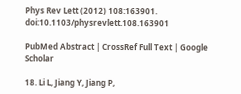Phys Rev Lett (2012) 108:163901. doi:10.1103/physrevlett.108.163901

PubMed Abstract | CrossRef Full Text | Google Scholar

18. Li L, Jiang Y, Jiang P,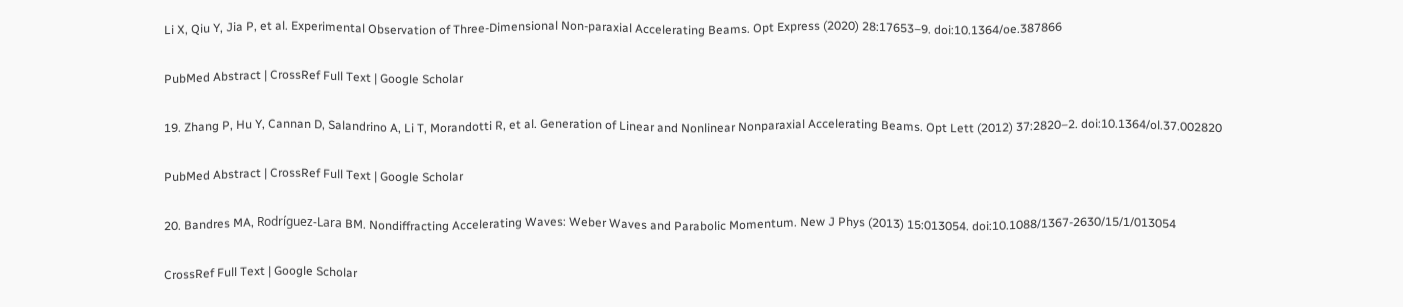Li X, Qiu Y, Jia P, et al. Experimental Observation of Three-Dimensional Non-paraxial Accelerating Beams. Opt Express (2020) 28:17653–9. doi:10.1364/oe.387866

PubMed Abstract | CrossRef Full Text | Google Scholar

19. Zhang P, Hu Y, Cannan D, Salandrino A, Li T, Morandotti R, et al. Generation of Linear and Nonlinear Nonparaxial Accelerating Beams. Opt Lett (2012) 37:2820–2. doi:10.1364/ol.37.002820

PubMed Abstract | CrossRef Full Text | Google Scholar

20. Bandres MA, Rodríguez-Lara BM. Nondiffracting Accelerating Waves: Weber Waves and Parabolic Momentum. New J Phys (2013) 15:013054. doi:10.1088/1367-2630/15/1/013054

CrossRef Full Text | Google Scholar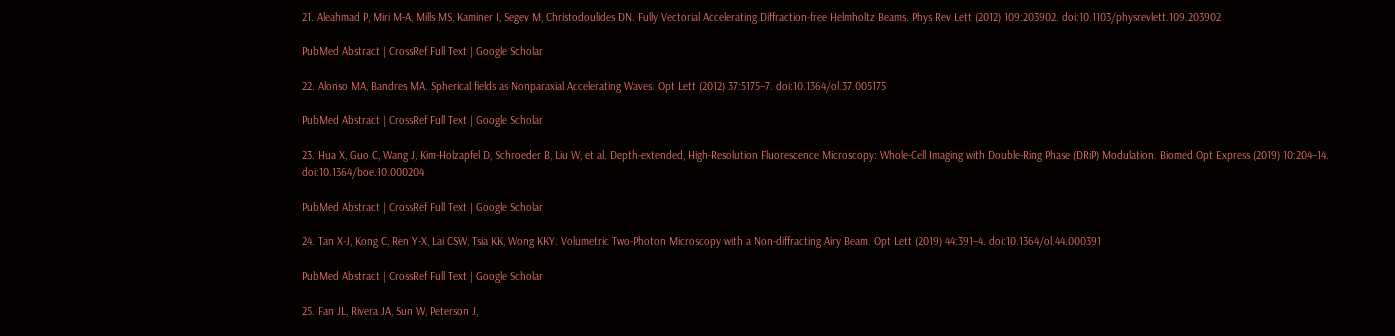21. Aleahmad P, Miri M-A, Mills MS, Kaminer I, Segev M, Christodoulides DN. Fully Vectorial Accelerating Diffraction-free Helmholtz Beams. Phys Rev Lett (2012) 109:203902. doi:10.1103/physrevlett.109.203902

PubMed Abstract | CrossRef Full Text | Google Scholar

22. Alonso MA, Bandres MA. Spherical fields as Nonparaxial Accelerating Waves. Opt Lett (2012) 37:5175–7. doi:10.1364/ol.37.005175

PubMed Abstract | CrossRef Full Text | Google Scholar

23. Hua X, Guo C, Wang J, Kim-Holzapfel D, Schroeder B, Liu W, et al. Depth-extended, High-Resolution Fluorescence Microscopy: Whole-Cell Imaging with Double-Ring Phase (DRiP) Modulation. Biomed Opt Express (2019) 10:204–14. doi:10.1364/boe.10.000204

PubMed Abstract | CrossRef Full Text | Google Scholar

24. Tan X-J, Kong C, Ren Y-X, Lai CSW, Tsia KK, Wong KKY. Volumetric Two-Photon Microscopy with a Non-diffracting Airy Beam. Opt Lett (2019) 44:391–4. doi:10.1364/ol.44.000391

PubMed Abstract | CrossRef Full Text | Google Scholar

25. Fan JL, Rivera JA, Sun W, Peterson J,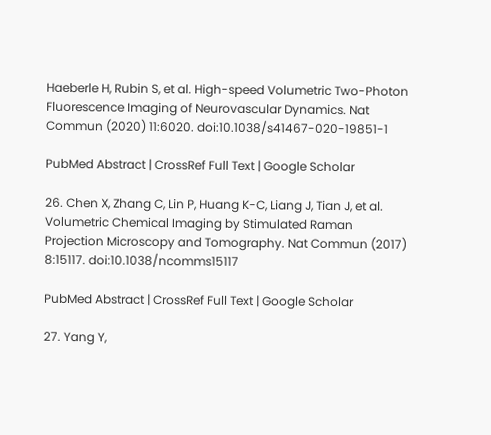Haeberle H, Rubin S, et al. High-speed Volumetric Two-Photon Fluorescence Imaging of Neurovascular Dynamics. Nat Commun (2020) 11:6020. doi:10.1038/s41467-020-19851-1

PubMed Abstract | CrossRef Full Text | Google Scholar

26. Chen X, Zhang C, Lin P, Huang K-C, Liang J, Tian J, et al. Volumetric Chemical Imaging by Stimulated Raman Projection Microscopy and Tomography. Nat Commun (2017) 8:15117. doi:10.1038/ncomms15117

PubMed Abstract | CrossRef Full Text | Google Scholar

27. Yang Y,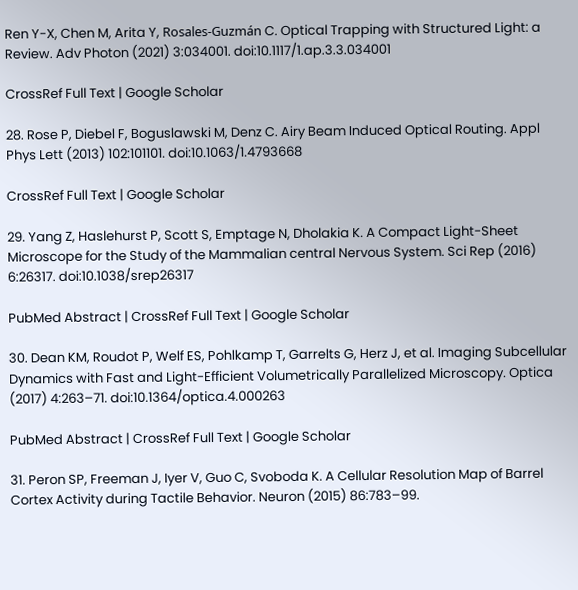Ren Y-X, Chen M, Arita Y, Rosales-Guzmán C. Optical Trapping with Structured Light: a Review. Adv Photon (2021) 3:034001. doi:10.1117/1.ap.3.3.034001

CrossRef Full Text | Google Scholar

28. Rose P, Diebel F, Boguslawski M, Denz C. Airy Beam Induced Optical Routing. Appl Phys Lett (2013) 102:101101. doi:10.1063/1.4793668

CrossRef Full Text | Google Scholar

29. Yang Z, Haslehurst P, Scott S, Emptage N, Dholakia K. A Compact Light-Sheet Microscope for the Study of the Mammalian central Nervous System. Sci Rep (2016) 6:26317. doi:10.1038/srep26317

PubMed Abstract | CrossRef Full Text | Google Scholar

30. Dean KM, Roudot P, Welf ES, Pohlkamp T, Garrelts G, Herz J, et al. Imaging Subcellular Dynamics with Fast and Light-Efficient Volumetrically Parallelized Microscopy. Optica (2017) 4:263–71. doi:10.1364/optica.4.000263

PubMed Abstract | CrossRef Full Text | Google Scholar

31. Peron SP, Freeman J, Iyer V, Guo C, Svoboda K. A Cellular Resolution Map of Barrel Cortex Activity during Tactile Behavior. Neuron (2015) 86:783–99.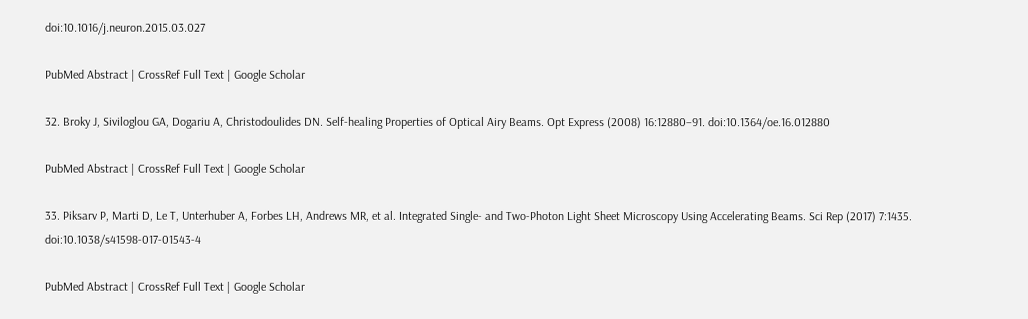doi:10.1016/j.neuron.2015.03.027

PubMed Abstract | CrossRef Full Text | Google Scholar

32. Broky J, Siviloglou GA, Dogariu A, Christodoulides DN. Self-healing Properties of Optical Airy Beams. Opt Express (2008) 16:12880–91. doi:10.1364/oe.16.012880

PubMed Abstract | CrossRef Full Text | Google Scholar

33. Piksarv P, Marti D, Le T, Unterhuber A, Forbes LH, Andrews MR, et al. Integrated Single- and Two-Photon Light Sheet Microscopy Using Accelerating Beams. Sci Rep (2017) 7:1435. doi:10.1038/s41598-017-01543-4

PubMed Abstract | CrossRef Full Text | Google Scholar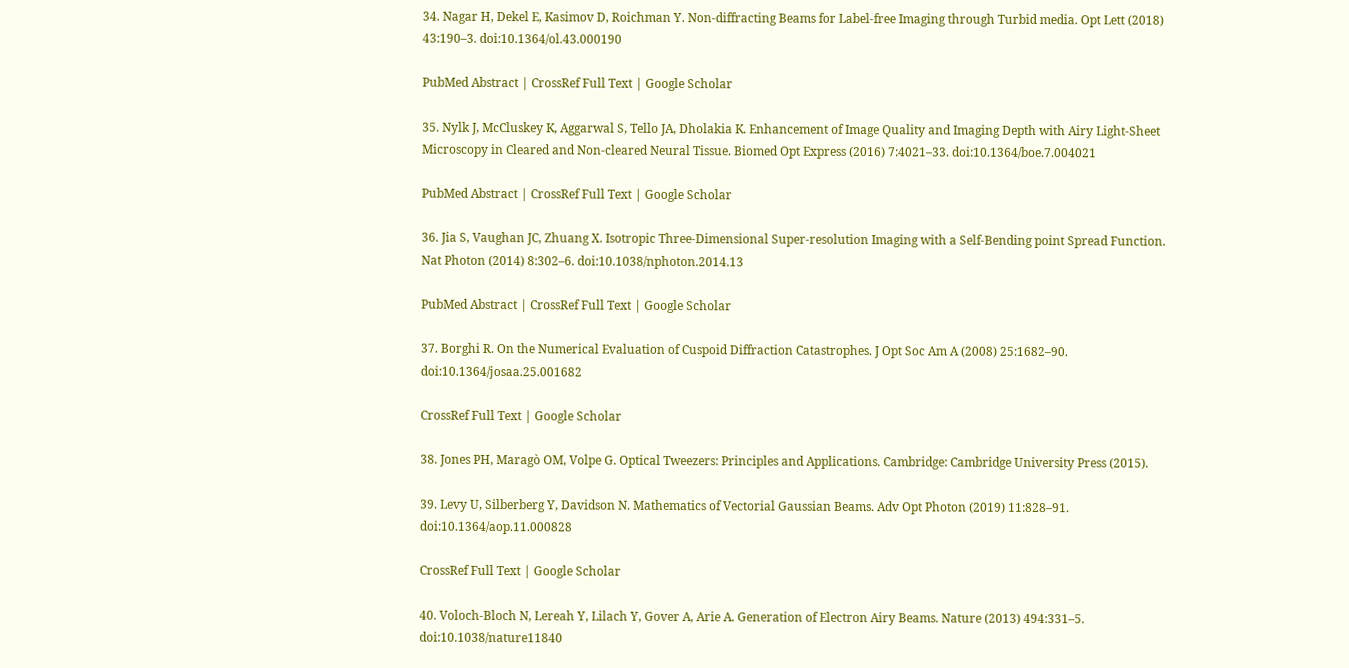34. Nagar H, Dekel E, Kasimov D, Roichman Y. Non-diffracting Beams for Label-free Imaging through Turbid media. Opt Lett (2018) 43:190–3. doi:10.1364/ol.43.000190

PubMed Abstract | CrossRef Full Text | Google Scholar

35. Nylk J, McCluskey K, Aggarwal S, Tello JA, Dholakia K. Enhancement of Image Quality and Imaging Depth with Airy Light-Sheet Microscopy in Cleared and Non-cleared Neural Tissue. Biomed Opt Express (2016) 7:4021–33. doi:10.1364/boe.7.004021

PubMed Abstract | CrossRef Full Text | Google Scholar

36. Jia S, Vaughan JC, Zhuang X. Isotropic Three-Dimensional Super-resolution Imaging with a Self-Bending point Spread Function. Nat Photon (2014) 8:302–6. doi:10.1038/nphoton.2014.13

PubMed Abstract | CrossRef Full Text | Google Scholar

37. Borghi R. On the Numerical Evaluation of Cuspoid Diffraction Catastrophes. J Opt Soc Am A (2008) 25:1682–90. doi:10.1364/josaa.25.001682

CrossRef Full Text | Google Scholar

38. Jones PH, Maragò OM, Volpe G. Optical Tweezers: Principles and Applications. Cambridge: Cambridge University Press (2015).

39. Levy U, Silberberg Y, Davidson N. Mathematics of Vectorial Gaussian Beams. Adv Opt Photon (2019) 11:828–91. doi:10.1364/aop.11.000828

CrossRef Full Text | Google Scholar

40. Voloch-Bloch N, Lereah Y, Lilach Y, Gover A, Arie A. Generation of Electron Airy Beams. Nature (2013) 494:331–5. doi:10.1038/nature11840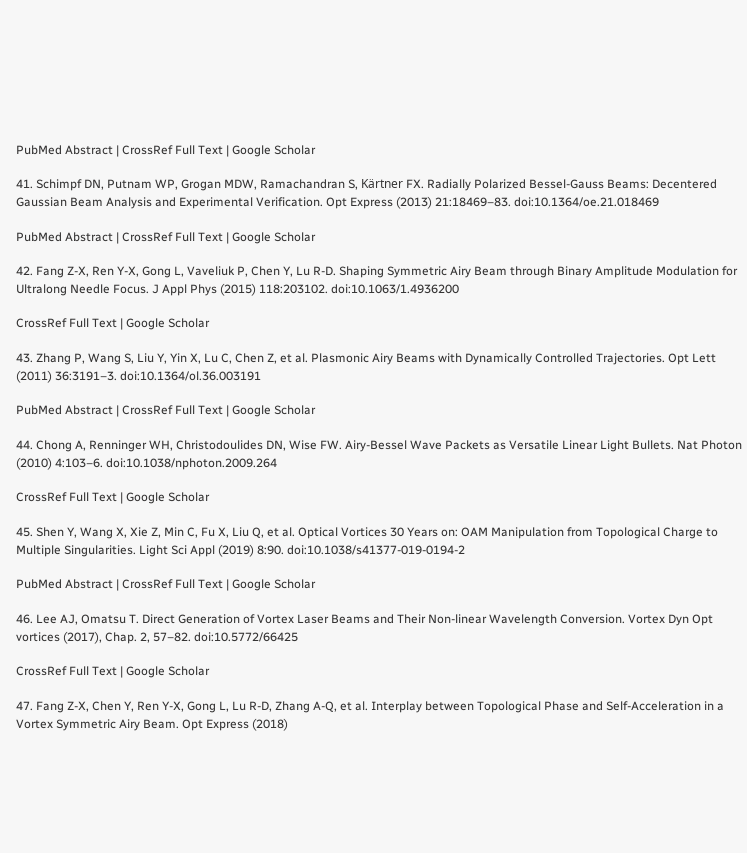PubMed Abstract | CrossRef Full Text | Google Scholar

41. Schimpf DN, Putnam WP, Grogan MDW, Ramachandran S, Kärtner FX. Radially Polarized Bessel-Gauss Beams: Decentered Gaussian Beam Analysis and Experimental Verification. Opt Express (2013) 21:18469–83. doi:10.1364/oe.21.018469

PubMed Abstract | CrossRef Full Text | Google Scholar

42. Fang Z-X, Ren Y-X, Gong L, Vaveliuk P, Chen Y, Lu R-D. Shaping Symmetric Airy Beam through Binary Amplitude Modulation for Ultralong Needle Focus. J Appl Phys (2015) 118:203102. doi:10.1063/1.4936200

CrossRef Full Text | Google Scholar

43. Zhang P, Wang S, Liu Y, Yin X, Lu C, Chen Z, et al. Plasmonic Airy Beams with Dynamically Controlled Trajectories. Opt Lett (2011) 36:3191–3. doi:10.1364/ol.36.003191

PubMed Abstract | CrossRef Full Text | Google Scholar

44. Chong A, Renninger WH, Christodoulides DN, Wise FW. Airy-Bessel Wave Packets as Versatile Linear Light Bullets. Nat Photon (2010) 4:103–6. doi:10.1038/nphoton.2009.264

CrossRef Full Text | Google Scholar

45. Shen Y, Wang X, Xie Z, Min C, Fu X, Liu Q, et al. Optical Vortices 30 Years on: OAM Manipulation from Topological Charge to Multiple Singularities. Light Sci Appl (2019) 8:90. doi:10.1038/s41377-019-0194-2

PubMed Abstract | CrossRef Full Text | Google Scholar

46. Lee AJ, Omatsu T. Direct Generation of Vortex Laser Beams and Their Non-linear Wavelength Conversion. Vortex Dyn Opt vortices (2017), Chap. 2, 57–82. doi:10.5772/66425

CrossRef Full Text | Google Scholar

47. Fang Z-X, Chen Y, Ren Y-X, Gong L, Lu R-D, Zhang A-Q, et al. Interplay between Topological Phase and Self-Acceleration in a Vortex Symmetric Airy Beam. Opt Express (2018)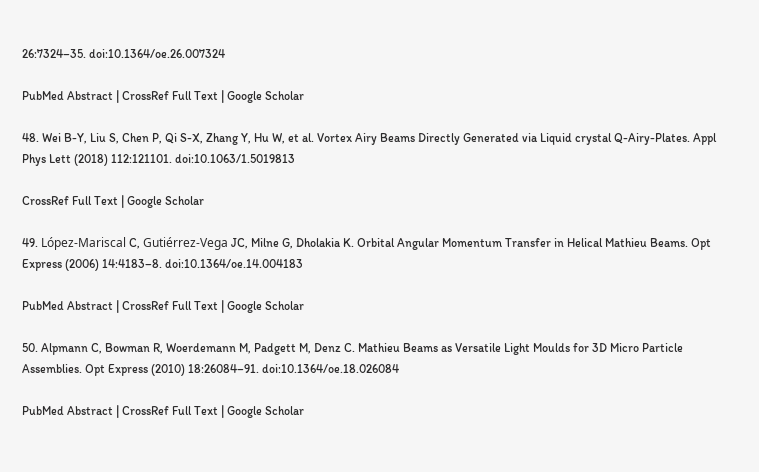26:7324–35. doi:10.1364/oe.26.007324

PubMed Abstract | CrossRef Full Text | Google Scholar

48. Wei B-Y, Liu S, Chen P, Qi S-X, Zhang Y, Hu W, et al. Vortex Airy Beams Directly Generated via Liquid crystal Q-Airy-Plates. Appl Phys Lett (2018) 112:121101. doi:10.1063/1.5019813

CrossRef Full Text | Google Scholar

49. López-Mariscal C, Gutiérrez-Vega JC, Milne G, Dholakia K. Orbital Angular Momentum Transfer in Helical Mathieu Beams. Opt Express (2006) 14:4183–8. doi:10.1364/oe.14.004183

PubMed Abstract | CrossRef Full Text | Google Scholar

50. Alpmann C, Bowman R, Woerdemann M, Padgett M, Denz C. Mathieu Beams as Versatile Light Moulds for 3D Micro Particle Assemblies. Opt Express (2010) 18:26084–91. doi:10.1364/oe.18.026084

PubMed Abstract | CrossRef Full Text | Google Scholar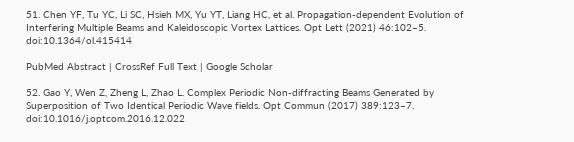51. Chen YF, Tu YC, Li SC, Hsieh MX, Yu YT, Liang HC, et al. Propagation-dependent Evolution of Interfering Multiple Beams and Kaleidoscopic Vortex Lattices. Opt Lett (2021) 46:102–5. doi:10.1364/ol.415414

PubMed Abstract | CrossRef Full Text | Google Scholar

52. Gao Y, Wen Z, Zheng L, Zhao L. Complex Periodic Non-diffracting Beams Generated by Superposition of Two Identical Periodic Wave fields. Opt Commun (2017) 389:123–7. doi:10.1016/j.optcom.2016.12.022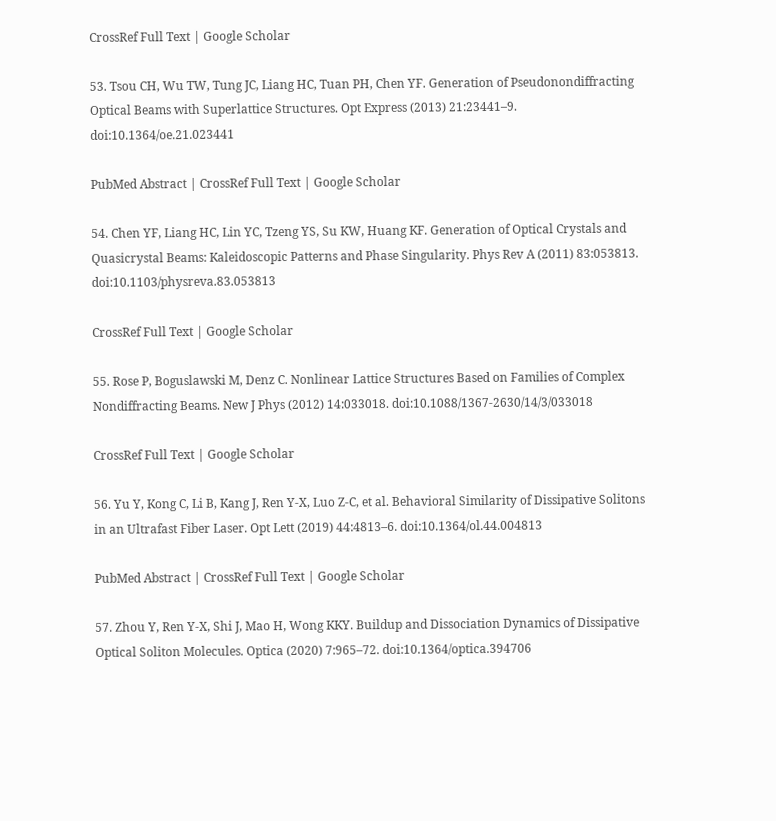CrossRef Full Text | Google Scholar

53. Tsou CH, Wu TW, Tung JC, Liang HC, Tuan PH, Chen YF. Generation of Pseudonondiffracting Optical Beams with Superlattice Structures. Opt Express (2013) 21:23441–9. doi:10.1364/oe.21.023441

PubMed Abstract | CrossRef Full Text | Google Scholar

54. Chen YF, Liang HC, Lin YC, Tzeng YS, Su KW, Huang KF. Generation of Optical Crystals and Quasicrystal Beams: Kaleidoscopic Patterns and Phase Singularity. Phys Rev A (2011) 83:053813. doi:10.1103/physreva.83.053813

CrossRef Full Text | Google Scholar

55. Rose P, Boguslawski M, Denz C. Nonlinear Lattice Structures Based on Families of Complex Nondiffracting Beams. New J Phys (2012) 14:033018. doi:10.1088/1367-2630/14/3/033018

CrossRef Full Text | Google Scholar

56. Yu Y, Kong C, Li B, Kang J, Ren Y-X, Luo Z-C, et al. Behavioral Similarity of Dissipative Solitons in an Ultrafast Fiber Laser. Opt Lett (2019) 44:4813–6. doi:10.1364/ol.44.004813

PubMed Abstract | CrossRef Full Text | Google Scholar

57. Zhou Y, Ren Y-X, Shi J, Mao H, Wong KKY. Buildup and Dissociation Dynamics of Dissipative Optical Soliton Molecules. Optica (2020) 7:965–72. doi:10.1364/optica.394706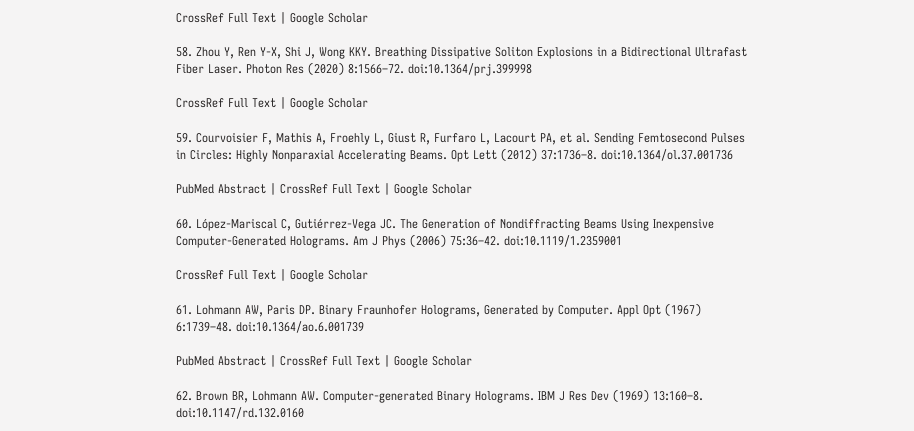CrossRef Full Text | Google Scholar

58. Zhou Y, Ren Y-X, Shi J, Wong KKY. Breathing Dissipative Soliton Explosions in a Bidirectional Ultrafast Fiber Laser. Photon Res (2020) 8:1566–72. doi:10.1364/prj.399998

CrossRef Full Text | Google Scholar

59. Courvoisier F, Mathis A, Froehly L, Giust R, Furfaro L, Lacourt PA, et al. Sending Femtosecond Pulses in Circles: Highly Nonparaxial Accelerating Beams. Opt Lett (2012) 37:1736–8. doi:10.1364/ol.37.001736

PubMed Abstract | CrossRef Full Text | Google Scholar

60. López-Mariscal C, Gutiérrez-Vega JC. The Generation of Nondiffracting Beams Using Inexpensive Computer-Generated Holograms. Am J Phys (2006) 75:36–42. doi:10.1119/1.2359001

CrossRef Full Text | Google Scholar

61. Lohmann AW, Paris DP. Binary Fraunhofer Holograms, Generated by Computer. Appl Opt (1967) 6:1739–48. doi:10.1364/ao.6.001739

PubMed Abstract | CrossRef Full Text | Google Scholar

62. Brown BR, Lohmann AW. Computer-generated Binary Holograms. IBM J Res Dev (1969) 13:160–8. doi:10.1147/rd.132.0160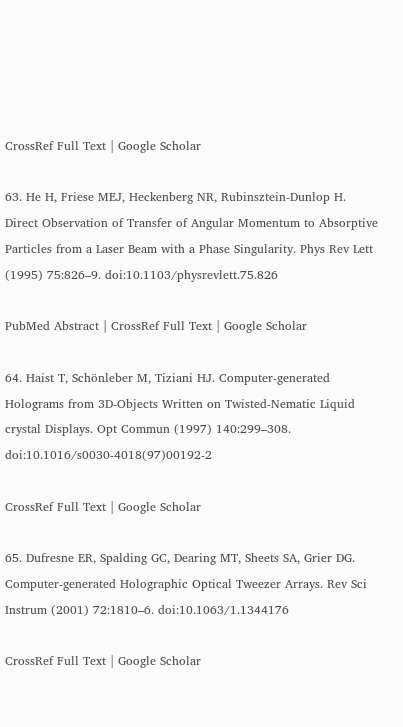CrossRef Full Text | Google Scholar

63. He H, Friese MEJ, Heckenberg NR, Rubinsztein-Dunlop H. Direct Observation of Transfer of Angular Momentum to Absorptive Particles from a Laser Beam with a Phase Singularity. Phys Rev Lett (1995) 75:826–9. doi:10.1103/physrevlett.75.826

PubMed Abstract | CrossRef Full Text | Google Scholar

64. Haist T, Schönleber M, Tiziani HJ. Computer-generated Holograms from 3D-Objects Written on Twisted-Nematic Liquid crystal Displays. Opt Commun (1997) 140:299–308. doi:10.1016/s0030-4018(97)00192-2

CrossRef Full Text | Google Scholar

65. Dufresne ER, Spalding GC, Dearing MT, Sheets SA, Grier DG. Computer-generated Holographic Optical Tweezer Arrays. Rev Sci Instrum (2001) 72:1810–6. doi:10.1063/1.1344176

CrossRef Full Text | Google Scholar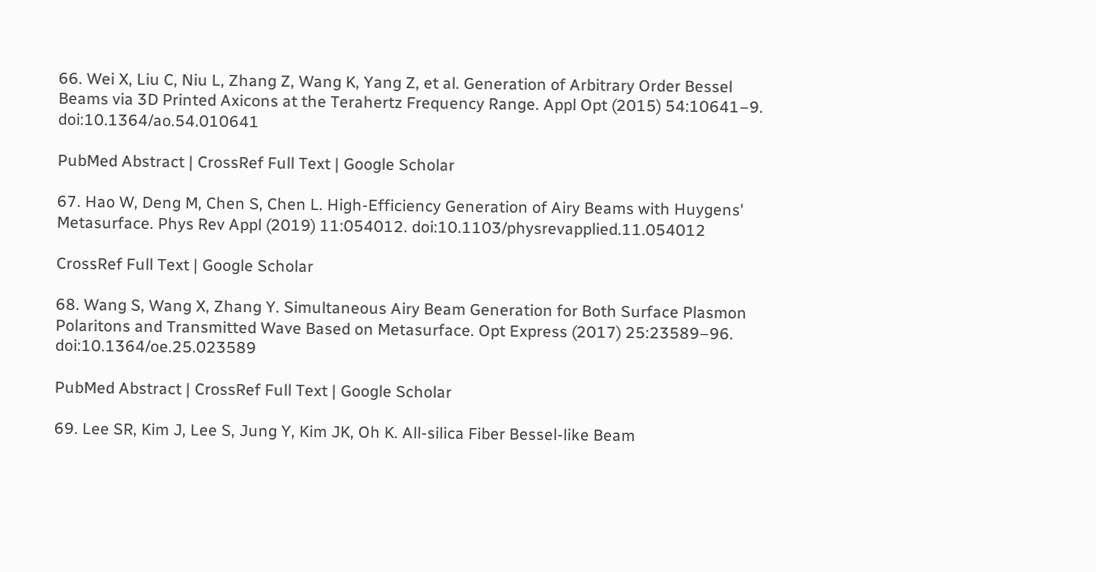66. Wei X, Liu C, Niu L, Zhang Z, Wang K, Yang Z, et al. Generation of Arbitrary Order Bessel Beams via 3D Printed Axicons at the Terahertz Frequency Range. Appl Opt (2015) 54:10641–9. doi:10.1364/ao.54.010641

PubMed Abstract | CrossRef Full Text | Google Scholar

67. Hao W, Deng M, Chen S, Chen L. High-Efficiency Generation of Airy Beams with Huygens' Metasurface. Phys Rev Appl (2019) 11:054012. doi:10.1103/physrevapplied.11.054012

CrossRef Full Text | Google Scholar

68. Wang S, Wang X, Zhang Y. Simultaneous Airy Beam Generation for Both Surface Plasmon Polaritons and Transmitted Wave Based on Metasurface. Opt Express (2017) 25:23589–96. doi:10.1364/oe.25.023589

PubMed Abstract | CrossRef Full Text | Google Scholar

69. Lee SR, Kim J, Lee S, Jung Y, Kim JK, Oh K. All-silica Fiber Bessel-like Beam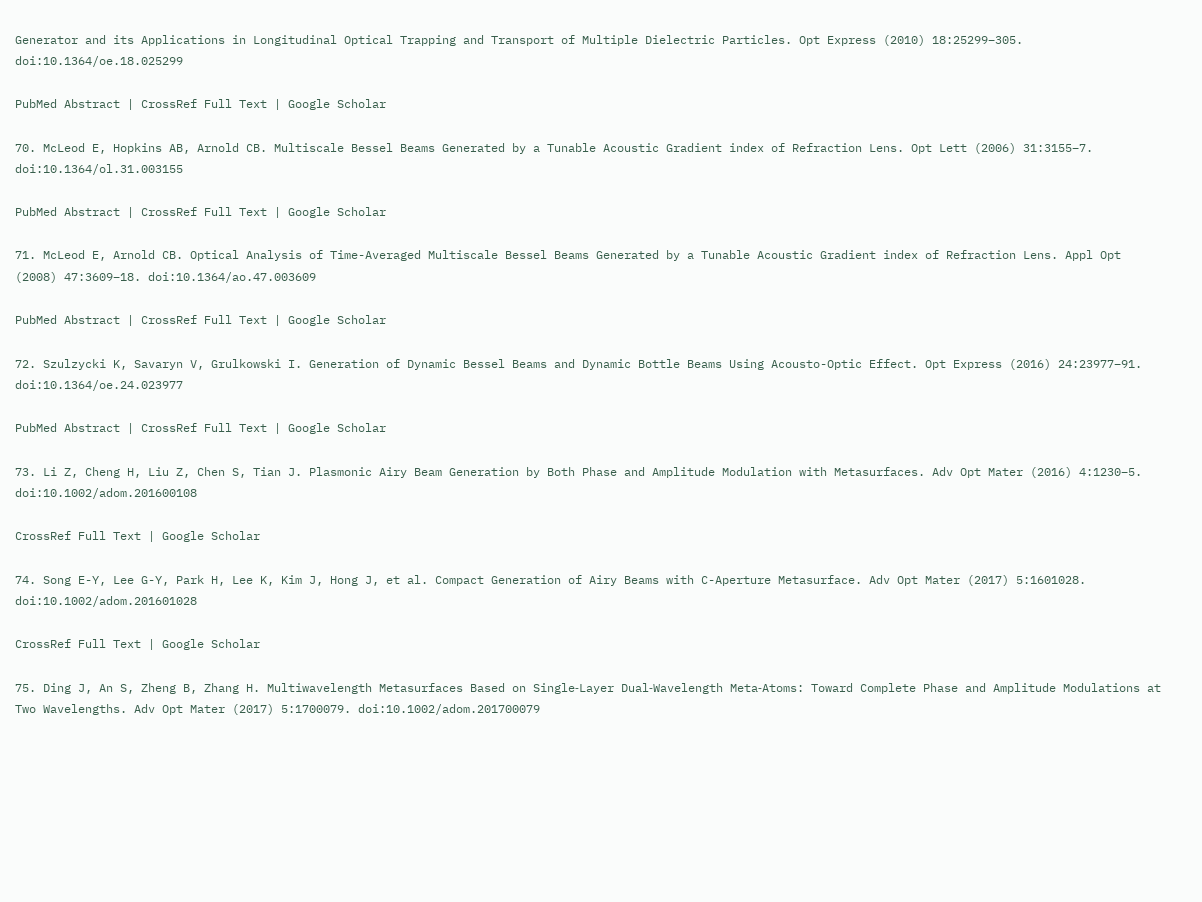Generator and its Applications in Longitudinal Optical Trapping and Transport of Multiple Dielectric Particles. Opt Express (2010) 18:25299–305. doi:10.1364/oe.18.025299

PubMed Abstract | CrossRef Full Text | Google Scholar

70. McLeod E, Hopkins AB, Arnold CB. Multiscale Bessel Beams Generated by a Tunable Acoustic Gradient index of Refraction Lens. Opt Lett (2006) 31:3155–7. doi:10.1364/ol.31.003155

PubMed Abstract | CrossRef Full Text | Google Scholar

71. McLeod E, Arnold CB. Optical Analysis of Time-Averaged Multiscale Bessel Beams Generated by a Tunable Acoustic Gradient index of Refraction Lens. Appl Opt (2008) 47:3609–18. doi:10.1364/ao.47.003609

PubMed Abstract | CrossRef Full Text | Google Scholar

72. Szulzycki K, Savaryn V, Grulkowski I. Generation of Dynamic Bessel Beams and Dynamic Bottle Beams Using Acousto-Optic Effect. Opt Express (2016) 24:23977–91. doi:10.1364/oe.24.023977

PubMed Abstract | CrossRef Full Text | Google Scholar

73. Li Z, Cheng H, Liu Z, Chen S, Tian J. Plasmonic Airy Beam Generation by Both Phase and Amplitude Modulation with Metasurfaces. Adv Opt Mater (2016) 4:1230–5. doi:10.1002/adom.201600108

CrossRef Full Text | Google Scholar

74. Song E-Y, Lee G-Y, Park H, Lee K, Kim J, Hong J, et al. Compact Generation of Airy Beams with C-Aperture Metasurface. Adv Opt Mater (2017) 5:1601028. doi:10.1002/adom.201601028

CrossRef Full Text | Google Scholar

75. Ding J, An S, Zheng B, Zhang H. Multiwavelength Metasurfaces Based on Single‐Layer Dual‐Wavelength Meta‐Atoms: Toward Complete Phase and Amplitude Modulations at Two Wavelengths. Adv Opt Mater (2017) 5:1700079. doi:10.1002/adom.201700079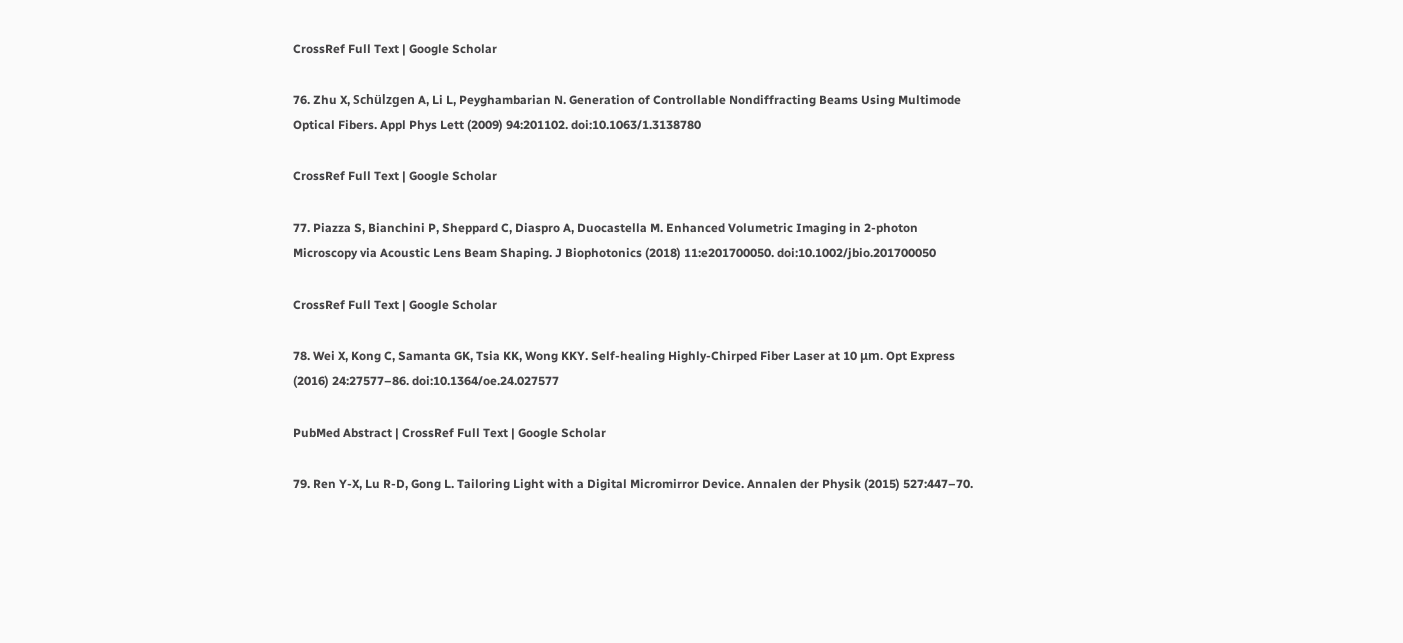CrossRef Full Text | Google Scholar

76. Zhu X, Schülzgen A, Li L, Peyghambarian N. Generation of Controllable Nondiffracting Beams Using Multimode Optical Fibers. Appl Phys Lett (2009) 94:201102. doi:10.1063/1.3138780

CrossRef Full Text | Google Scholar

77. Piazza S, Bianchini P, Sheppard C, Diaspro A, Duocastella M. Enhanced Volumetric Imaging in 2-photon Microscopy via Acoustic Lens Beam Shaping. J Biophotonics (2018) 11:e201700050. doi:10.1002/jbio.201700050

CrossRef Full Text | Google Scholar

78. Wei X, Kong C, Samanta GK, Tsia KK, Wong KKY. Self-healing Highly-Chirped Fiber Laser at 10 μm. Opt Express (2016) 24:27577–86. doi:10.1364/oe.24.027577

PubMed Abstract | CrossRef Full Text | Google Scholar

79. Ren Y-X, Lu R-D, Gong L. Tailoring Light with a Digital Micromirror Device. Annalen der Physik (2015) 527:447–70.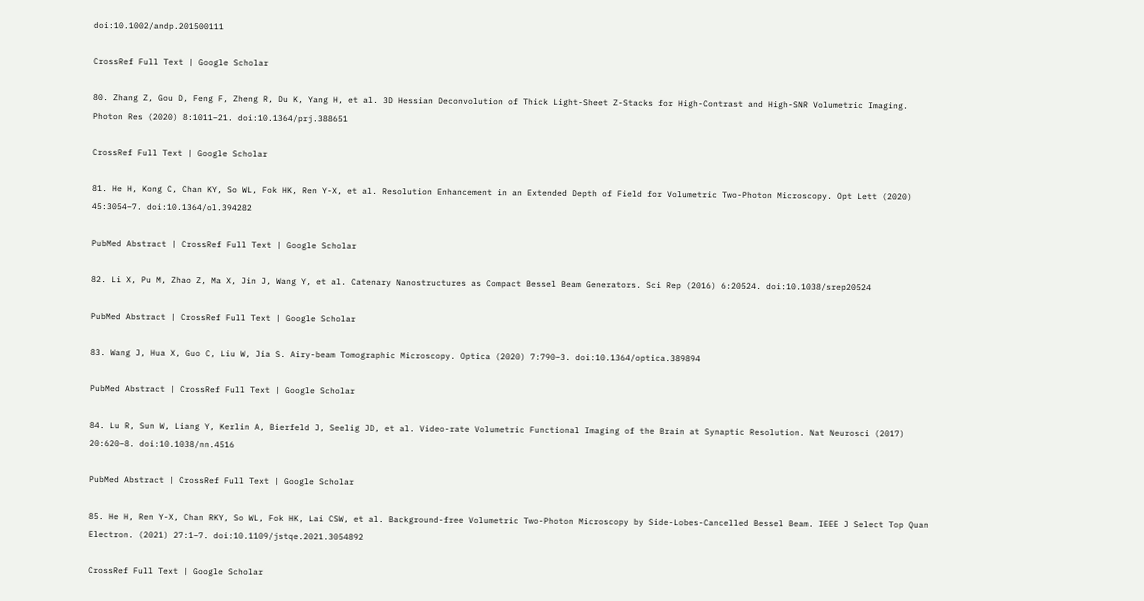doi:10.1002/andp.201500111

CrossRef Full Text | Google Scholar

80. Zhang Z, Gou D, Feng F, Zheng R, Du K, Yang H, et al. 3D Hessian Deconvolution of Thick Light-Sheet Z-Stacks for High-Contrast and High-SNR Volumetric Imaging. Photon Res (2020) 8:1011–21. doi:10.1364/prj.388651

CrossRef Full Text | Google Scholar

81. He H, Kong C, Chan KY, So WL, Fok HK, Ren Y-X, et al. Resolution Enhancement in an Extended Depth of Field for Volumetric Two-Photon Microscopy. Opt Lett (2020) 45:3054–7. doi:10.1364/ol.394282

PubMed Abstract | CrossRef Full Text | Google Scholar

82. Li X, Pu M, Zhao Z, Ma X, Jin J, Wang Y, et al. Catenary Nanostructures as Compact Bessel Beam Generators. Sci Rep (2016) 6:20524. doi:10.1038/srep20524

PubMed Abstract | CrossRef Full Text | Google Scholar

83. Wang J, Hua X, Guo C, Liu W, Jia S. Airy-beam Tomographic Microscopy. Optica (2020) 7:790–3. doi:10.1364/optica.389894

PubMed Abstract | CrossRef Full Text | Google Scholar

84. Lu R, Sun W, Liang Y, Kerlin A, Bierfeld J, Seelig JD, et al. Video-rate Volumetric Functional Imaging of the Brain at Synaptic Resolution. Nat Neurosci (2017) 20:620–8. doi:10.1038/nn.4516

PubMed Abstract | CrossRef Full Text | Google Scholar

85. He H, Ren Y-X, Chan RKY, So WL, Fok HK, Lai CSW, et al. Background-free Volumetric Two-Photon Microscopy by Side-Lobes-Cancelled Bessel Beam. IEEE J Select Top Quan Electron. (2021) 27:1–7. doi:10.1109/jstqe.2021.3054892

CrossRef Full Text | Google Scholar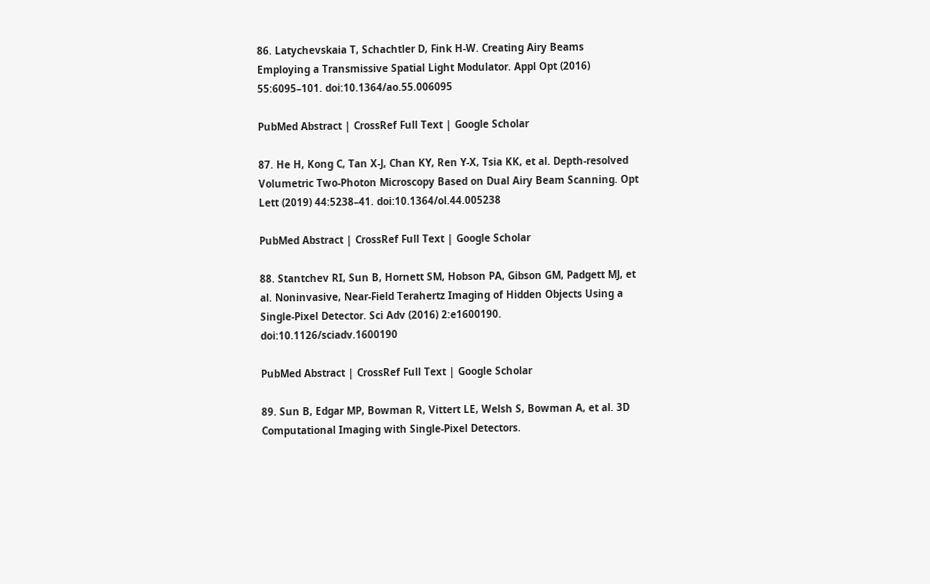86. Latychevskaia T, Schachtler D, Fink H-W. Creating Airy Beams Employing a Transmissive Spatial Light Modulator. Appl Opt (2016) 55:6095–101. doi:10.1364/ao.55.006095

PubMed Abstract | CrossRef Full Text | Google Scholar

87. He H, Kong C, Tan X-J, Chan KY, Ren Y-X, Tsia KK, et al. Depth-resolved Volumetric Two-Photon Microscopy Based on Dual Airy Beam Scanning. Opt Lett (2019) 44:5238–41. doi:10.1364/ol.44.005238

PubMed Abstract | CrossRef Full Text | Google Scholar

88. Stantchev RI, Sun B, Hornett SM, Hobson PA, Gibson GM, Padgett MJ, et al. Noninvasive, Near-Field Terahertz Imaging of Hidden Objects Using a Single-Pixel Detector. Sci Adv (2016) 2:e1600190. doi:10.1126/sciadv.1600190

PubMed Abstract | CrossRef Full Text | Google Scholar

89. Sun B, Edgar MP, Bowman R, Vittert LE, Welsh S, Bowman A, et al. 3D Computational Imaging with Single-Pixel Detectors.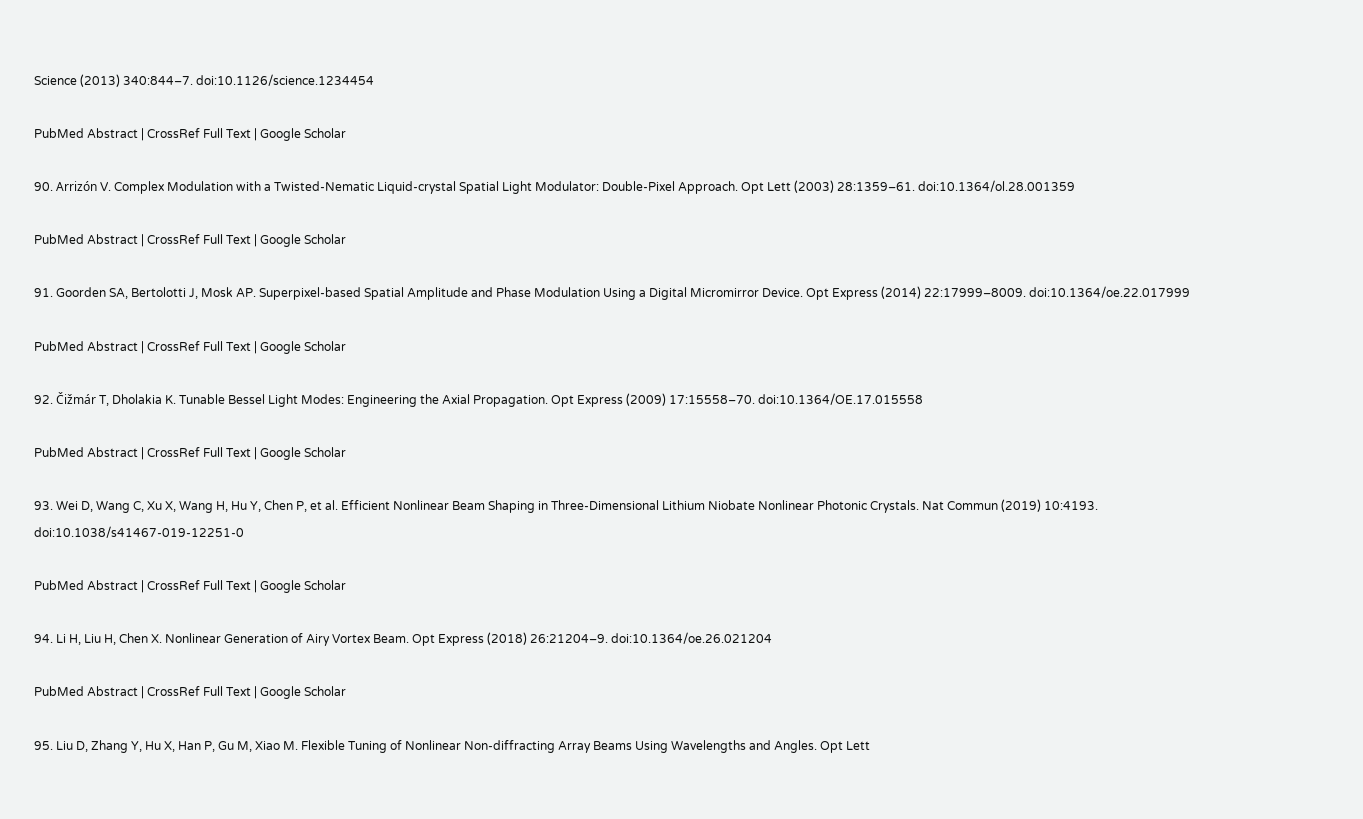Science (2013) 340:844–7. doi:10.1126/science.1234454

PubMed Abstract | CrossRef Full Text | Google Scholar

90. Arrizón V. Complex Modulation with a Twisted-Nematic Liquid-crystal Spatial Light Modulator: Double-Pixel Approach. Opt Lett (2003) 28:1359–61. doi:10.1364/ol.28.001359

PubMed Abstract | CrossRef Full Text | Google Scholar

91. Goorden SA, Bertolotti J, Mosk AP. Superpixel-based Spatial Amplitude and Phase Modulation Using a Digital Micromirror Device. Opt Express (2014) 22:17999–8009. doi:10.1364/oe.22.017999

PubMed Abstract | CrossRef Full Text | Google Scholar

92. Čižmár T, Dholakia K. Tunable Bessel Light Modes: Engineering the Axial Propagation. Opt Express (2009) 17:15558–70. doi:10.1364/OE.17.015558

PubMed Abstract | CrossRef Full Text | Google Scholar

93. Wei D, Wang C, Xu X, Wang H, Hu Y, Chen P, et al. Efficient Nonlinear Beam Shaping in Three-Dimensional Lithium Niobate Nonlinear Photonic Crystals. Nat Commun (2019) 10:4193. doi:10.1038/s41467-019-12251-0

PubMed Abstract | CrossRef Full Text | Google Scholar

94. Li H, Liu H, Chen X. Nonlinear Generation of Airy Vortex Beam. Opt Express (2018) 26:21204–9. doi:10.1364/oe.26.021204

PubMed Abstract | CrossRef Full Text | Google Scholar

95. Liu D, Zhang Y, Hu X, Han P, Gu M, Xiao M. Flexible Tuning of Nonlinear Non-diffracting Array Beams Using Wavelengths and Angles. Opt Lett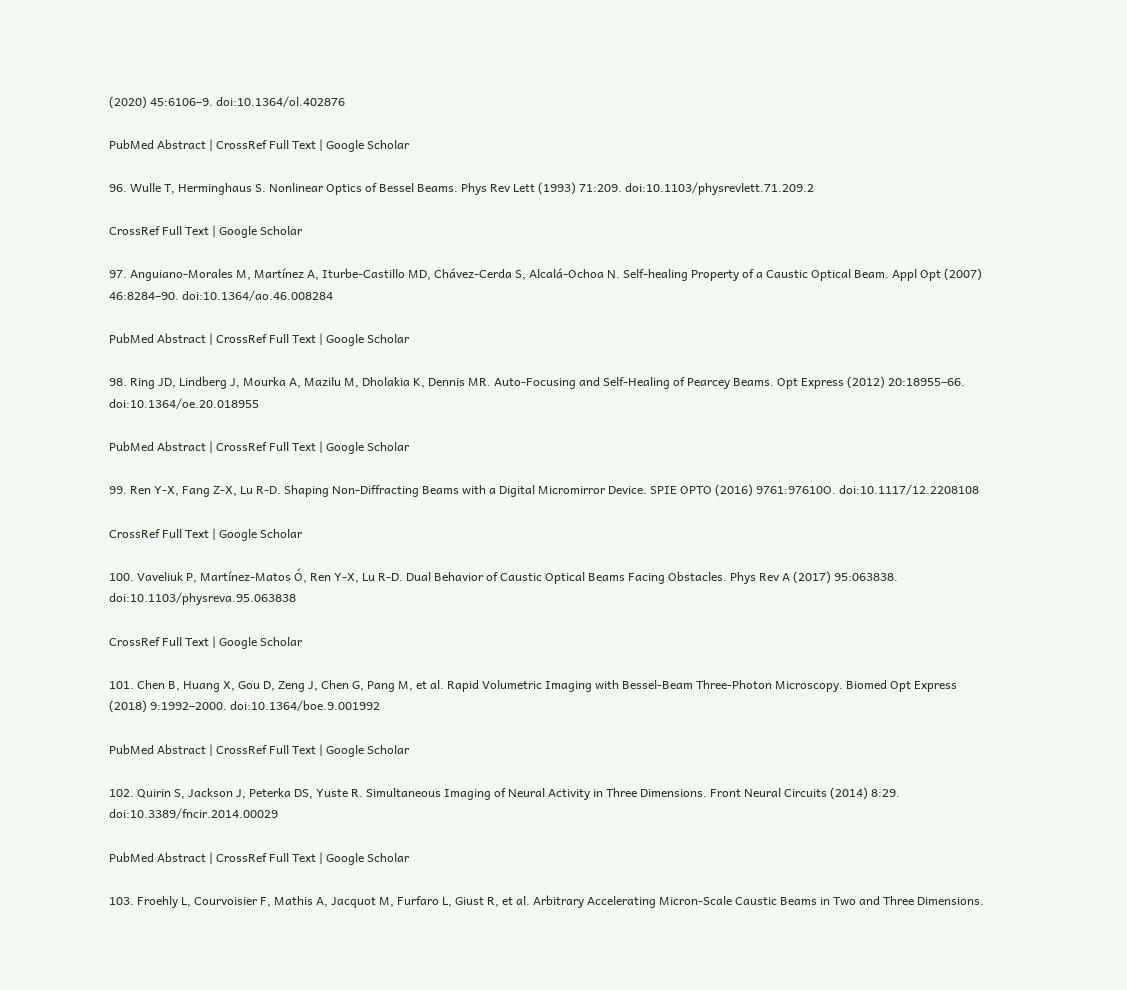(2020) 45:6106–9. doi:10.1364/ol.402876

PubMed Abstract | CrossRef Full Text | Google Scholar

96. Wulle T, Herminghaus S. Nonlinear Optics of Bessel Beams. Phys Rev Lett (1993) 71:209. doi:10.1103/physrevlett.71.209.2

CrossRef Full Text | Google Scholar

97. Anguiano-Morales M, Martínez A, Iturbe-Castillo MD, Chávez-Cerda S, Alcalá-Ochoa N. Self-healing Property of a Caustic Optical Beam. Appl Opt (2007) 46:8284–90. doi:10.1364/ao.46.008284

PubMed Abstract | CrossRef Full Text | Google Scholar

98. Ring JD, Lindberg J, Mourka A, Mazilu M, Dholakia K, Dennis MR. Auto-Focusing and Self-Healing of Pearcey Beams. Opt Express (2012) 20:18955–66. doi:10.1364/oe.20.018955

PubMed Abstract | CrossRef Full Text | Google Scholar

99. Ren Y-X, Fang Z-X, Lu R-D. Shaping Non-Diffracting Beams with a Digital Micromirror Device. SPIE OPTO (2016) 9761:97610O. doi:10.1117/12.2208108

CrossRef Full Text | Google Scholar

100. Vaveliuk P, Martínez-Matos Ó, Ren Y-X, Lu R-D. Dual Behavior of Caustic Optical Beams Facing Obstacles. Phys Rev A (2017) 95:063838. doi:10.1103/physreva.95.063838

CrossRef Full Text | Google Scholar

101. Chen B, Huang X, Gou D, Zeng J, Chen G, Pang M, et al. Rapid Volumetric Imaging with Bessel-Beam Three-Photon Microscopy. Biomed Opt Express (2018) 9:1992–2000. doi:10.1364/boe.9.001992

PubMed Abstract | CrossRef Full Text | Google Scholar

102. Quirin S, Jackson J, Peterka DS, Yuste R. Simultaneous Imaging of Neural Activity in Three Dimensions. Front Neural Circuits (2014) 8:29. doi:10.3389/fncir.2014.00029

PubMed Abstract | CrossRef Full Text | Google Scholar

103. Froehly L, Courvoisier F, Mathis A, Jacquot M, Furfaro L, Giust R, et al. Arbitrary Accelerating Micron-Scale Caustic Beams in Two and Three Dimensions.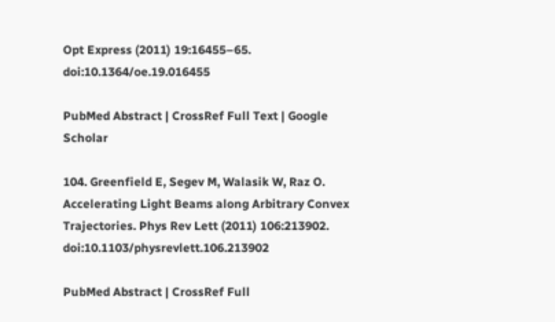Opt Express (2011) 19:16455–65. doi:10.1364/oe.19.016455

PubMed Abstract | CrossRef Full Text | Google Scholar

104. Greenfield E, Segev M, Walasik W, Raz O. Accelerating Light Beams along Arbitrary Convex Trajectories. Phys Rev Lett (2011) 106:213902. doi:10.1103/physrevlett.106.213902

PubMed Abstract | CrossRef Full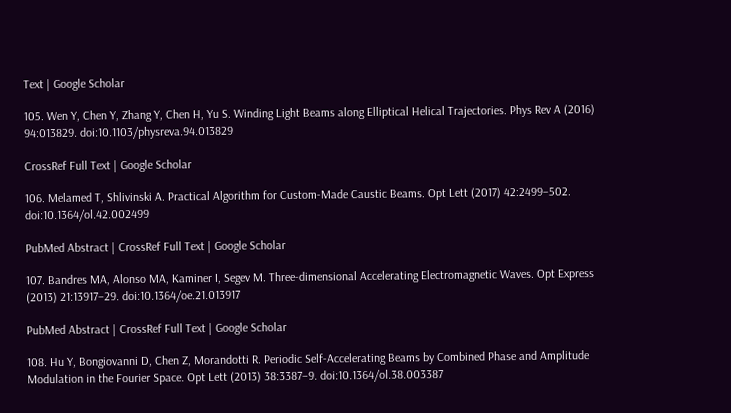Text | Google Scholar

105. Wen Y, Chen Y, Zhang Y, Chen H, Yu S. Winding Light Beams along Elliptical Helical Trajectories. Phys Rev A (2016) 94:013829. doi:10.1103/physreva.94.013829

CrossRef Full Text | Google Scholar

106. Melamed T, Shlivinski A. Practical Algorithm for Custom-Made Caustic Beams. Opt Lett (2017) 42:2499–502. doi:10.1364/ol.42.002499

PubMed Abstract | CrossRef Full Text | Google Scholar

107. Bandres MA, Alonso MA, Kaminer I, Segev M. Three-dimensional Accelerating Electromagnetic Waves. Opt Express (2013) 21:13917–29. doi:10.1364/oe.21.013917

PubMed Abstract | CrossRef Full Text | Google Scholar

108. Hu Y, Bongiovanni D, Chen Z, Morandotti R. Periodic Self-Accelerating Beams by Combined Phase and Amplitude Modulation in the Fourier Space. Opt Lett (2013) 38:3387–9. doi:10.1364/ol.38.003387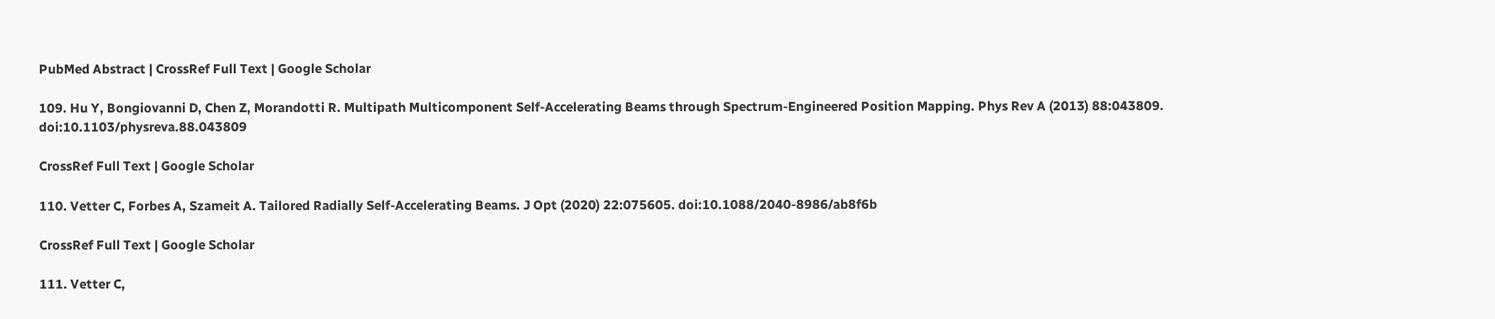PubMed Abstract | CrossRef Full Text | Google Scholar

109. Hu Y, Bongiovanni D, Chen Z, Morandotti R. Multipath Multicomponent Self-Accelerating Beams through Spectrum-Engineered Position Mapping. Phys Rev A (2013) 88:043809. doi:10.1103/physreva.88.043809

CrossRef Full Text | Google Scholar

110. Vetter C, Forbes A, Szameit A. Tailored Radially Self-Accelerating Beams. J Opt (2020) 22:075605. doi:10.1088/2040-8986/ab8f6b

CrossRef Full Text | Google Scholar

111. Vetter C,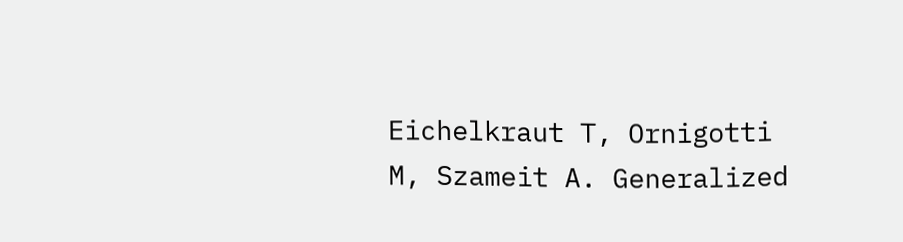Eichelkraut T, Ornigotti M, Szameit A. Generalized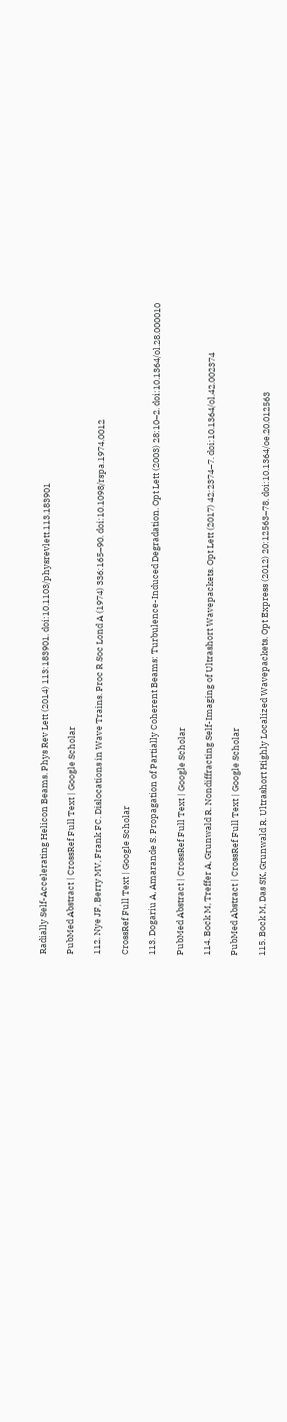Radially Self-Accelerating Helicon Beams. Phys Rev Lett (2014) 113:183901. doi:10.1103/physrevlett.113.183901

PubMed Abstract | CrossRef Full Text | Google Scholar

112. Nye JF, Berry MV, Frank FC. Dislocations in Wave Trains. Proc R Soc Lond A (1974) 336:165–90. doi:10.1098/rspa.1974.0012

CrossRef Full Text | Google Scholar

113. Dogariu A, Amarande S. Propagation of Partially Coherent Beams: Turbulence-Induced Degradation. Opt Lett (2003) 28:10–2. doi:10.1364/ol.28.000010

PubMed Abstract | CrossRef Full Text | Google Scholar

114. Bock M, Treffer A, Grunwald R. Nondiffracting Self-Imaging of Ultrashort Wavepackets. Opt Lett (2017) 42:2374–7. doi:10.1364/ol.42.002374

PubMed Abstract | CrossRef Full Text | Google Scholar

115. Bock M, Das SK, Grunwald R. Ultrashort Highly Localized Wavepackets. Opt Express (2012) 20:12563–78. doi:10.1364/oe.20.012563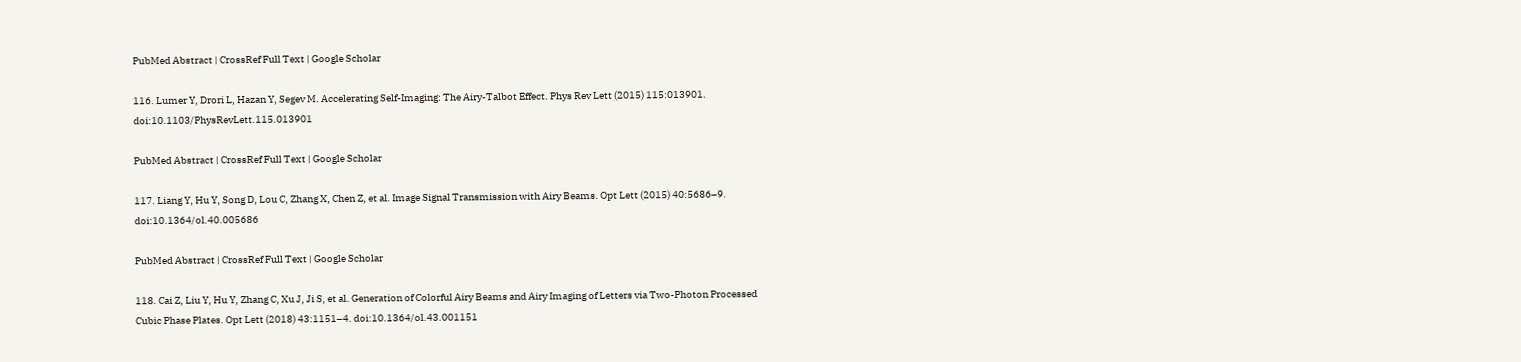PubMed Abstract | CrossRef Full Text | Google Scholar

116. Lumer Y, Drori L, Hazan Y, Segev M. Accelerating Self-Imaging: The Airy-Talbot Effect. Phys Rev Lett (2015) 115:013901. doi:10.1103/PhysRevLett.115.013901

PubMed Abstract | CrossRef Full Text | Google Scholar

117. Liang Y, Hu Y, Song D, Lou C, Zhang X, Chen Z, et al. Image Signal Transmission with Airy Beams. Opt Lett (2015) 40:5686–9. doi:10.1364/ol.40.005686

PubMed Abstract | CrossRef Full Text | Google Scholar

118. Cai Z, Liu Y, Hu Y, Zhang C, Xu J, Ji S, et al. Generation of Colorful Airy Beams and Airy Imaging of Letters via Two-Photon Processed Cubic Phase Plates. Opt Lett (2018) 43:1151–4. doi:10.1364/ol.43.001151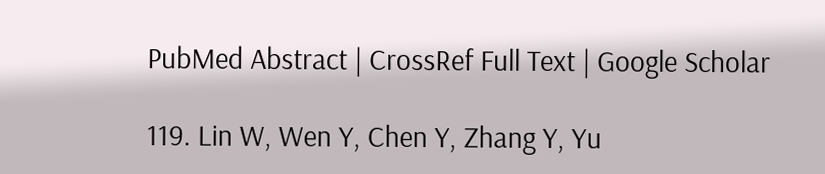PubMed Abstract | CrossRef Full Text | Google Scholar

119. Lin W, Wen Y, Chen Y, Zhang Y, Yu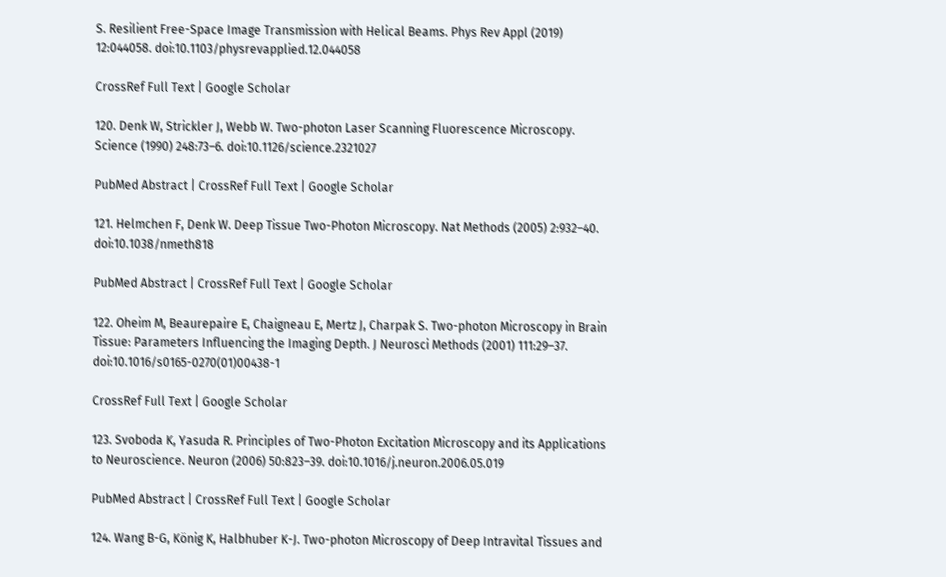S. Resilient Free-Space Image Transmission with Helical Beams. Phys Rev Appl (2019) 12:044058. doi:10.1103/physrevapplied.12.044058

CrossRef Full Text | Google Scholar

120. Denk W, Strickler J, Webb W. Two-photon Laser Scanning Fluorescence Microscopy. Science (1990) 248:73–6. doi:10.1126/science.2321027

PubMed Abstract | CrossRef Full Text | Google Scholar

121. Helmchen F, Denk W. Deep Tissue Two-Photon Microscopy. Nat Methods (2005) 2:932–40. doi:10.1038/nmeth818

PubMed Abstract | CrossRef Full Text | Google Scholar

122. Oheim M, Beaurepaire E, Chaigneau E, Mertz J, Charpak S. Two-photon Microscopy in Brain Tissue: Parameters Influencing the Imaging Depth. J Neurosci Methods (2001) 111:29–37. doi:10.1016/s0165-0270(01)00438-1

CrossRef Full Text | Google Scholar

123. Svoboda K, Yasuda R. Principles of Two-Photon Excitation Microscopy and its Applications to Neuroscience. Neuron (2006) 50:823–39. doi:10.1016/j.neuron.2006.05.019

PubMed Abstract | CrossRef Full Text | Google Scholar

124. Wang B-G, König K, Halbhuber K-J. Two-photon Microscopy of Deep Intravital Tissues and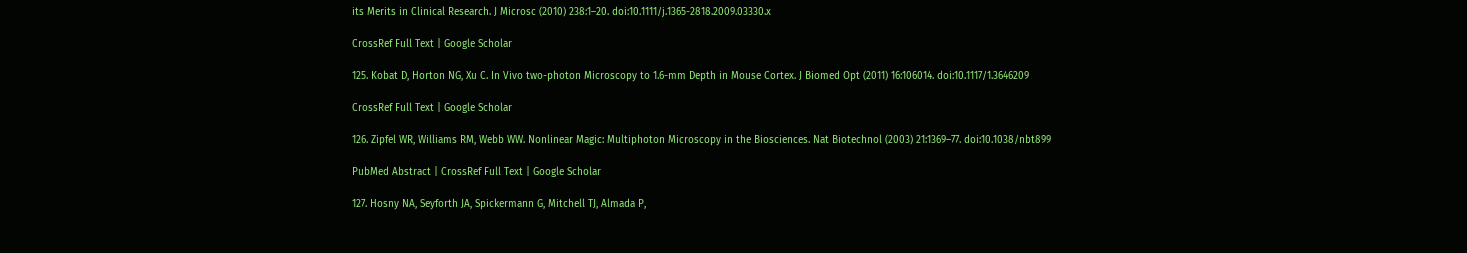its Merits in Clinical Research. J Microsc (2010) 238:1–20. doi:10.1111/j.1365-2818.2009.03330.x

CrossRef Full Text | Google Scholar

125. Kobat D, Horton NG, Xu C. In Vivo two-photon Microscopy to 1.6-mm Depth in Mouse Cortex. J Biomed Opt (2011) 16:106014. doi:10.1117/1.3646209

CrossRef Full Text | Google Scholar

126. Zipfel WR, Williams RM, Webb WW. Nonlinear Magic: Multiphoton Microscopy in the Biosciences. Nat Biotechnol (2003) 21:1369–77. doi:10.1038/nbt899

PubMed Abstract | CrossRef Full Text | Google Scholar

127. Hosny NA, Seyforth JA, Spickermann G, Mitchell TJ, Almada P,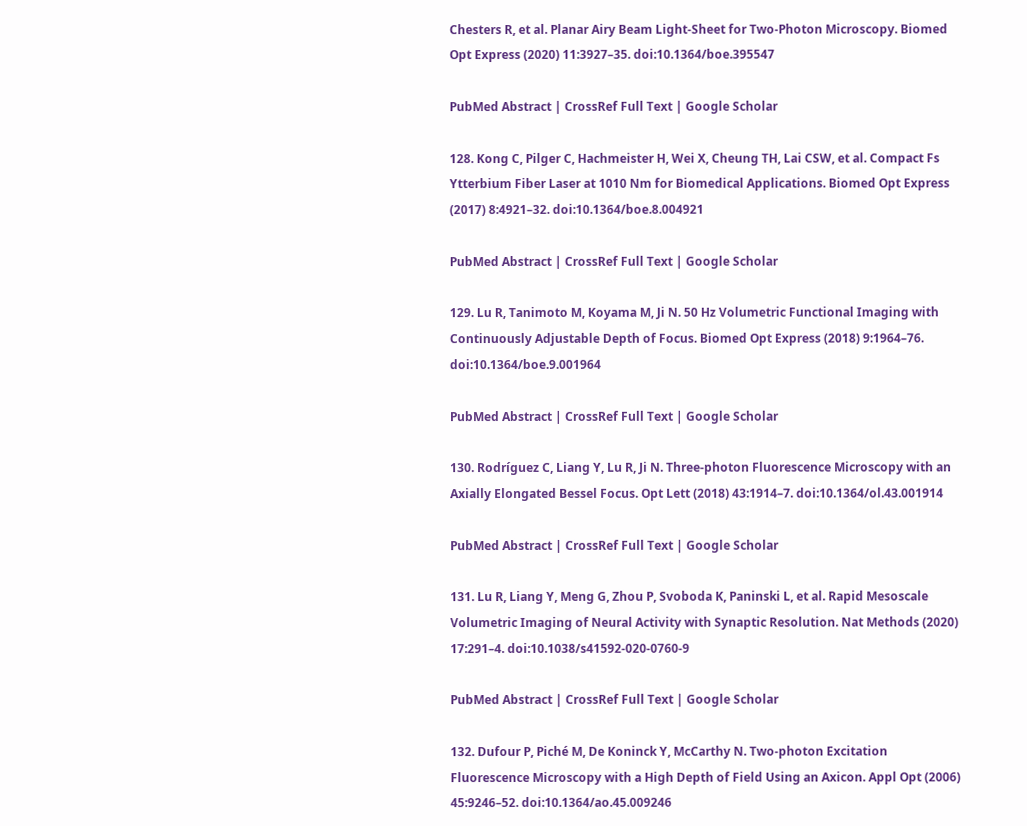Chesters R, et al. Planar Airy Beam Light-Sheet for Two-Photon Microscopy. Biomed Opt Express (2020) 11:3927–35. doi:10.1364/boe.395547

PubMed Abstract | CrossRef Full Text | Google Scholar

128. Kong C, Pilger C, Hachmeister H, Wei X, Cheung TH, Lai CSW, et al. Compact Fs Ytterbium Fiber Laser at 1010 Nm for Biomedical Applications. Biomed Opt Express (2017) 8:4921–32. doi:10.1364/boe.8.004921

PubMed Abstract | CrossRef Full Text | Google Scholar

129. Lu R, Tanimoto M, Koyama M, Ji N. 50 Hz Volumetric Functional Imaging with Continuously Adjustable Depth of Focus. Biomed Opt Express (2018) 9:1964–76. doi:10.1364/boe.9.001964

PubMed Abstract | CrossRef Full Text | Google Scholar

130. Rodríguez C, Liang Y, Lu R, Ji N. Three-photon Fluorescence Microscopy with an Axially Elongated Bessel Focus. Opt Lett (2018) 43:1914–7. doi:10.1364/ol.43.001914

PubMed Abstract | CrossRef Full Text | Google Scholar

131. Lu R, Liang Y, Meng G, Zhou P, Svoboda K, Paninski L, et al. Rapid Mesoscale Volumetric Imaging of Neural Activity with Synaptic Resolution. Nat Methods (2020) 17:291–4. doi:10.1038/s41592-020-0760-9

PubMed Abstract | CrossRef Full Text | Google Scholar

132. Dufour P, Piché M, De Koninck Y, McCarthy N. Two-photon Excitation Fluorescence Microscopy with a High Depth of Field Using an Axicon. Appl Opt (2006) 45:9246–52. doi:10.1364/ao.45.009246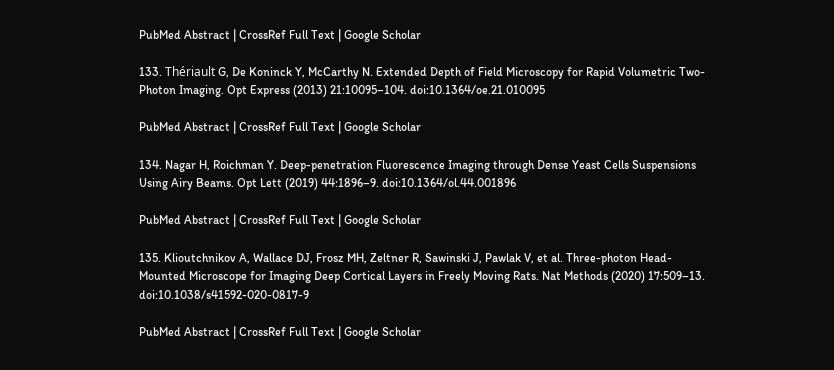PubMed Abstract | CrossRef Full Text | Google Scholar

133. Thériault G, De Koninck Y, McCarthy N. Extended Depth of Field Microscopy for Rapid Volumetric Two-Photon Imaging. Opt Express (2013) 21:10095–104. doi:10.1364/oe.21.010095

PubMed Abstract | CrossRef Full Text | Google Scholar

134. Nagar H, Roichman Y. Deep-penetration Fluorescence Imaging through Dense Yeast Cells Suspensions Using Airy Beams. Opt Lett (2019) 44:1896–9. doi:10.1364/ol.44.001896

PubMed Abstract | CrossRef Full Text | Google Scholar

135. Klioutchnikov A, Wallace DJ, Frosz MH, Zeltner R, Sawinski J, Pawlak V, et al. Three-photon Head-Mounted Microscope for Imaging Deep Cortical Layers in Freely Moving Rats. Nat Methods (2020) 17:509–13. doi:10.1038/s41592-020-0817-9

PubMed Abstract | CrossRef Full Text | Google Scholar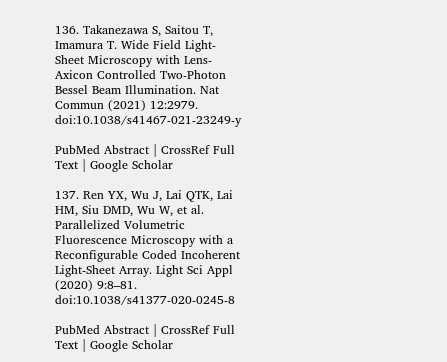136. Takanezawa S, Saitou T, Imamura T. Wide Field Light-Sheet Microscopy with Lens-Axicon Controlled Two-Photon Bessel Beam Illumination. Nat Commun (2021) 12:2979. doi:10.1038/s41467-021-23249-y

PubMed Abstract | CrossRef Full Text | Google Scholar

137. Ren YX, Wu J, Lai QTK, Lai HM, Siu DMD, Wu W, et al. Parallelized Volumetric Fluorescence Microscopy with a Reconfigurable Coded Incoherent Light-Sheet Array. Light Sci Appl (2020) 9:8–81. doi:10.1038/s41377-020-0245-8

PubMed Abstract | CrossRef Full Text | Google Scholar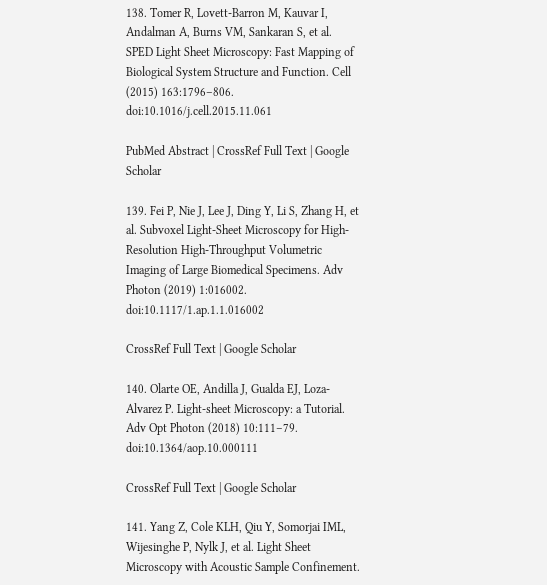138. Tomer R, Lovett-Barron M, Kauvar I, Andalman A, Burns VM, Sankaran S, et al. SPED Light Sheet Microscopy: Fast Mapping of Biological System Structure and Function. Cell (2015) 163:1796–806. doi:10.1016/j.cell.2015.11.061

PubMed Abstract | CrossRef Full Text | Google Scholar

139. Fei P, Nie J, Lee J, Ding Y, Li S, Zhang H, et al. Subvoxel Light-Sheet Microscopy for High-Resolution High-Throughput Volumetric Imaging of Large Biomedical Specimens. Adv Photon (2019) 1:016002. doi:10.1117/1.ap.1.1.016002

CrossRef Full Text | Google Scholar

140. Olarte OE, Andilla J, Gualda EJ, Loza-Alvarez P. Light-sheet Microscopy: a Tutorial. Adv Opt Photon (2018) 10:111–79. doi:10.1364/aop.10.000111

CrossRef Full Text | Google Scholar

141. Yang Z, Cole KLH, Qiu Y, Somorjai IML, Wijesinghe P, Nylk J, et al. Light Sheet Microscopy with Acoustic Sample Confinement.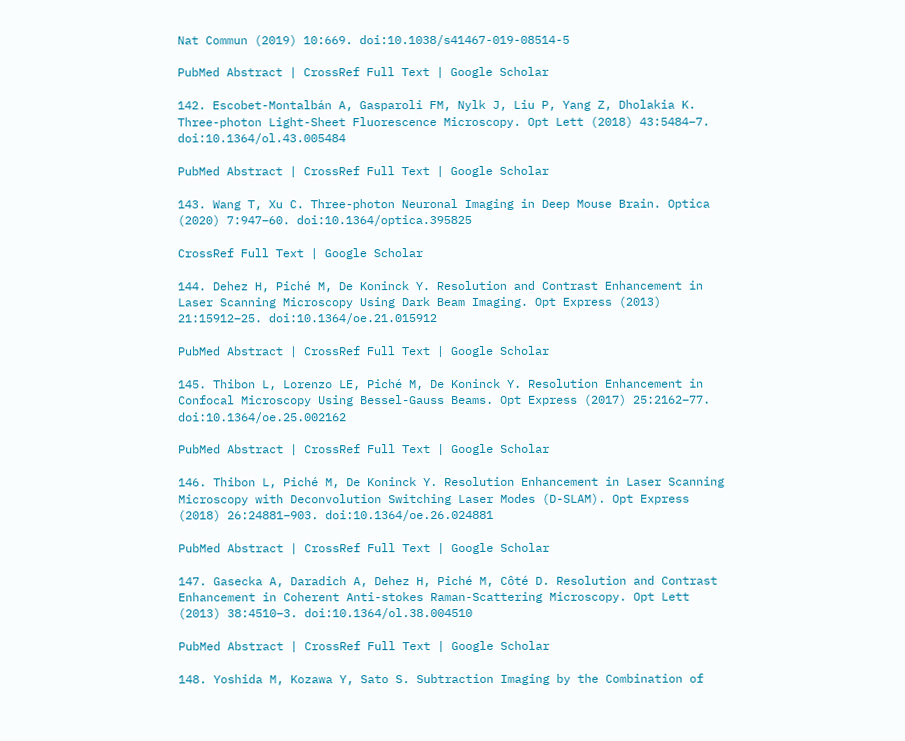Nat Commun (2019) 10:669. doi:10.1038/s41467-019-08514-5

PubMed Abstract | CrossRef Full Text | Google Scholar

142. Escobet-Montalbán A, Gasparoli FM, Nylk J, Liu P, Yang Z, Dholakia K. Three-photon Light-Sheet Fluorescence Microscopy. Opt Lett (2018) 43:5484–7. doi:10.1364/ol.43.005484

PubMed Abstract | CrossRef Full Text | Google Scholar

143. Wang T, Xu C. Three-photon Neuronal Imaging in Deep Mouse Brain. Optica (2020) 7:947–60. doi:10.1364/optica.395825

CrossRef Full Text | Google Scholar

144. Dehez H, Piché M, De Koninck Y. Resolution and Contrast Enhancement in Laser Scanning Microscopy Using Dark Beam Imaging. Opt Express (2013) 21:15912–25. doi:10.1364/oe.21.015912

PubMed Abstract | CrossRef Full Text | Google Scholar

145. Thibon L, Lorenzo LE, Piché M, De Koninck Y. Resolution Enhancement in Confocal Microscopy Using Bessel-Gauss Beams. Opt Express (2017) 25:2162–77. doi:10.1364/oe.25.002162

PubMed Abstract | CrossRef Full Text | Google Scholar

146. Thibon L, Piché M, De Koninck Y. Resolution Enhancement in Laser Scanning Microscopy with Deconvolution Switching Laser Modes (D-SLAM). Opt Express (2018) 26:24881–903. doi:10.1364/oe.26.024881

PubMed Abstract | CrossRef Full Text | Google Scholar

147. Gasecka A, Daradich A, Dehez H, Piché M, Côté D. Resolution and Contrast Enhancement in Coherent Anti-stokes Raman-Scattering Microscopy. Opt Lett (2013) 38:4510–3. doi:10.1364/ol.38.004510

PubMed Abstract | CrossRef Full Text | Google Scholar

148. Yoshida M, Kozawa Y, Sato S. Subtraction Imaging by the Combination of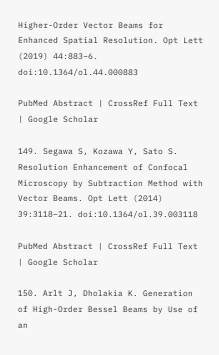Higher-Order Vector Beams for Enhanced Spatial Resolution. Opt Lett (2019) 44:883–6. doi:10.1364/ol.44.000883

PubMed Abstract | CrossRef Full Text | Google Scholar

149. Segawa S, Kozawa Y, Sato S. Resolution Enhancement of Confocal Microscopy by Subtraction Method with Vector Beams. Opt Lett (2014) 39:3118–21. doi:10.1364/ol.39.003118

PubMed Abstract | CrossRef Full Text | Google Scholar

150. Arlt J, Dholakia K. Generation of High-Order Bessel Beams by Use of an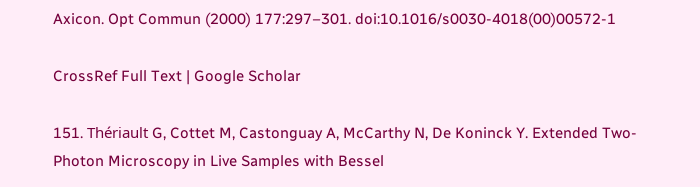Axicon. Opt Commun (2000) 177:297–301. doi:10.1016/s0030-4018(00)00572-1

CrossRef Full Text | Google Scholar

151. Thériault G, Cottet M, Castonguay A, McCarthy N, De Koninck Y. Extended Two-Photon Microscopy in Live Samples with Bessel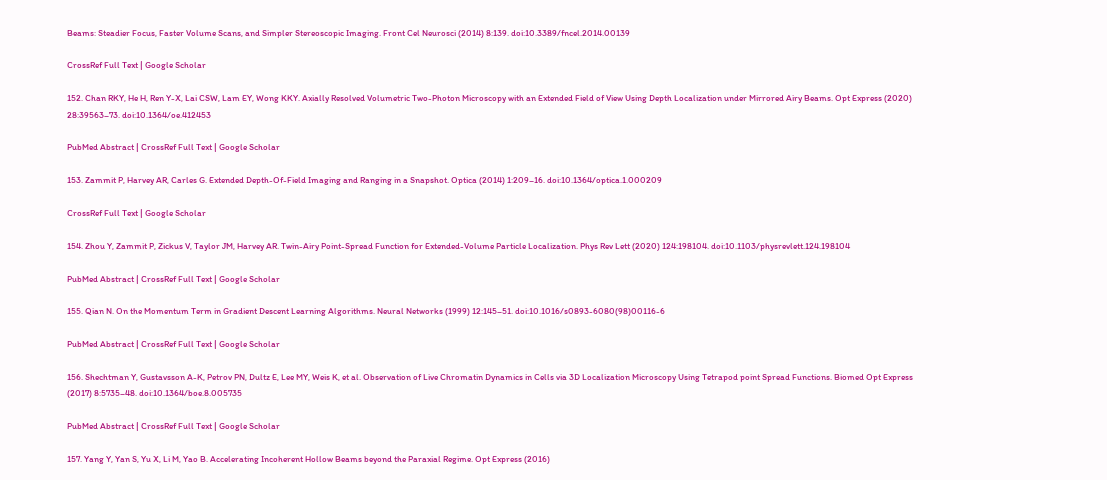Beams: Steadier Focus, Faster Volume Scans, and Simpler Stereoscopic Imaging. Front Cel Neurosci (2014) 8:139. doi:10.3389/fncel.2014.00139

CrossRef Full Text | Google Scholar

152. Chan RKY, He H, Ren Y-X, Lai CSW, Lam EY, Wong KKY. Axially Resolved Volumetric Two-Photon Microscopy with an Extended Field of View Using Depth Localization under Mirrored Airy Beams. Opt Express (2020) 28:39563–73. doi:10.1364/oe.412453

PubMed Abstract | CrossRef Full Text | Google Scholar

153. Zammit P, Harvey AR, Carles G. Extended Depth-Of-Field Imaging and Ranging in a Snapshot. Optica (2014) 1:209–16. doi:10.1364/optica.1.000209

CrossRef Full Text | Google Scholar

154. Zhou Y, Zammit P, Zickus V, Taylor JM, Harvey AR. Twin-Airy Point-Spread Function for Extended-Volume Particle Localization. Phys Rev Lett (2020) 124:198104. doi:10.1103/physrevlett.124.198104

PubMed Abstract | CrossRef Full Text | Google Scholar

155. Qian N. On the Momentum Term in Gradient Descent Learning Algorithms. Neural Networks (1999) 12:145–51. doi:10.1016/s0893-6080(98)00116-6

PubMed Abstract | CrossRef Full Text | Google Scholar

156. Shechtman Y, Gustavsson A-K, Petrov PN, Dultz E, Lee MY, Weis K, et al. Observation of Live Chromatin Dynamics in Cells via 3D Localization Microscopy Using Tetrapod point Spread Functions. Biomed Opt Express (2017) 8:5735–48. doi:10.1364/boe.8.005735

PubMed Abstract | CrossRef Full Text | Google Scholar

157. Yang Y, Yan S, Yu X, Li M, Yao B. Accelerating Incoherent Hollow Beams beyond the Paraxial Regime. Opt Express (2016)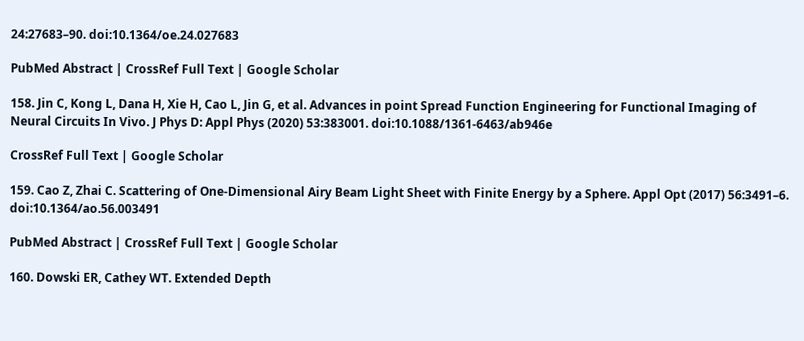24:27683–90. doi:10.1364/oe.24.027683

PubMed Abstract | CrossRef Full Text | Google Scholar

158. Jin C, Kong L, Dana H, Xie H, Cao L, Jin G, et al. Advances in point Spread Function Engineering for Functional Imaging of Neural Circuits In Vivo. J Phys D: Appl Phys (2020) 53:383001. doi:10.1088/1361-6463/ab946e

CrossRef Full Text | Google Scholar

159. Cao Z, Zhai C. Scattering of One-Dimensional Airy Beam Light Sheet with Finite Energy by a Sphere. Appl Opt (2017) 56:3491–6. doi:10.1364/ao.56.003491

PubMed Abstract | CrossRef Full Text | Google Scholar

160. Dowski ER, Cathey WT. Extended Depth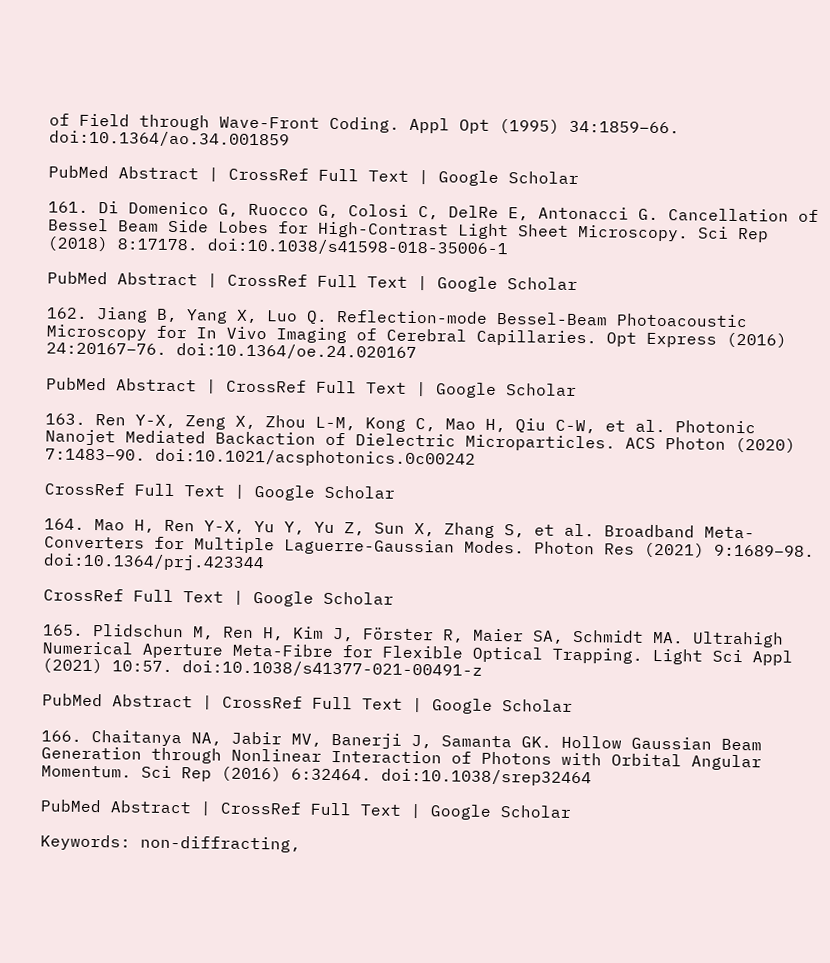of Field through Wave-Front Coding. Appl Opt (1995) 34:1859–66. doi:10.1364/ao.34.001859

PubMed Abstract | CrossRef Full Text | Google Scholar

161. Di Domenico G, Ruocco G, Colosi C, DelRe E, Antonacci G. Cancellation of Bessel Beam Side Lobes for High-Contrast Light Sheet Microscopy. Sci Rep (2018) 8:17178. doi:10.1038/s41598-018-35006-1

PubMed Abstract | CrossRef Full Text | Google Scholar

162. Jiang B, Yang X, Luo Q. Reflection-mode Bessel-Beam Photoacoustic Microscopy for In Vivo Imaging of Cerebral Capillaries. Opt Express (2016) 24:20167–76. doi:10.1364/oe.24.020167

PubMed Abstract | CrossRef Full Text | Google Scholar

163. Ren Y-X, Zeng X, Zhou L-M, Kong C, Mao H, Qiu C-W, et al. Photonic Nanojet Mediated Backaction of Dielectric Microparticles. ACS Photon (2020) 7:1483–90. doi:10.1021/acsphotonics.0c00242

CrossRef Full Text | Google Scholar

164. Mao H, Ren Y-X, Yu Y, Yu Z, Sun X, Zhang S, et al. Broadband Meta-Converters for Multiple Laguerre-Gaussian Modes. Photon Res (2021) 9:1689–98. doi:10.1364/prj.423344

CrossRef Full Text | Google Scholar

165. Plidschun M, Ren H, Kim J, Förster R, Maier SA, Schmidt MA. Ultrahigh Numerical Aperture Meta-Fibre for Flexible Optical Trapping. Light Sci Appl (2021) 10:57. doi:10.1038/s41377-021-00491-z

PubMed Abstract | CrossRef Full Text | Google Scholar

166. Chaitanya NA, Jabir MV, Banerji J, Samanta GK. Hollow Gaussian Beam Generation through Nonlinear Interaction of Photons with Orbital Angular Momentum. Sci Rep (2016) 6:32464. doi:10.1038/srep32464

PubMed Abstract | CrossRef Full Text | Google Scholar

Keywords: non-diffracting,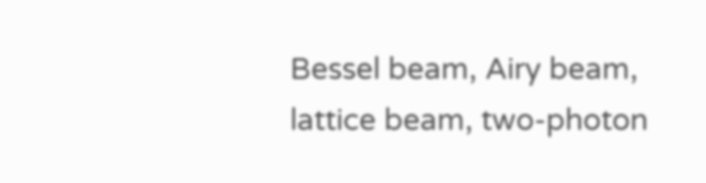Bessel beam, Airy beam, lattice beam, two-photon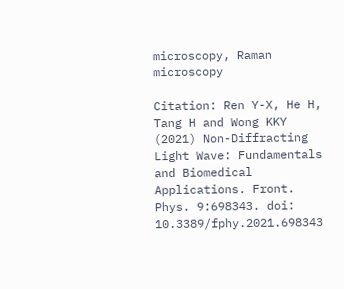microscopy, Raman microscopy

Citation: Ren Y-X, He H, Tang H and Wong KKY (2021) Non-Diffracting Light Wave: Fundamentals and Biomedical Applications. Front. Phys. 9:698343. doi: 10.3389/fphy.2021.698343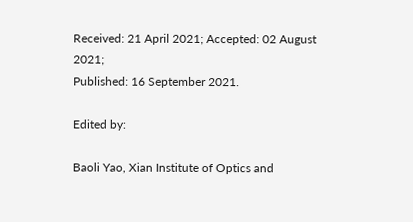Received: 21 April 2021; Accepted: 02 August 2021;
Published: 16 September 2021.

Edited by:

Baoli Yao, Xian Institute of Optics and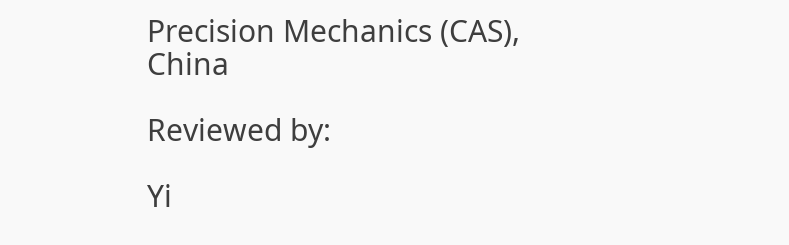Precision Mechanics (CAS), China

Reviewed by:

Yi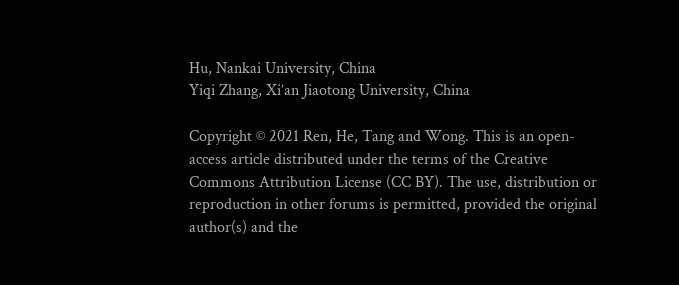Hu, Nankai University, China
Yiqi Zhang, Xi’an Jiaotong University, China

Copyright © 2021 Ren, He, Tang and Wong. This is an open-access article distributed under the terms of the Creative Commons Attribution License (CC BY). The use, distribution or reproduction in other forums is permitted, provided the original author(s) and the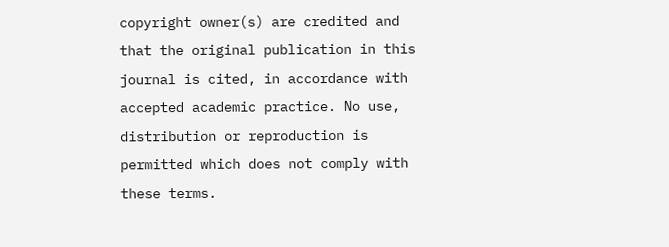copyright owner(s) are credited and that the original publication in this journal is cited, in accordance with accepted academic practice. No use, distribution or reproduction is permitted which does not comply with these terms.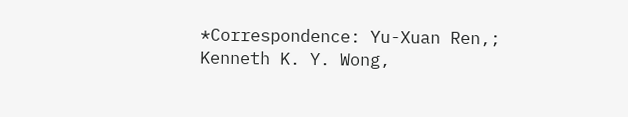*Correspondence: Yu-Xuan Ren,; Kenneth K. Y. Wong,